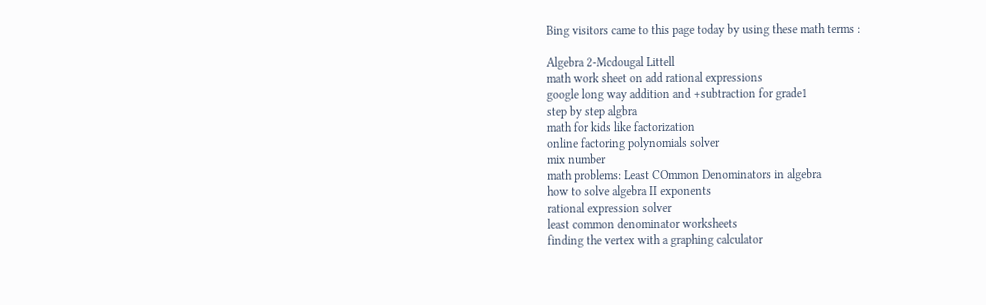Bing visitors came to this page today by using these math terms :

Algebra 2-Mcdougal Littell
math work sheet on add rational expressions
google long way addition and +subtraction for grade1
step by step algbra
math for kids like factorization
online factoring polynomials solver
mix number
math problems: Least COmmon Denominators in algebra
how to solve algebra II exponents
rational expression solver
least common denominator worksheets
finding the vertex with a graphing calculator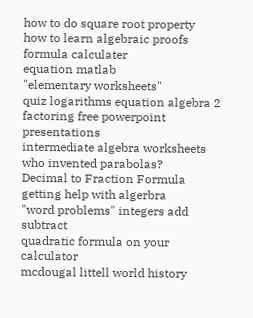how to do square root property
how to learn algebraic proofs
formula calculater
equation matlab
"elementary worksheets"
quiz logarithms equation algebra 2
factoring free powerpoint presentations
intermediate algebra worksheets
who invented parabolas?
Decimal to Fraction Formula
getting help with algerbra
"word problems" integers add subtract
quadratic formula on your calculator
mcdougal littell world history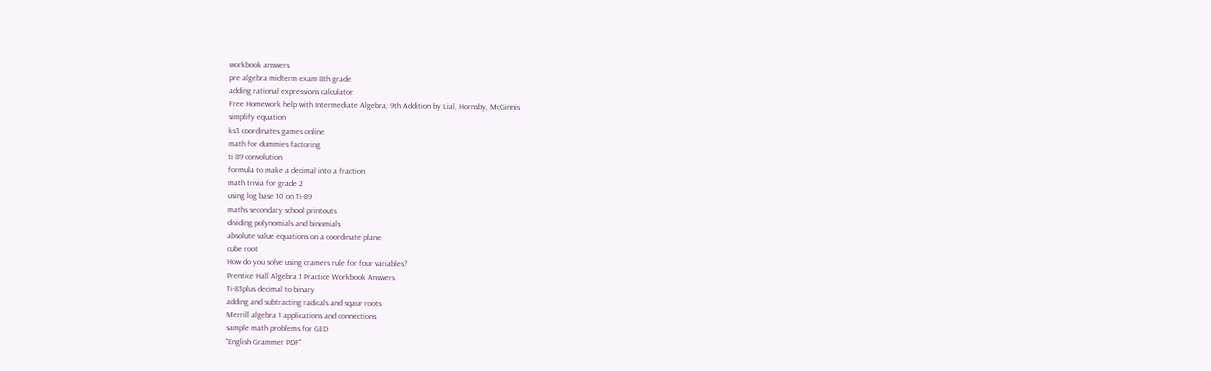workbook answers
pre algebra midterm exam 8th grade
adding rational expressions calculator
Free Homework help with Intermediate Algebra, 9th Addition by Lial, Hornsby, McGinnis
simplify equation
ks3 coordinates games online
math for dummies factoring
ti 89 convolution
formula to make a decimal into a fraction
math trivia for grade 2
using log base 10 on Ti-89
maths secondary school printouts
dividing polynomials and binomials
absolute value equations on a coordinate plane
cube root
How do you solve using cramers rule for four variables?
Prentice Hall Algebra 1 Practice Workbook Answers
Ti-83plus decimal to binary
adding and subtracting radicals and sqaur roots
Merrill algebra 1 applications and connections
sample math problems for GED
"English Grammer PDF"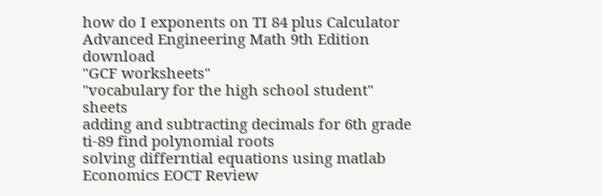how do I exponents on TI 84 plus Calculator
Advanced Engineering Math 9th Edition download
"GCF worksheets"
"vocabulary for the high school student" sheets
adding and subtracting decimals for 6th grade
ti-89 find polynomial roots
solving differntial equations using matlab
Economics EOCT Review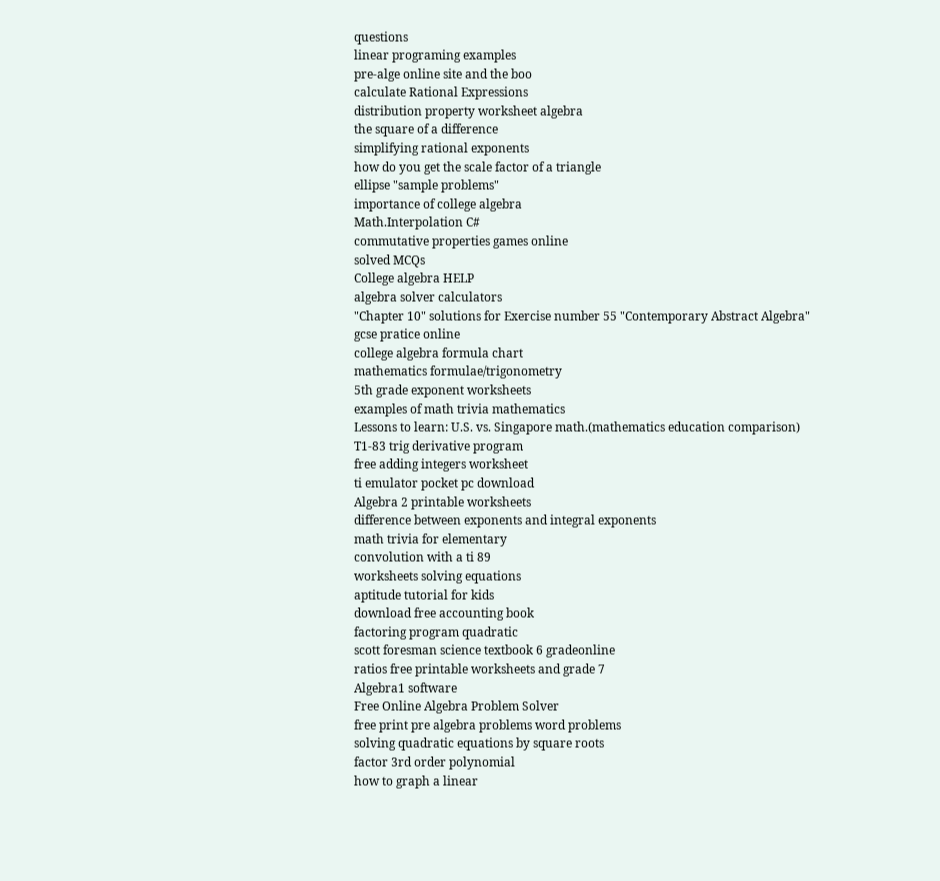questions
linear programing examples
pre-alge online site and the boo
calculate Rational Expressions
distribution property worksheet algebra
the square of a difference
simplifying rational exponents
how do you get the scale factor of a triangle
ellipse "sample problems"
importance of college algebra
Math.Interpolation C#
commutative properties games online
solved MCQs
College algebra HELP
algebra solver calculators
"Chapter 10" solutions for Exercise number 55 "Contemporary Abstract Algebra"
gcse pratice online
college algebra formula chart
mathematics formulae/trigonometry
5th grade exponent worksheets
examples of math trivia mathematics
Lessons to learn: U.S. vs. Singapore math.(mathematics education comparison)
T1-83 trig derivative program
free adding integers worksheet
ti emulator pocket pc download
Algebra 2 printable worksheets
difference between exponents and integral exponents
math trivia for elementary
convolution with a ti 89
worksheets solving equations
aptitude tutorial for kids
download free accounting book
factoring program quadratic
scott foresman science textbook 6 gradeonline
ratios free printable worksheets and grade 7
Algebra1 software
Free Online Algebra Problem Solver
free print pre algebra problems word problems
solving quadratic equations by square roots
factor 3rd order polynomial
how to graph a linear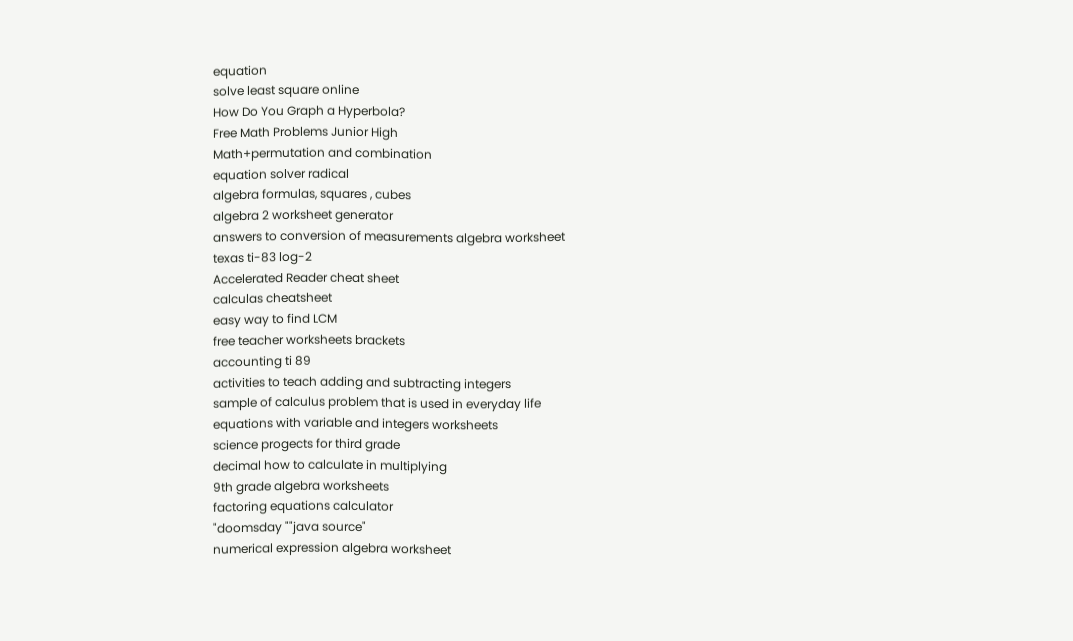equation
solve least square online
How Do You Graph a Hyperbola?
Free Math Problems Junior High
Math+permutation and combination
equation solver radical
algebra formulas, squares , cubes
algebra 2 worksheet generator
answers to conversion of measurements algebra worksheet
texas ti-83 log-2
Accelerated Reader cheat sheet
calculas cheatsheet
easy way to find LCM
free teacher worksheets brackets
accounting ti 89
activities to teach adding and subtracting integers
sample of calculus problem that is used in everyday life
equations with variable and integers worksheets
science progects for third grade
decimal how to calculate in multiplying
9th grade algebra worksheets
factoring equations calculator
"doomsday ""java source"
numerical expression algebra worksheet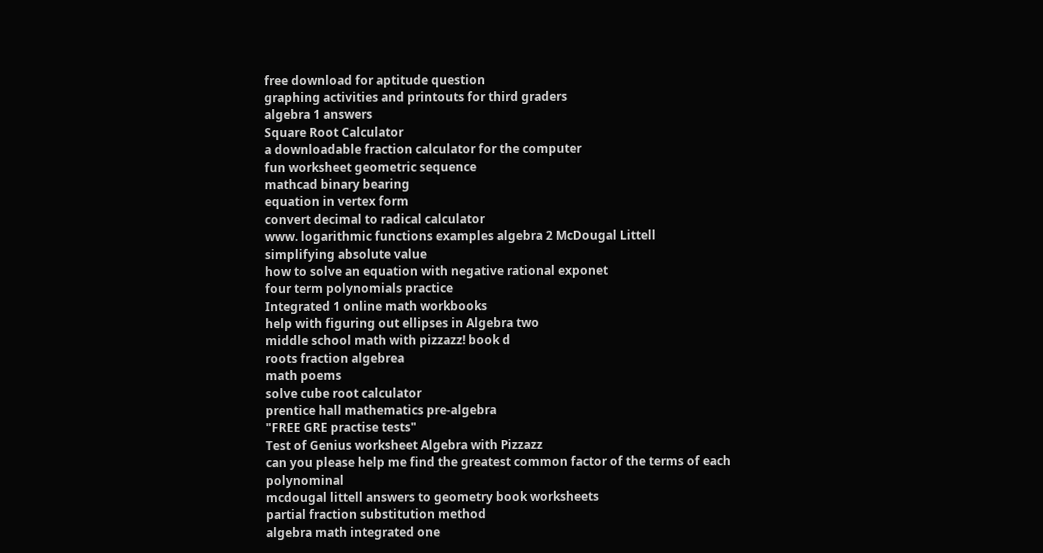free download for aptitude question
graphing activities and printouts for third graders
algebra 1 answers
Square Root Calculator
a downloadable fraction calculator for the computer
fun worksheet geometric sequence
mathcad binary bearing
equation in vertex form
convert decimal to radical calculator
www. logarithmic functions examples algebra 2 McDougal Littell
simplifying absolute value
how to solve an equation with negative rational exponet
four term polynomials practice
Integrated 1 online math workbooks
help with figuring out ellipses in Algebra two
middle school math with pizzazz! book d
roots fraction algebrea
math poems
solve cube root calculator
prentice hall mathematics pre-algebra
"FREE GRE practise tests"
Test of Genius worksheet Algebra with Pizzazz
can you please help me find the greatest common factor of the terms of each polynominal
mcdougal littell answers to geometry book worksheets
partial fraction substitution method
algebra math integrated one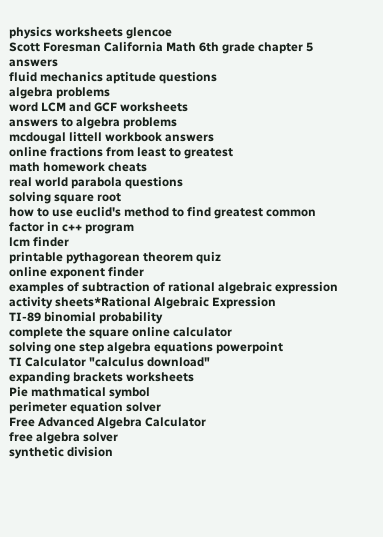physics worksheets glencoe
Scott Foresman California Math 6th grade chapter 5 answers
fluid mechanics aptitude questions
algebra problems
word LCM and GCF worksheets
answers to algebra problems
mcdougal littell workbook answers
online fractions from least to greatest
math homework cheats
real world parabola questions
solving square root
how to use euclid's method to find greatest common factor in c++ program
lcm finder
printable pythagorean theorem quiz
online exponent finder
examples of subtraction of rational algebraic expression
activity sheets*Rational Algebraic Expression
TI-89 binomial probability
complete the square online calculator
solving one step algebra equations powerpoint
TI Calculator "calculus download"
expanding brackets worksheets
Pie mathmatical symbol
perimeter equation solver
Free Advanced Algebra Calculator
free algebra solver
synthetic division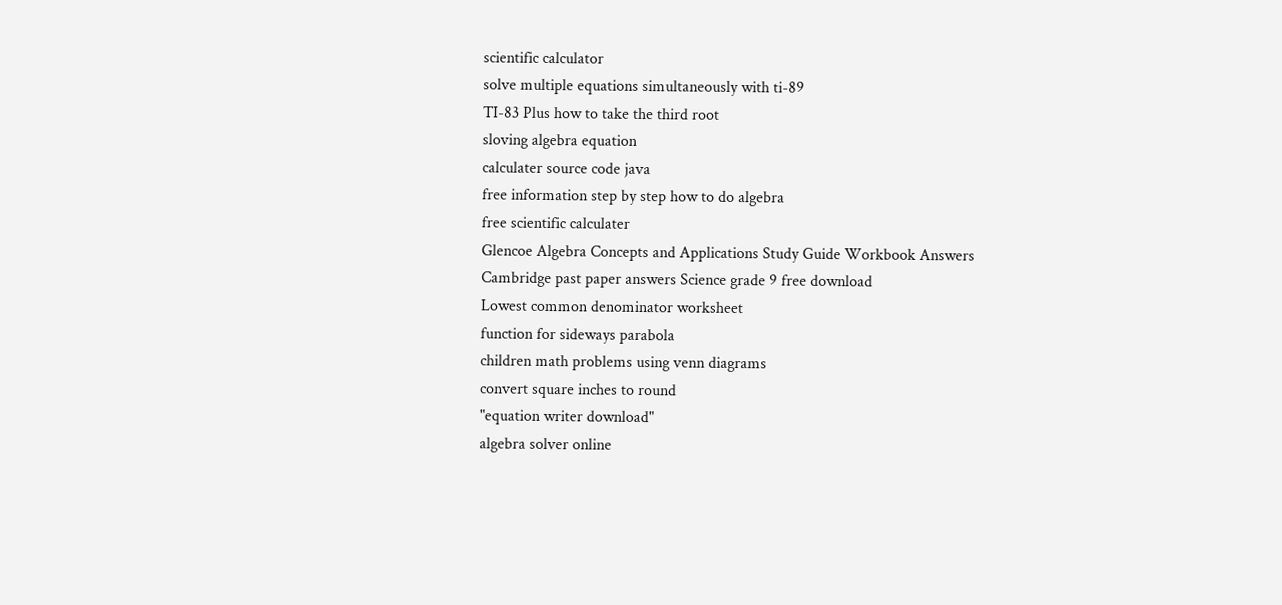scientific calculator
solve multiple equations simultaneously with ti-89
TI-83 Plus how to take the third root
sloving algebra equation
calculater source code java
free information step by step how to do algebra
free scientific calculater
Glencoe Algebra Concepts and Applications Study Guide Workbook Answers
Cambridge past paper answers Science grade 9 free download
Lowest common denominator worksheet
function for sideways parabola
children math problems using venn diagrams
convert square inches to round
"equation writer download"
algebra solver online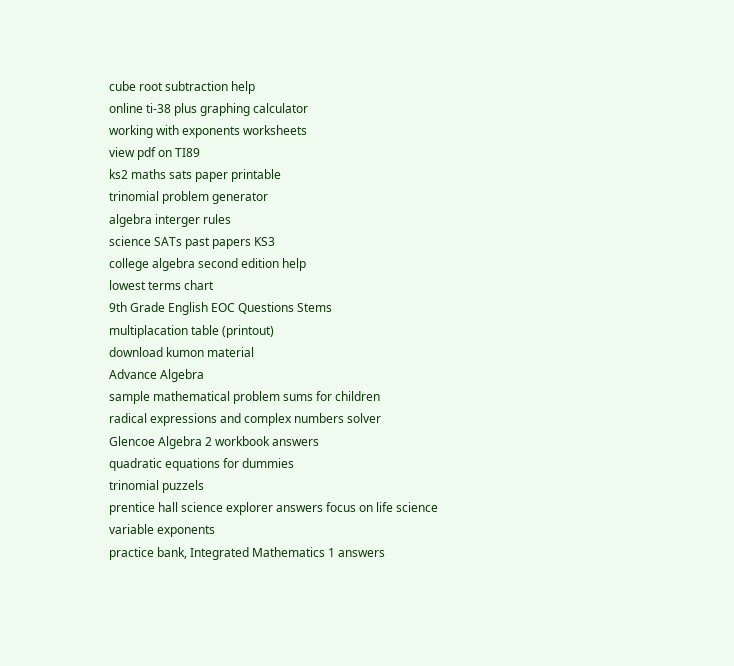cube root subtraction help
online ti-38 plus graphing calculator
working with exponents worksheets
view pdf on TI89
ks2 maths sats paper printable
trinomial problem generator
algebra interger rules
science SATs past papers KS3
college algebra second edition help
lowest terms chart
9th Grade English EOC Questions Stems
multiplacation table (printout)
download kumon material
Advance Algebra
sample mathematical problem sums for children
radical expressions and complex numbers solver
Glencoe Algebra 2 workbook answers
quadratic equations for dummies
trinomial puzzels
prentice hall science explorer answers focus on life science
variable exponents
practice bank, Integrated Mathematics 1 answers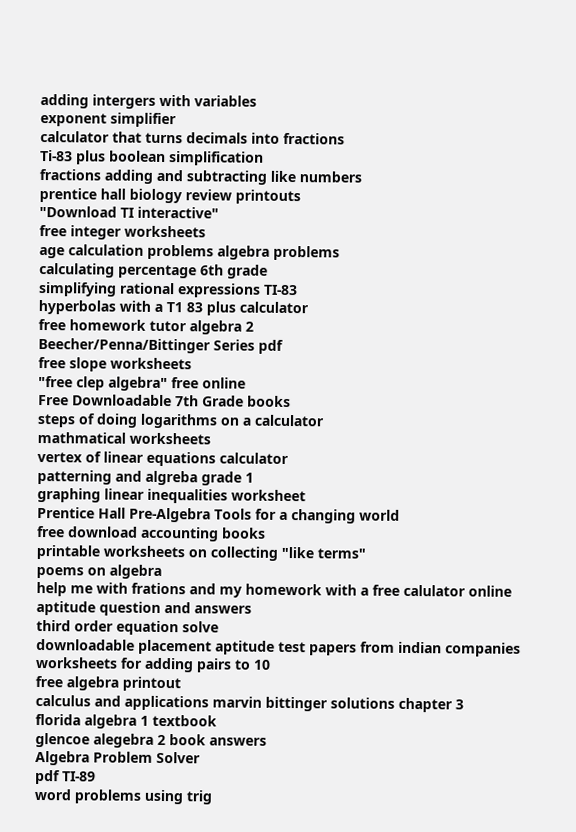adding intergers with variables
exponent simplifier
calculator that turns decimals into fractions
Ti-83 plus boolean simplification
fractions adding and subtracting like numbers
prentice hall biology review printouts
"Download TI interactive"
free integer worksheets
age calculation problems algebra problems
calculating percentage 6th grade
simplifying rational expressions TI-83
hyperbolas with a T1 83 plus calculator
free homework tutor algebra 2
Beecher/Penna/Bittinger Series pdf
free slope worksheets
"free clep algebra" free online
Free Downloadable 7th Grade books
steps of doing logarithms on a calculator
mathmatical worksheets
vertex of linear equations calculator
patterning and algreba grade 1
graphing linear inequalities worksheet
Prentice Hall Pre-Algebra Tools for a changing world
free download accounting books
printable worksheets on collecting "like terms"
poems on algebra
help me with frations and my homework with a free calulator online
aptitude question and answers
third order equation solve
downloadable placement aptitude test papers from indian companies
worksheets for adding pairs to 10
free algebra printout
calculus and applications marvin bittinger solutions chapter 3
florida algebra 1 textbook
glencoe alegebra 2 book answers
Algebra Problem Solver
pdf TI-89
word problems using trig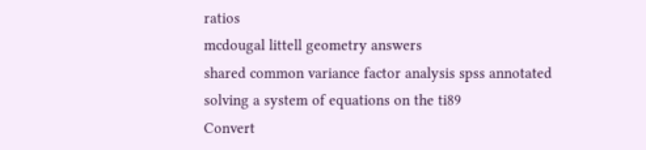ratios
mcdougal littell geometry answers
shared common variance factor analysis spss annotated
solving a system of equations on the ti89
Convert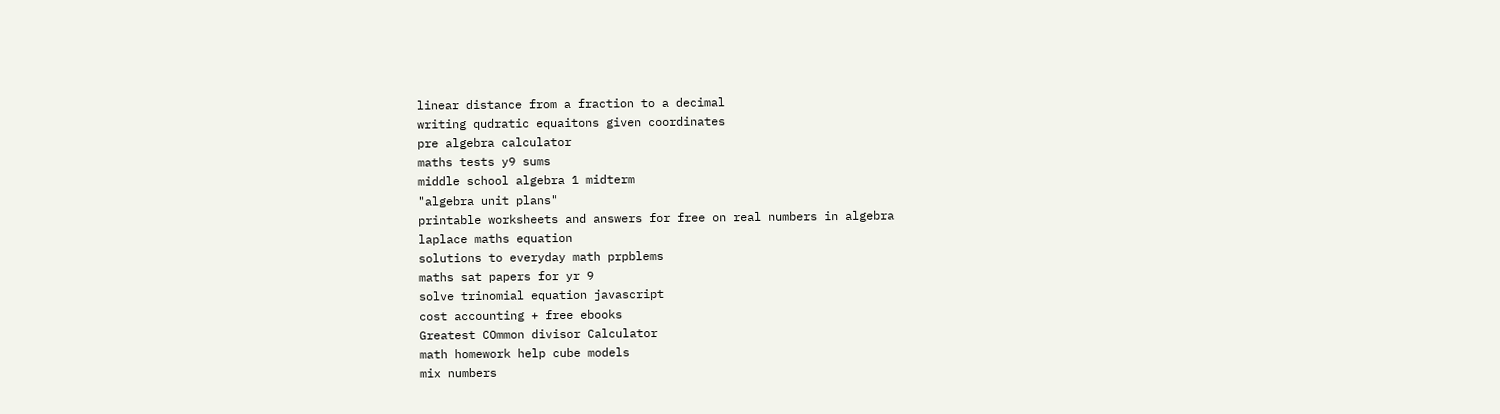linear distance from a fraction to a decimal
writing qudratic equaitons given coordinates
pre algebra calculator
maths tests y9 sums
middle school algebra 1 midterm
"algebra unit plans"
printable worksheets and answers for free on real numbers in algebra
laplace maths equation
solutions to everyday math prpblems
maths sat papers for yr 9
solve trinomial equation javascript
cost accounting + free ebooks
Greatest COmmon divisor Calculator
math homework help cube models
mix numbers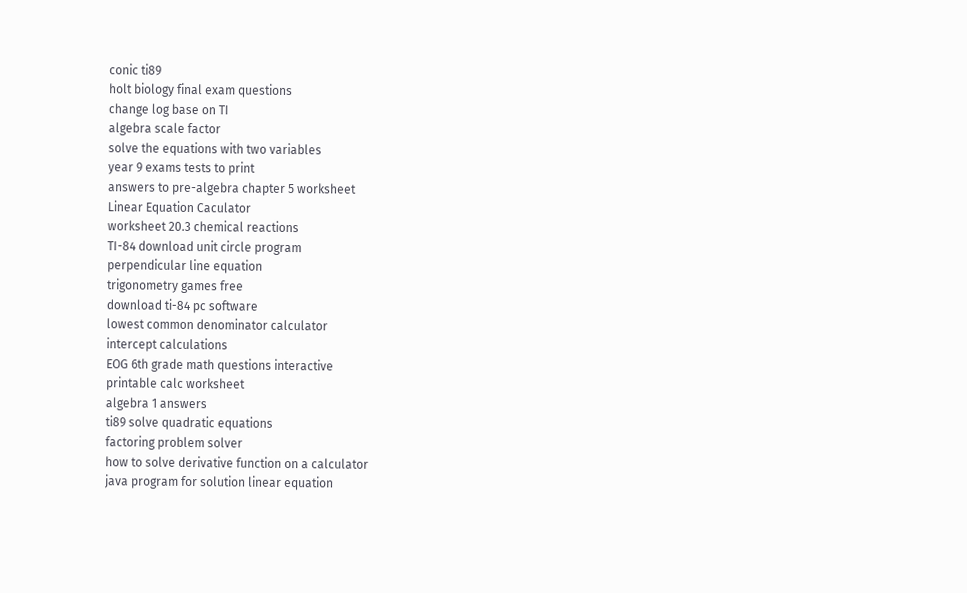conic ti89
holt biology final exam questions
change log base on TI
algebra scale factor
solve the equations with two variables
year 9 exams tests to print
answers to pre-algebra chapter 5 worksheet
Linear Equation Caculator
worksheet 20.3 chemical reactions
TI-84 download unit circle program
perpendicular line equation
trigonometry games free
download ti-84 pc software
lowest common denominator calculator
intercept calculations
EOG 6th grade math questions interactive
printable calc worksheet
algebra 1 answers
ti89 solve quadratic equations
factoring problem solver
how to solve derivative function on a calculator
java program for solution linear equation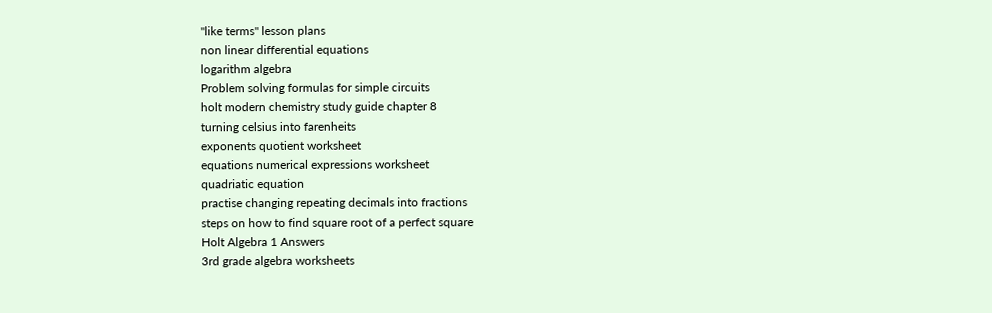"like terms" lesson plans
non linear differential equations
logarithm algebra
Problem solving formulas for simple circuits
holt modern chemistry study guide chapter 8
turning celsius into farenheits
exponents quotient worksheet
equations numerical expressions worksheet
quadriatic equation
practise changing repeating decimals into fractions
steps on how to find square root of a perfect square
Holt Algebra 1 Answers
3rd grade algebra worksheets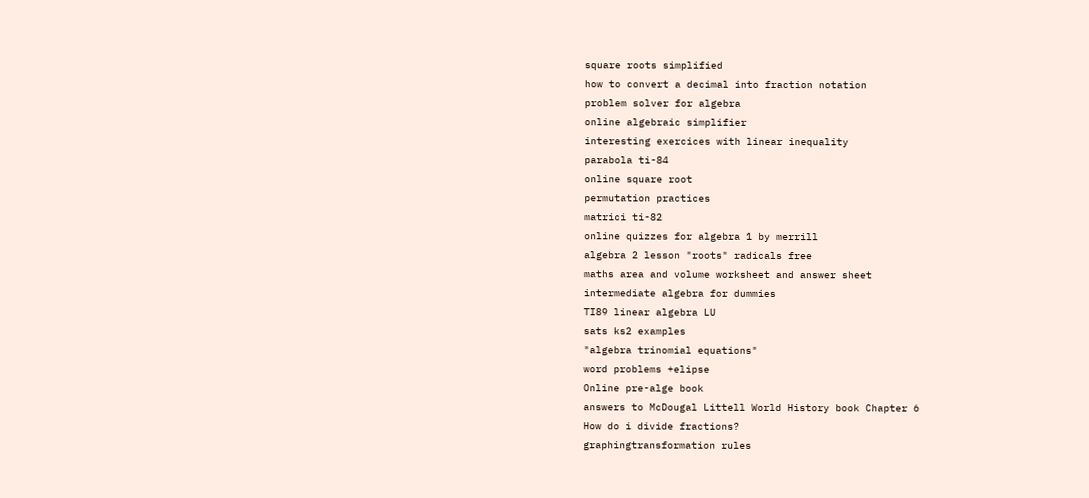square roots simplified
how to convert a decimal into fraction notation
problem solver for algebra
online algebraic simplifier
interesting exercices with linear inequality
parabola ti-84
online square root
permutation practices
matrici ti-82
online quizzes for algebra 1 by merrill
algebra 2 lesson "roots" radicals free
maths area and volume worksheet and answer sheet
intermediate algebra for dummies
TI89 linear algebra LU
sats ks2 examples
"algebra trinomial equations"
word problems +elipse
Online pre-alge book
answers to McDougal Littell World History book Chapter 6
How do i divide fractions?
graphingtransformation rules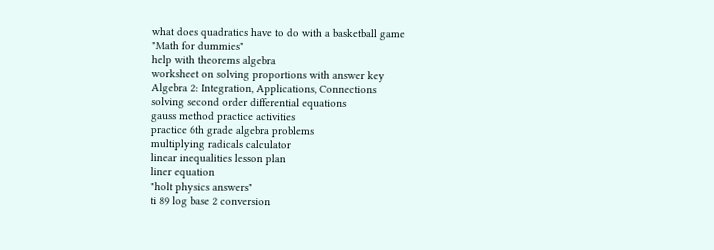what does quadratics have to do with a basketball game
"Math for dummies"
help with theorems algebra
worksheet on solving proportions with answer key
Algebra 2: Integration, Applications, Connections
solving second order differential equations
gauss method practice activities
practice 6th grade algebra problems
multiplying radicals calculator
linear inequalities lesson plan
liner equation
"holt physics answers"
ti 89 log base 2 conversion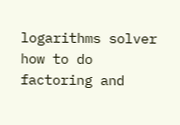logarithms solver
how to do factoring and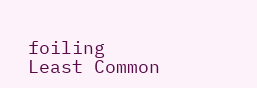foiling
Least Common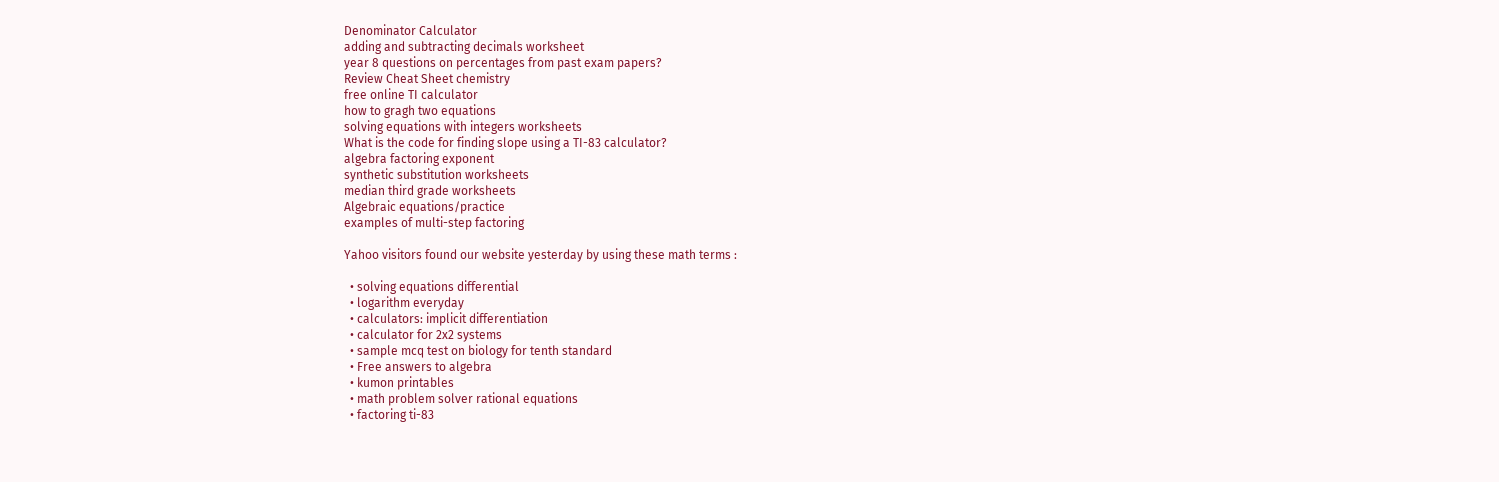Denominator Calculator
adding and subtracting decimals worksheet
year 8 questions on percentages from past exam papers?
Review Cheat Sheet chemistry
free online TI calculator
how to gragh two equations
solving equations with integers worksheets
What is the code for finding slope using a TI-83 calculator?
algebra factoring exponent
synthetic substitution worksheets
median third grade worksheets
Algebraic equations/practice
examples of multi-step factoring

Yahoo visitors found our website yesterday by using these math terms :

  • solving equations differential
  • logarithm everyday
  • calculators: implicit differentiation
  • calculator for 2x2 systems
  • sample mcq test on biology for tenth standard
  • Free answers to algebra
  • kumon printables
  • math problem solver rational equations
  • factoring ti-83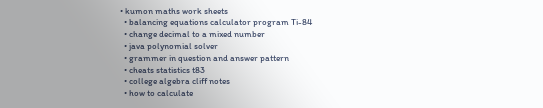• kumon maths work sheets
  • balancing equations calculator program Ti-84
  • change decimal to a mixed number
  • java polynomial solver
  • grammer in question and answer pattern
  • cheats statistics t83
  • college algebra cliff notes
  • how to calculate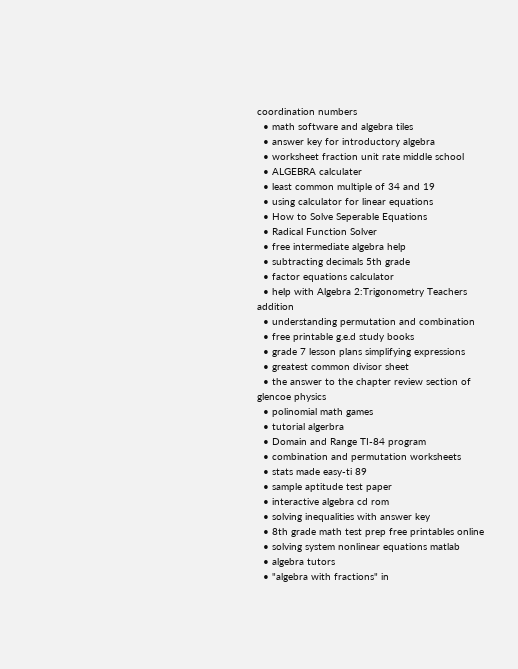coordination numbers
  • math software and algebra tiles
  • answer key for introductory algebra
  • worksheet fraction unit rate middle school
  • ALGEBRA calculater
  • least common multiple of 34 and 19
  • using calculator for linear equations
  • How to Solve Seperable Equations
  • Radical Function Solver
  • free intermediate algebra help
  • subtracting decimals 5th grade
  • factor equations calculator
  • help with Algebra 2:Trigonometry Teachers addition
  • understanding permutation and combination
  • free printable g.e.d study books
  • grade 7 lesson plans simplifying expressions
  • greatest common divisor sheet
  • the answer to the chapter review section of glencoe physics
  • polinomial math games
  • tutorial algerbra
  • Domain and Range TI-84 program
  • combination and permutation worksheets
  • stats made easy-ti 89
  • sample aptitude test paper
  • interactive algebra cd rom
  • solving inequalities with answer key
  • 8th grade math test prep free printables online
  • solving system nonlinear equations matlab
  • algebra tutors
  • "algebra with fractions" in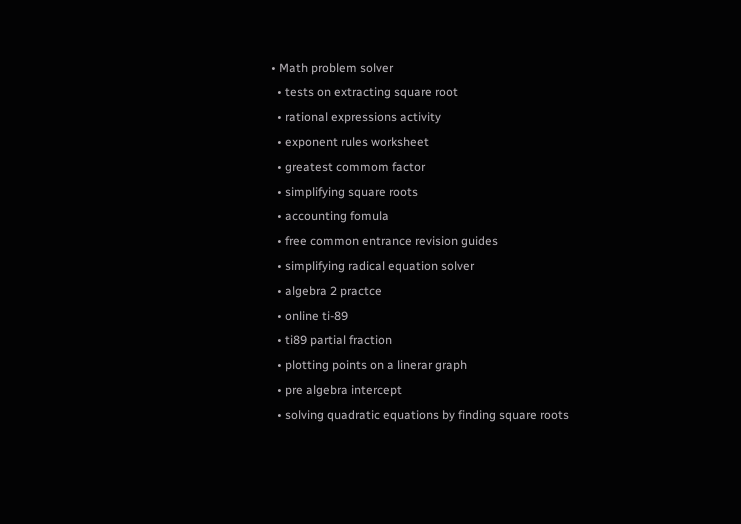• Math problem solver
  • tests on extracting square root
  • rational expressions activity
  • exponent rules worksheet
  • greatest commom factor
  • simplifying square roots
  • accounting fomula
  • free common entrance revision guides
  • simplifying radical equation solver
  • algebra 2 practce
  • online ti-89
  • ti89 partial fraction
  • plotting points on a linerar graph
  • pre algebra intercept
  • solving quadratic equations by finding square roots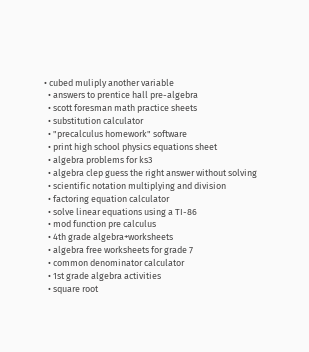• cubed muliply another variable
  • answers to prentice hall pre-algebra
  • scott foresman math practice sheets
  • substitution calculator
  • "precalculus homework" software
  • print high school physics equations sheet
  • algebra problems for ks3
  • algebra clep guess the right answer without solving
  • scientific notation multiplying and division
  • factoring equation calculator
  • solve linear equations using a TI-86
  • mod function pre calculus
  • 4th grade algebra+worksheets
  • algebra free worksheets for grade 7
  • common denominator calculator
  • 1st grade algebra activities
  • square root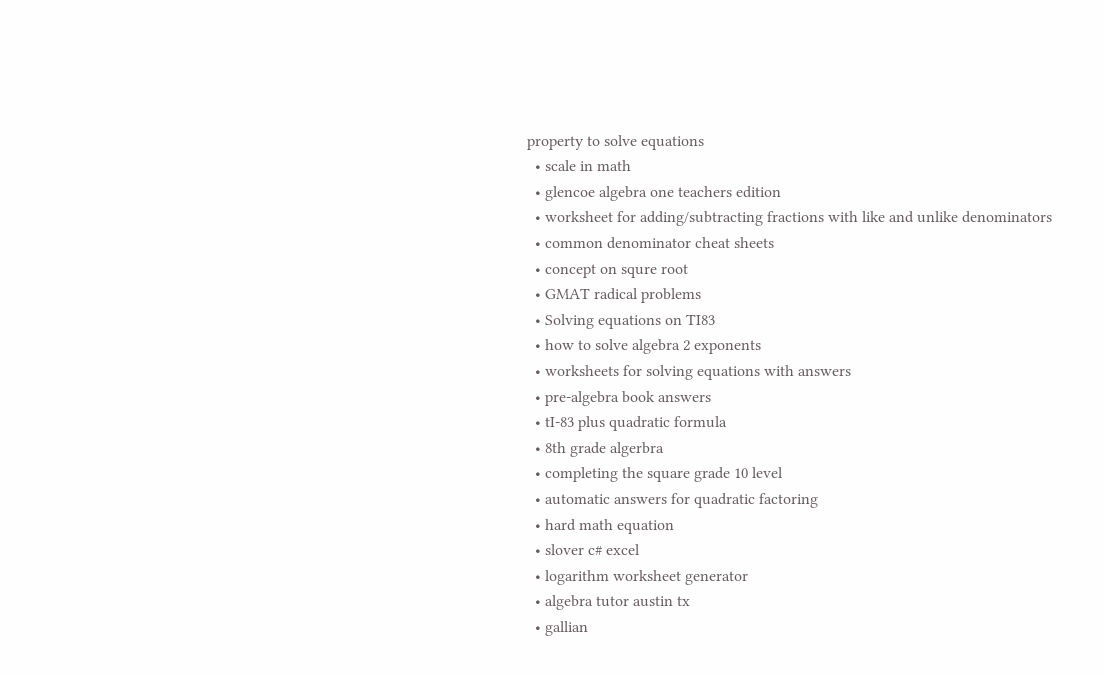property to solve equations
  • scale in math
  • glencoe algebra one teachers edition
  • worksheet for adding/subtracting fractions with like and unlike denominators
  • common denominator cheat sheets
  • concept on squre root
  • GMAT radical problems
  • Solving equations on TI83
  • how to solve algebra 2 exponents
  • worksheets for solving equations with answers
  • pre-algebra book answers
  • tI-83 plus quadratic formula
  • 8th grade algerbra
  • completing the square grade 10 level
  • automatic answers for quadratic factoring
  • hard math equation
  • slover c# excel
  • logarithm worksheet generator
  • algebra tutor austin tx
  • gallian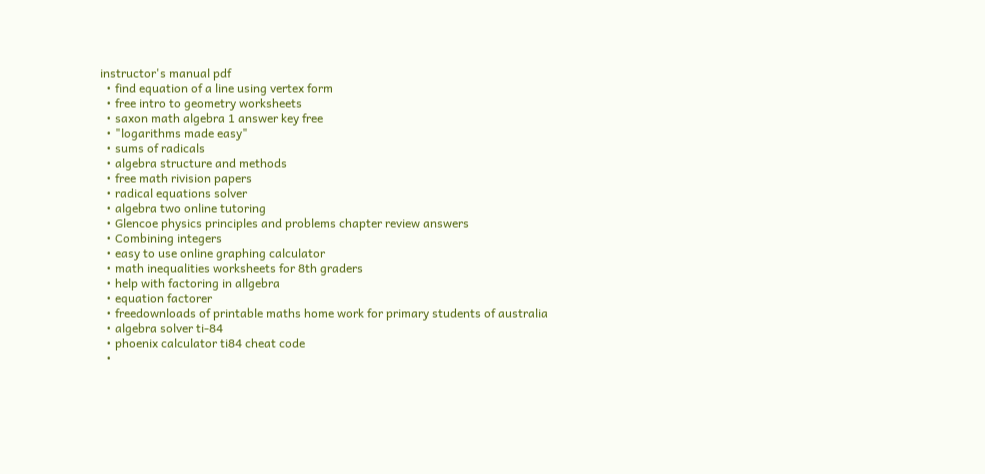instructor's manual pdf
  • find equation of a line using vertex form
  • free intro to geometry worksheets
  • saxon math algebra 1 answer key free
  • "logarithms made easy"
  • sums of radicals
  • algebra structure and methods
  • free math rivision papers
  • radical equations solver
  • algebra two online tutoring
  • Glencoe physics principles and problems chapter review answers
  • Combining integers
  • easy to use online graphing calculator
  • math inequalities worksheets for 8th graders
  • help with factoring in allgebra
  • equation factorer
  • freedownloads of printable maths home work for primary students of australia
  • algebra solver ti-84
  • phoenix calculator ti84 cheat code
  •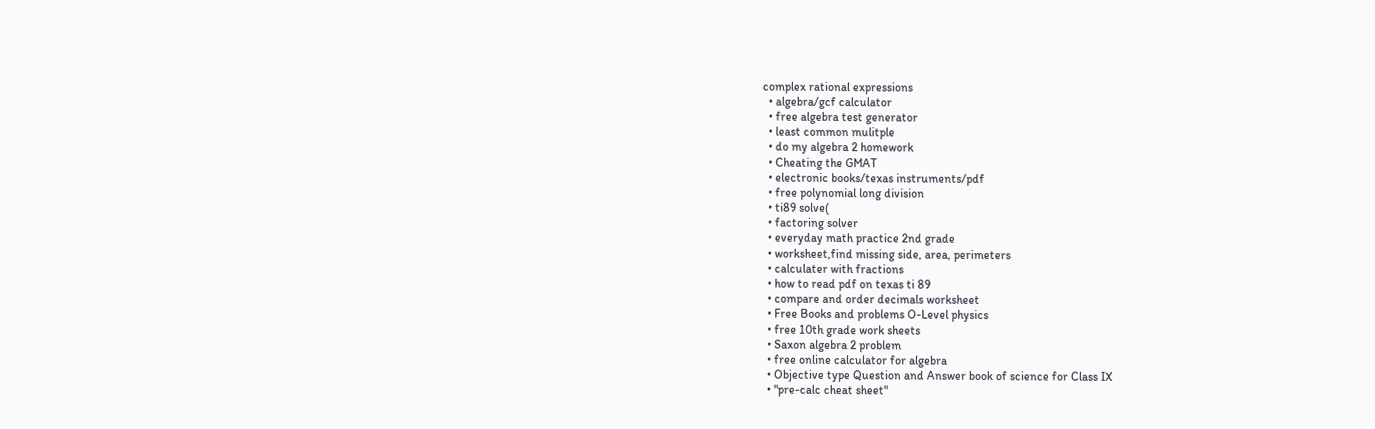complex rational expressions
  • algebra/gcf calculator
  • free algebra test generator
  • least common mulitple
  • do my algebra 2 homework
  • Cheating the GMAT
  • electronic books/texas instruments/pdf
  • free polynomial long division
  • ti89 solve(
  • factoring solver
  • everyday math practice 2nd grade
  • worksheet,find missing side, area, perimeters
  • calculater with fractions
  • how to read pdf on texas ti 89
  • compare and order decimals worksheet
  • Free Books and problems O-Level physics
  • free 10th grade work sheets
  • Saxon algebra 2 problem
  • free online calculator for algebra
  • Objective type Question and Answer book of science for Class IX
  • "pre-calc cheat sheet"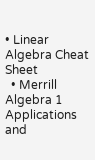• Linear Algebra Cheat Sheet
  • Merrill Algebra 1 Applications and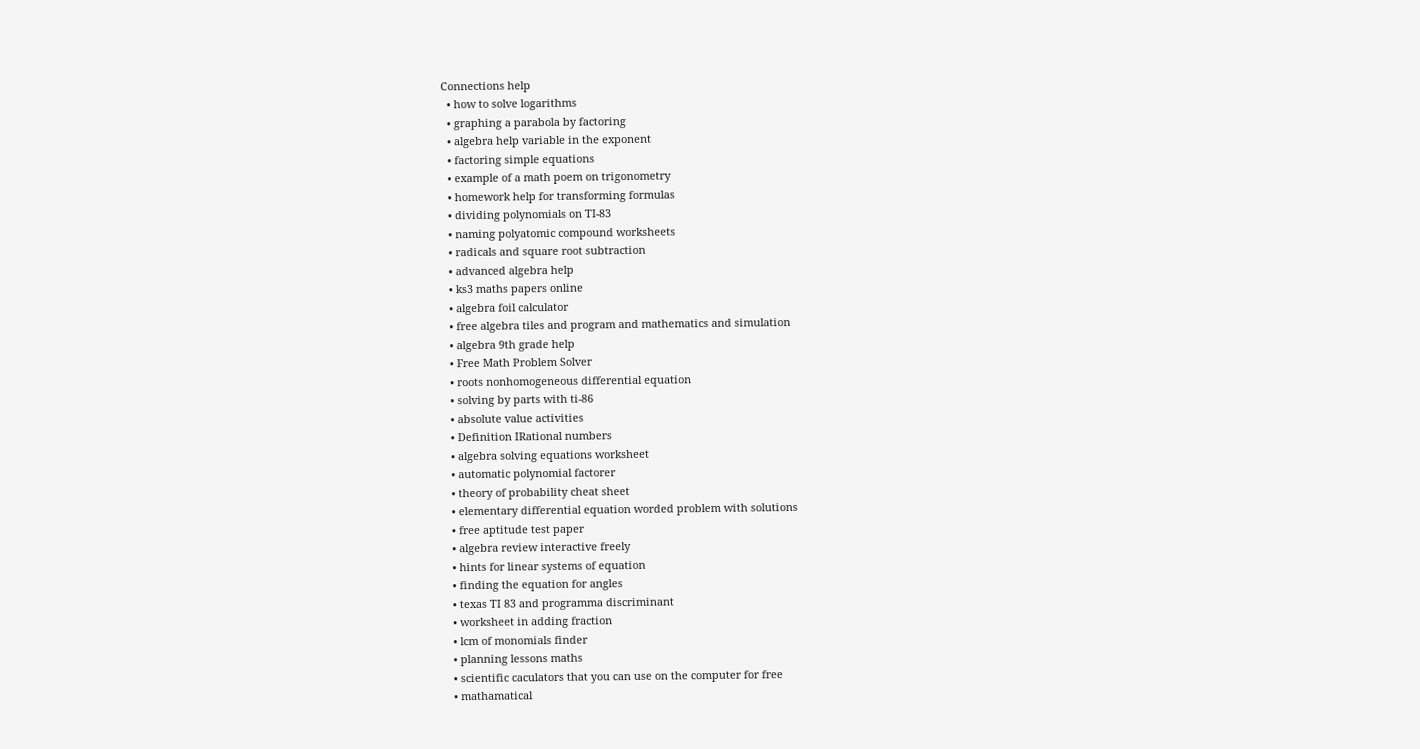Connections help
  • how to solve logarithms
  • graphing a parabola by factoring
  • algebra help variable in the exponent
  • factoring simple equations
  • example of a math poem on trigonometry
  • homework help for transforming formulas
  • dividing polynomials on TI-83
  • naming polyatomic compound worksheets
  • radicals and square root subtraction
  • advanced algebra help
  • ks3 maths papers online
  • algebra foil calculator
  • free algebra tiles and program and mathematics and simulation
  • algebra 9th grade help
  • Free Math Problem Solver
  • roots nonhomogeneous differential equation
  • solving by parts with ti-86
  • absolute value activities
  • Definition IRational numbers
  • algebra solving equations worksheet
  • automatic polynomial factorer
  • theory of probability cheat sheet
  • elementary differential equation worded problem with solutions
  • free aptitude test paper
  • algebra review interactive freely
  • hints for linear systems of equation
  • finding the equation for angles
  • texas TI 83 and programma discriminant
  • worksheet in adding fraction
  • lcm of monomials finder
  • planning lessons maths
  • scientific caculators that you can use on the computer for free
  • mathamatical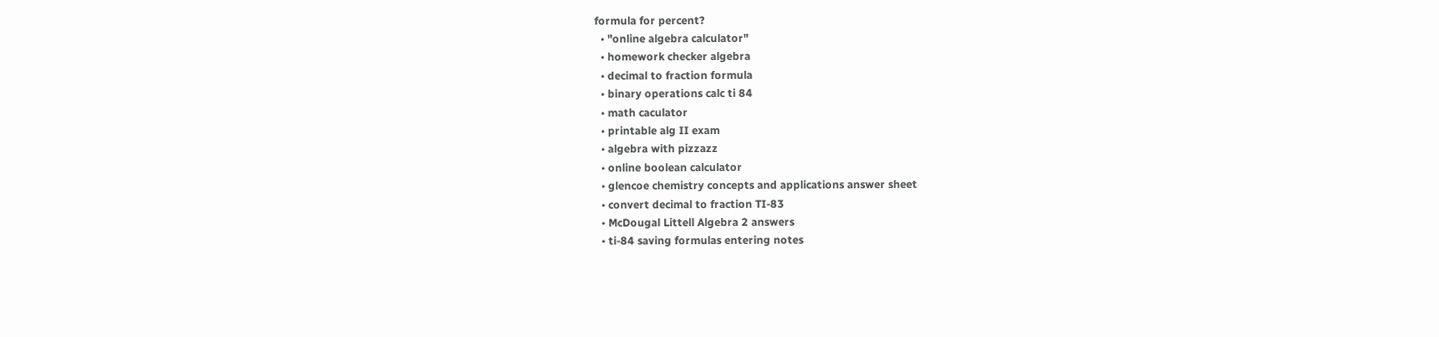formula for percent?
  • "online algebra calculator"
  • homework checker algebra
  • decimal to fraction formula
  • binary operations calc ti 84
  • math caculator
  • printable alg II exam
  • algebra with pizzazz
  • online boolean calculator
  • glencoe chemistry concepts and applications answer sheet
  • convert decimal to fraction TI-83
  • McDougal Littell Algebra 2 answers
  • ti-84 saving formulas entering notes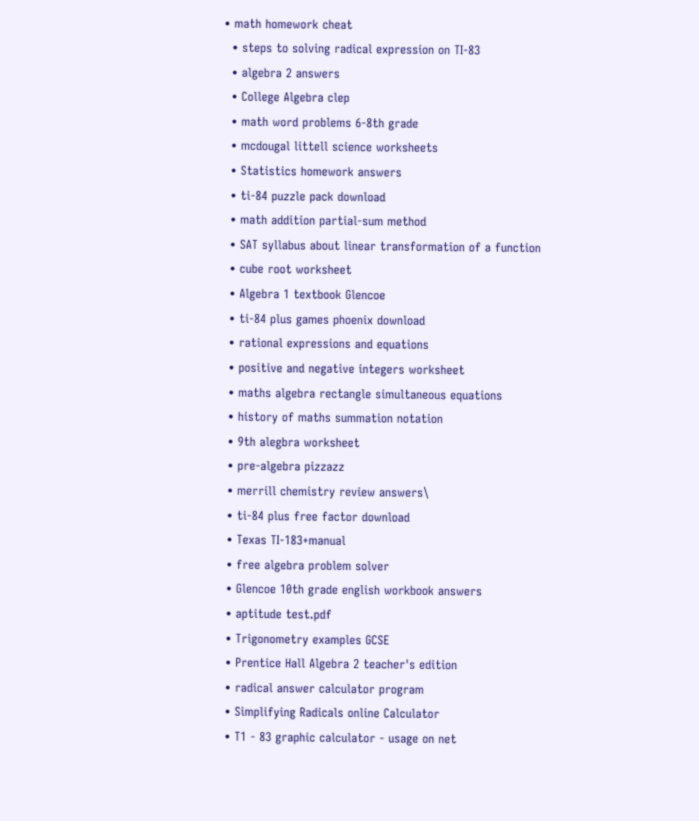• math homework cheat
  • steps to solving radical expression on TI-83
  • algebra 2 answers
  • College Algebra clep
  • math word problems 6-8th grade
  • mcdougal littell science worksheets
  • Statistics homework answers
  • ti-84 puzzle pack download
  • math addition partial-sum method
  • SAT syllabus about linear transformation of a function
  • cube root worksheet
  • Algebra 1 textbook Glencoe
  • ti-84 plus games phoenix download
  • rational expressions and equations
  • positive and negative integers worksheet
  • maths algebra rectangle simultaneous equations
  • history of maths summation notation
  • 9th alegbra worksheet
  • pre-algebra pizzazz
  • merrill chemistry review answers\
  • ti-84 plus free factor download
  • Texas TI-183+manual
  • free algebra problem solver
  • Glencoe 10th grade english workbook answers
  • aptitude test.pdf
  • Trigonometry examples GCSE
  • Prentice Hall Algebra 2 teacher's edition
  • radical answer calculator program
  • Simplifying Radicals online Calculator
  • T1 - 83 graphic calculator - usage on net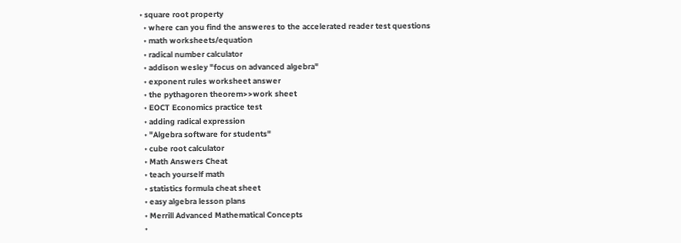• square root property
  • where can you find the answeres to the accelerated reader test questions
  • math worksheets/equation
  • radical number calculator
  • addison wesley "focus on advanced algebra"
  • exponent rules worksheet answer
  • the pythagoren theorem>>work sheet
  • EOCT Economics practice test
  • adding radical expression
  • "Algebra software for students"
  • cube root calculator
  • Math Answers Cheat
  • teach yourself math
  • statistics formula cheat sheet
  • easy algebra lesson plans
  • Merrill Advanced Mathematical Concepts
  •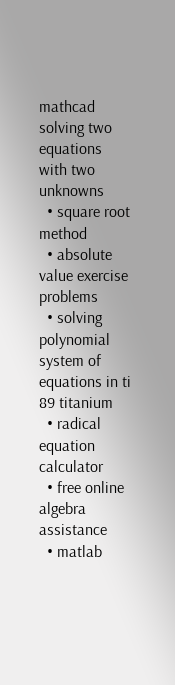mathcad solving two equations with two unknowns
  • square root method
  • absolute value exercise problems
  • solving polynomial system of equations in ti 89 titanium
  • radical equation calculator
  • free online algebra assistance
  • matlab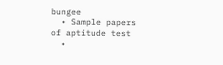bungee
  • Sample papers of aptitude test
  •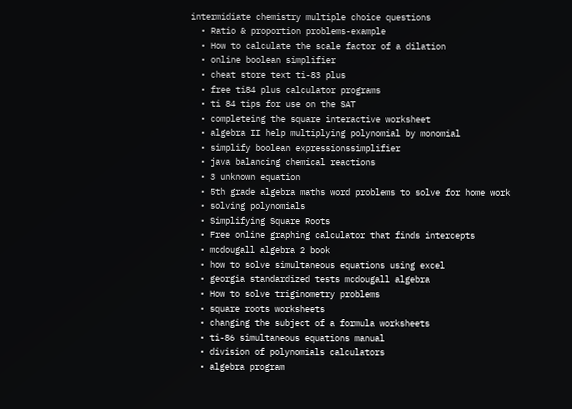intermidiate chemistry multiple choice questions
  • Ratio & proportion problems-example
  • How to calculate the scale factor of a dilation
  • online boolean simplifier
  • cheat store text ti-83 plus
  • free ti84 plus calculator programs
  • ti 84 tips for use on the SAT
  • completeing the square interactive worksheet
  • algebra II help multiplying polynomial by monomial
  • simplify boolean expressionssimplifier
  • java balancing chemical reactions
  • 3 unknown equation
  • 5th grade algebra maths word problems to solve for home work
  • solving polynomials
  • Simplifying Square Roots
  • Free online graphing calculator that finds intercepts
  • mcdougall algebra 2 book
  • how to solve simultaneous equations using excel
  • georgia standardized tests mcdougall algebra
  • How to solve triginometry problems
  • square roots worksheets
  • changing the subject of a formula worksheets
  • ti-86 simultaneous equations manual
  • division of polynomials calculators
  • algebra program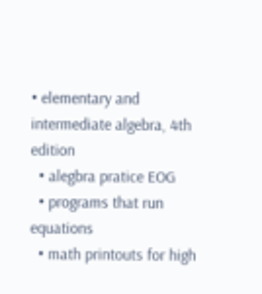• elementary and intermediate algebra, 4th edition
  • alegbra pratice EOG
  • programs that run equations
  • math printouts for high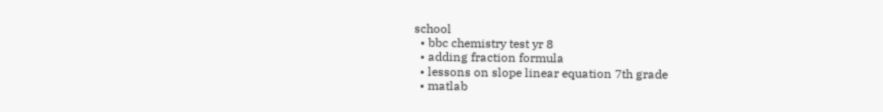school
  • bbc chemistry test yr 8
  • adding fraction formula
  • lessons on slope linear equation 7th grade
  • matlab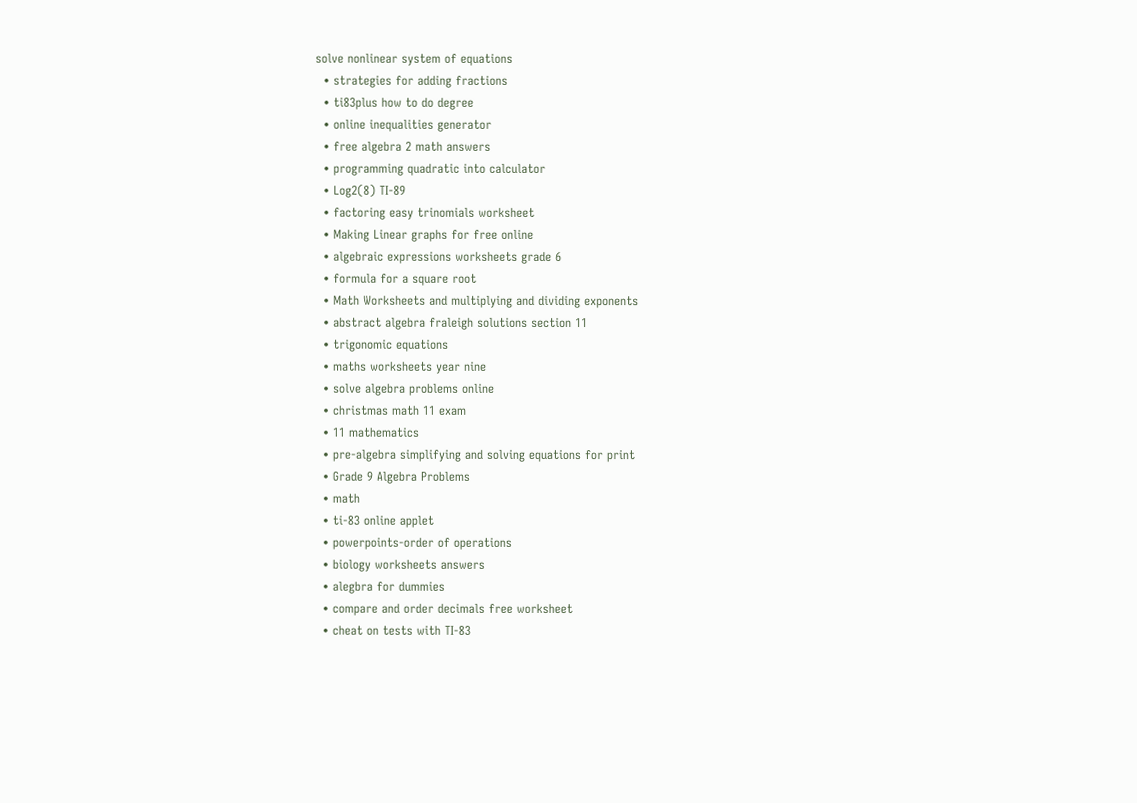solve nonlinear system of equations
  • strategies for adding fractions
  • ti83plus how to do degree
  • online inequalities generator
  • free algebra 2 math answers
  • programming quadratic into calculator
  • Log2(8) TI-89
  • factoring easy trinomials worksheet
  • Making Linear graphs for free online
  • algebraic expressions worksheets grade 6
  • formula for a square root
  • Math Worksheets and multiplying and dividing exponents
  • abstract algebra fraleigh solutions section 11
  • trigonomic equations
  • maths worksheets year nine
  • solve algebra problems online
  • christmas math 11 exam
  • 11 mathematics
  • pre-algebra simplifying and solving equations for print
  • Grade 9 Algebra Problems
  • math
  • ti-83 online applet
  • powerpoints-order of operations
  • biology worksheets answers
  • alegbra for dummies
  • compare and order decimals free worksheet
  • cheat on tests with TI-83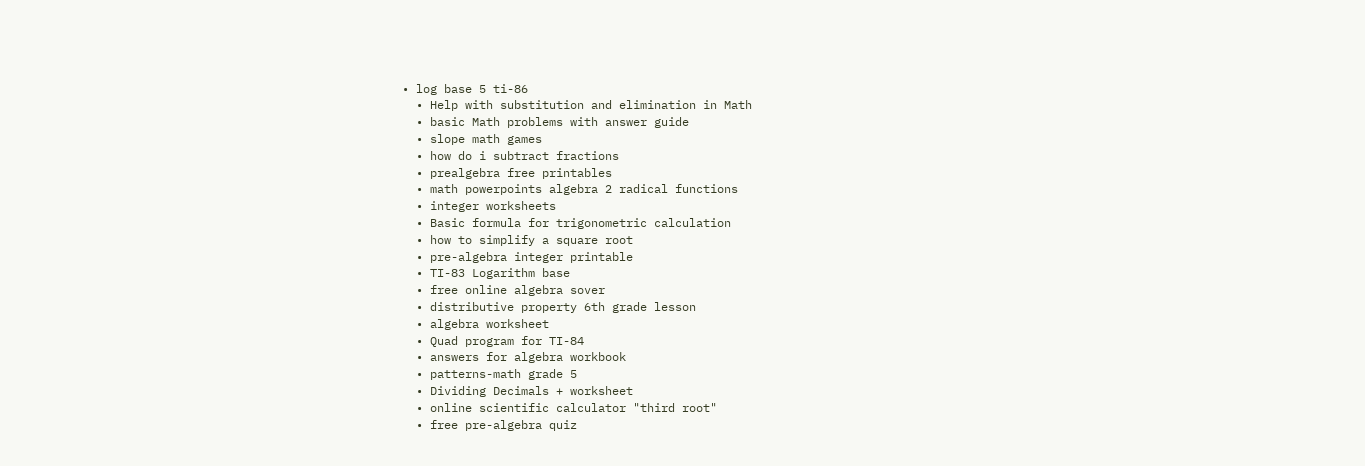• log base 5 ti-86
  • Help with substitution and elimination in Math
  • basic Math problems with answer guide
  • slope math games
  • how do i subtract fractions
  • prealgebra free printables
  • math powerpoints algebra 2 radical functions
  • integer worksheets
  • Basic formula for trigonometric calculation
  • how to simplify a square root
  • pre-algebra integer printable
  • TI-83 Logarithm base
  • free online algebra sover
  • distributive property 6th grade lesson
  • algebra worksheet
  • Quad program for TI-84
  • answers for algebra workbook
  • patterns-math grade 5
  • Dividing Decimals + worksheet
  • online scientific calculator "third root"
  • free pre-algebra quiz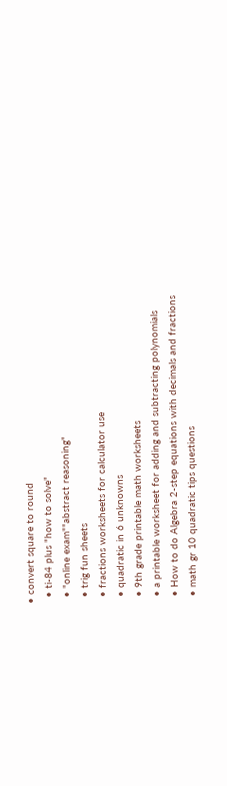• convert square to round
  • ti-84 plus "how to solve"
  • "online exam""abstract reasoning"
  • trig fun sheets
  • fractions worksheets for calculator use
  • quadratic in 6 unknowns
  • 9th grade printable math worksheets
  • a printable worksheet for adding and subtracting polynomials
  • How to do Algebra 2-step equations with decimals and fractions
  • math gr 10 quadratic tips questions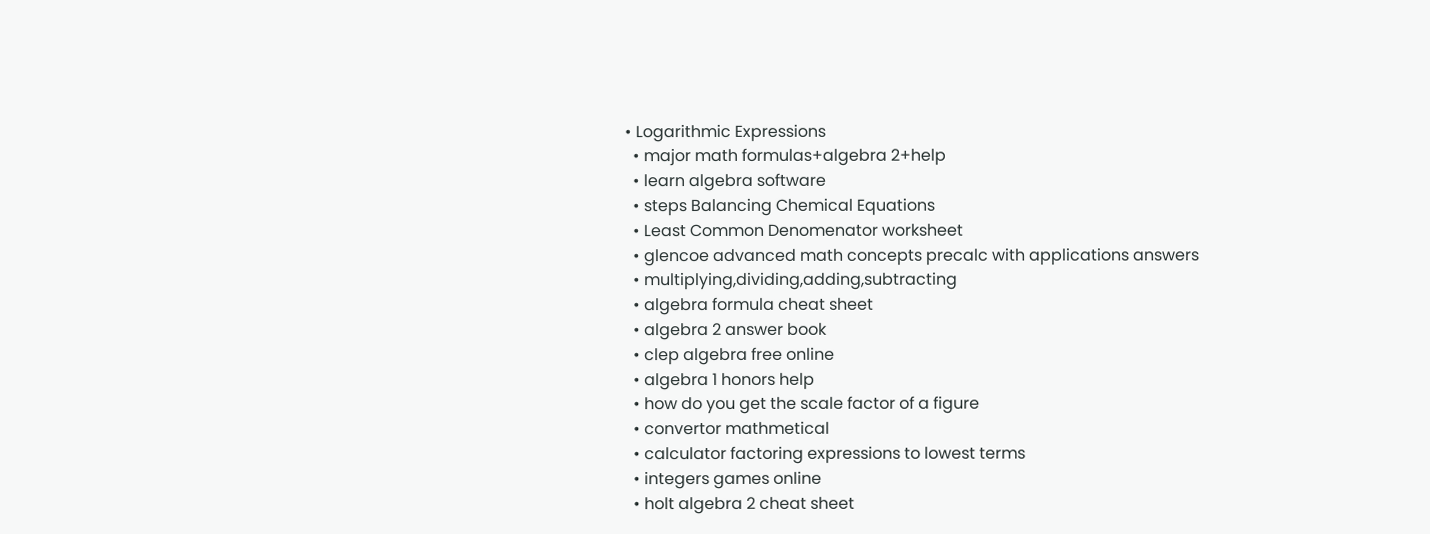• Logarithmic Expressions
  • major math formulas+algebra 2+help
  • learn algebra software
  • steps Balancing Chemical Equations
  • Least Common Denomenator worksheet
  • glencoe advanced math concepts precalc with applications answers
  • multiplying,dividing,adding,subtracting
  • algebra formula cheat sheet
  • algebra 2 answer book
  • clep algebra free online
  • algebra 1 honors help
  • how do you get the scale factor of a figure
  • convertor mathmetical
  • calculator factoring expressions to lowest terms
  • integers games online
  • holt algebra 2 cheat sheet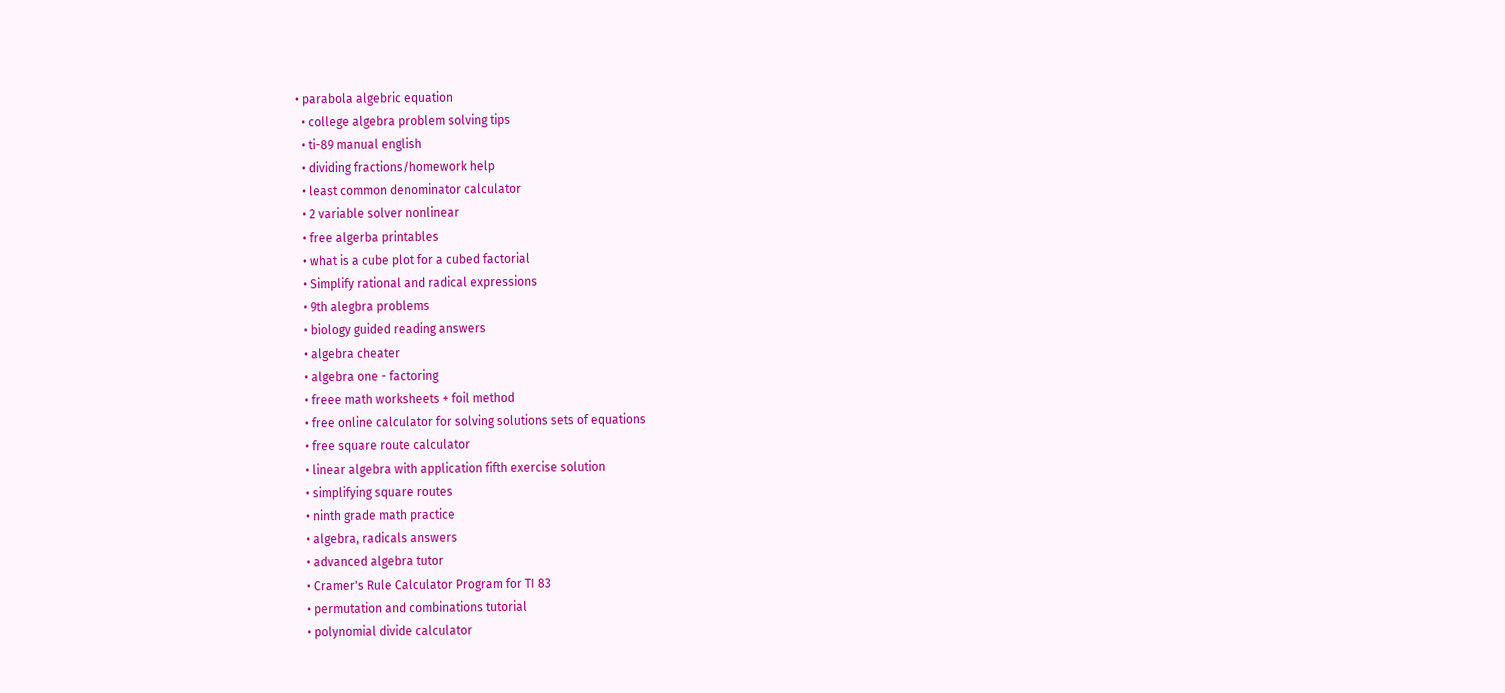• parabola algebric equation
  • college algebra problem solving tips
  • ti-89 manual english
  • dividing fractions/homework help
  • least common denominator calculator
  • 2 variable solver nonlinear
  • free algerba printables
  • what is a cube plot for a cubed factorial
  • Simplify rational and radical expressions
  • 9th alegbra problems
  • biology guided reading answers
  • algebra cheater
  • algebra one - factoring
  • freee math worksheets + foil method
  • free online calculator for solving solutions sets of equations
  • free square route calculator
  • linear algebra with application fifth exercise solution
  • simplifying square routes
  • ninth grade math practice
  • algebra, radicals answers
  • advanced algebra tutor
  • Cramer's Rule Calculator Program for TI 83
  • permutation and combinations tutorial
  • polynomial divide calculator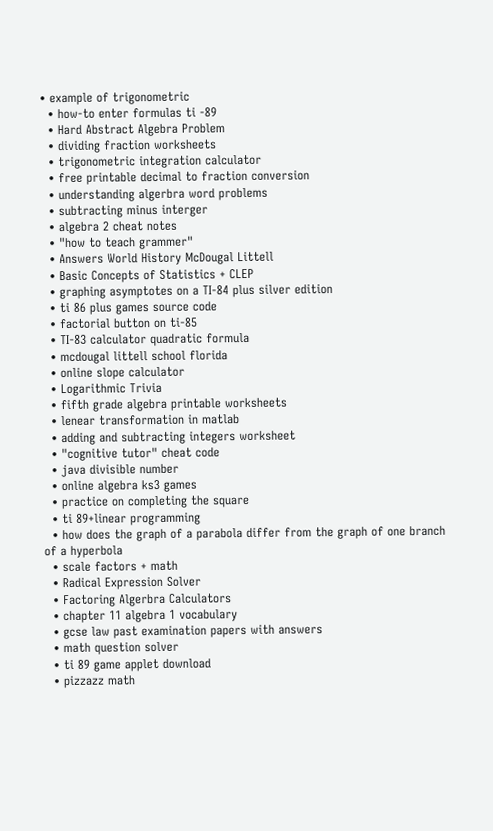• example of trigonometric
  • how-to enter formulas ti -89
  • Hard Abstract Algebra Problem
  • dividing fraction worksheets
  • trigonometric integration calculator
  • free printable decimal to fraction conversion
  • understanding algerbra word problems
  • subtracting minus interger
  • algebra 2 cheat notes
  • "how to teach grammer"
  • Answers World History McDougal Littell
  • Basic Concepts of Statistics + CLEP
  • graphing asymptotes on a TI-84 plus silver edition
  • ti 86 plus games source code
  • factorial button on ti-85
  • TI-83 calculator quadratic formula
  • mcdougal littell school florida
  • online slope calculator
  • Logarithmic Trivia
  • fifth grade algebra printable worksheets
  • lenear transformation in matlab
  • adding and subtracting integers worksheet
  • "cognitive tutor" cheat code
  • java divisible number
  • online algebra ks3 games
  • practice on completing the square
  • ti 89+linear programming
  • how does the graph of a parabola differ from the graph of one branch of a hyperbola
  • scale factors + math
  • Radical Expression Solver
  • Factoring Algerbra Calculators
  • chapter 11 algebra 1 vocabulary
  • gcse law past examination papers with answers
  • math question solver
  • ti 89 game applet download
  • pizzazz math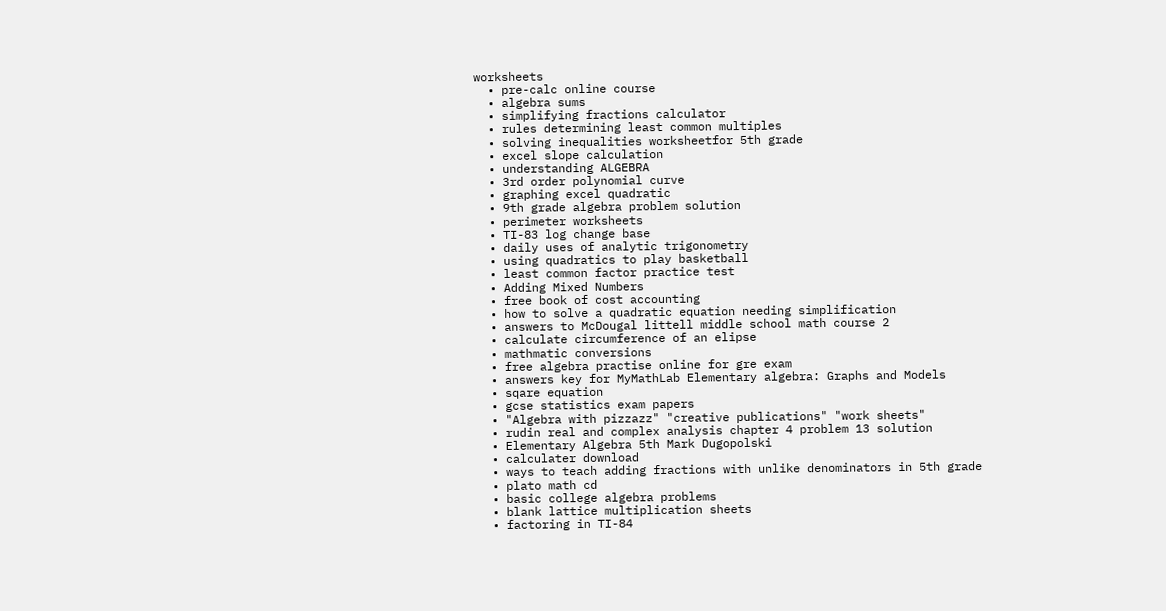worksheets
  • pre-calc online course
  • algebra sums
  • simplifying fractions calculator
  • rules determining least common multiples
  • solving inequalities worksheetfor 5th grade
  • excel slope calculation
  • understanding ALGEBRA
  • 3rd order polynomial curve
  • graphing excel quadratic
  • 9th grade algebra problem solution
  • perimeter worksheets
  • TI-83 log change base
  • daily uses of analytic trigonometry
  • using quadratics to play basketball
  • least common factor practice test
  • Adding Mixed Numbers
  • free book of cost accounting
  • how to solve a quadratic equation needing simplification
  • answers to McDougal littell middle school math course 2
  • calculate circumference of an elipse
  • mathmatic conversions
  • free algebra practise online for gre exam
  • answers key for MyMathLab Elementary algebra: Graphs and Models
  • sqare equation
  • gcse statistics exam papers
  • "Algebra with pizzazz" "creative publications" "work sheets"
  • rudin real and complex analysis chapter 4 problem 13 solution
  • Elementary Algebra 5th Mark Dugopolski
  • calculater download
  • ways to teach adding fractions with unlike denominators in 5th grade
  • plato math cd
  • basic college algebra problems
  • blank lattice multiplication sheets
  • factoring in TI-84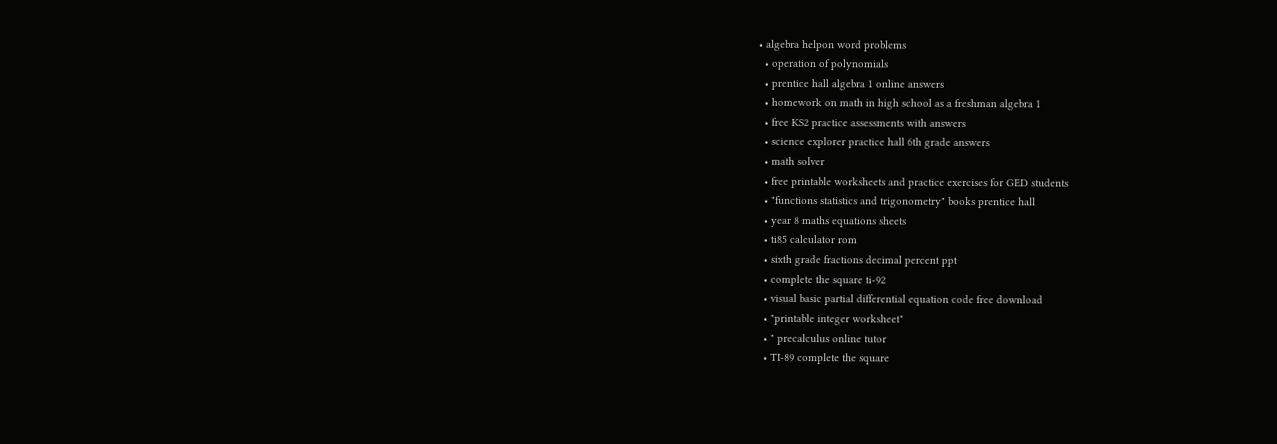• algebra helpon word problems
  • operation of polynomials
  • prentice hall algebra 1 online answers
  • homework on math in high school as a freshman algebra 1
  • free KS2 practice assessments with answers
  • science explorer practice hall 6th grade answers
  • math solver
  • free printable worksheets and practice exercises for GED students
  • "functions statistics and trigonometry" books prentice hall
  • year 8 maths equations sheets
  • ti85 calculator rom
  • sixth grade fractions decimal percent ppt
  • complete the square ti-92
  • visual basic partial differential equation code free download
  • "printable integer worksheet"
  • " precalculus online tutor
  • TI-89 complete the square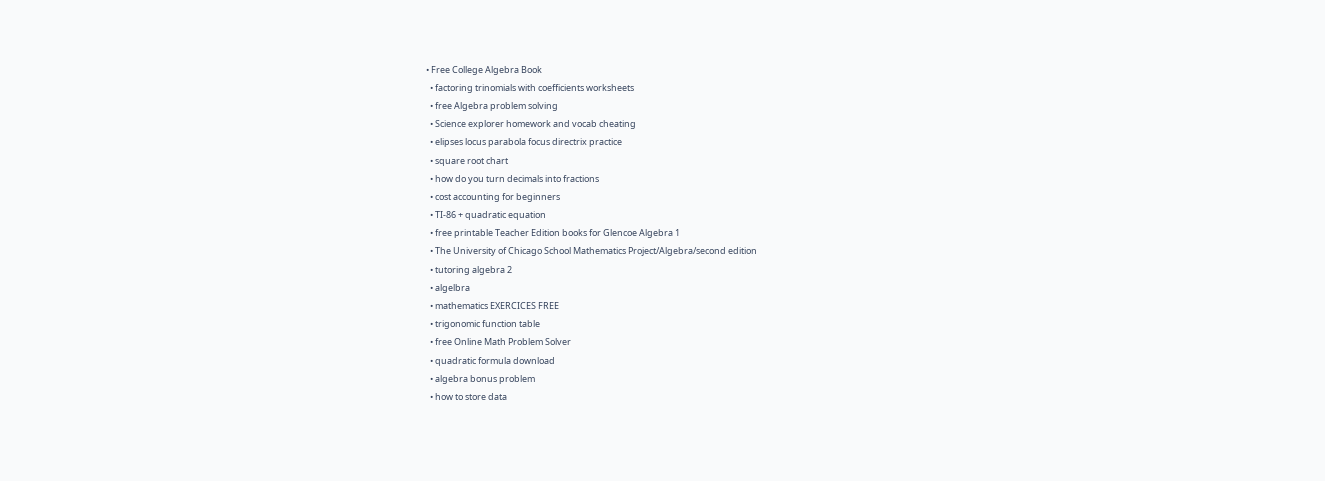• Free College Algebra Book
  • factoring trinomials with coefficients worksheets
  • free Algebra problem solving
  • Science explorer homework and vocab cheating
  • elipses locus parabola focus directrix practice
  • square root chart
  • how do you turn decimals into fractions
  • cost accounting for beginners
  • TI-86 + quadratic equation
  • free printable Teacher Edition books for Glencoe Algebra 1
  • The University of Chicago School Mathematics Project/Algebra/second edition
  • tutoring algebra 2
  • algelbra
  • mathematics EXERCICES FREE
  • trigonomic function table
  • free Online Math Problem Solver
  • quadratic formula download
  • algebra bonus problem
  • how to store data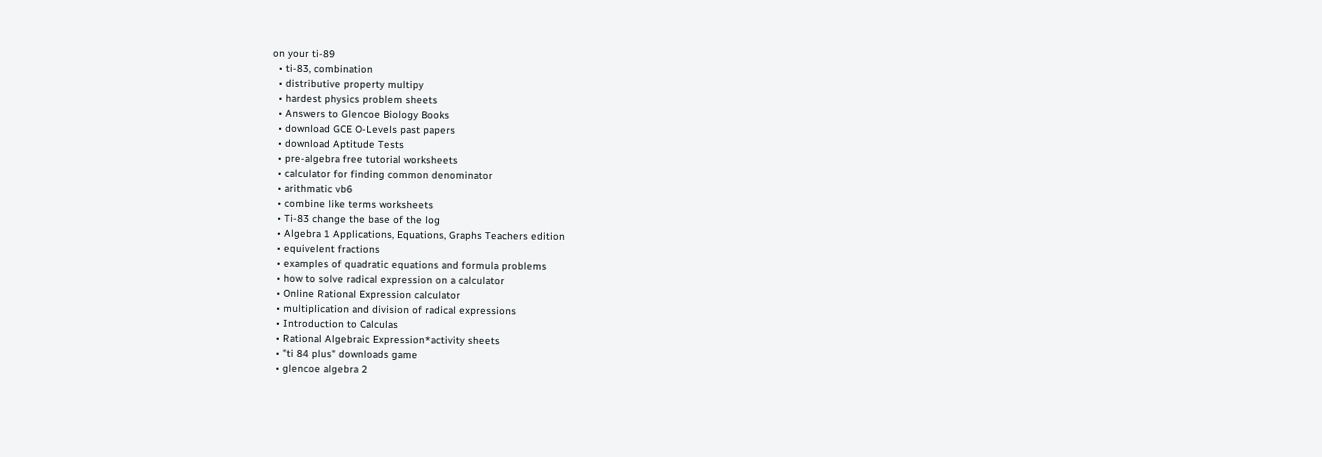on your ti-89
  • ti-83, combination
  • distributive property multipy
  • hardest physics problem sheets
  • Answers to Glencoe Biology Books
  • download GCE O-Levels past papers
  • download Aptitude Tests
  • pre-algebra free tutorial worksheets
  • calculator for finding common denominator
  • arithmatic vb6
  • combine like terms worksheets
  • Ti-83 change the base of the log
  • Algebra 1 Applications, Equations, Graphs Teachers edition
  • equivelent fractions
  • examples of quadratic equations and formula problems
  • how to solve radical expression on a calculator
  • Online Rational Expression calculator
  • multiplication and division of radical expressions
  • Introduction to Calculas
  • Rational Algebraic Expression*activity sheets
  • "ti 84 plus" downloads game
  • glencoe algebra 2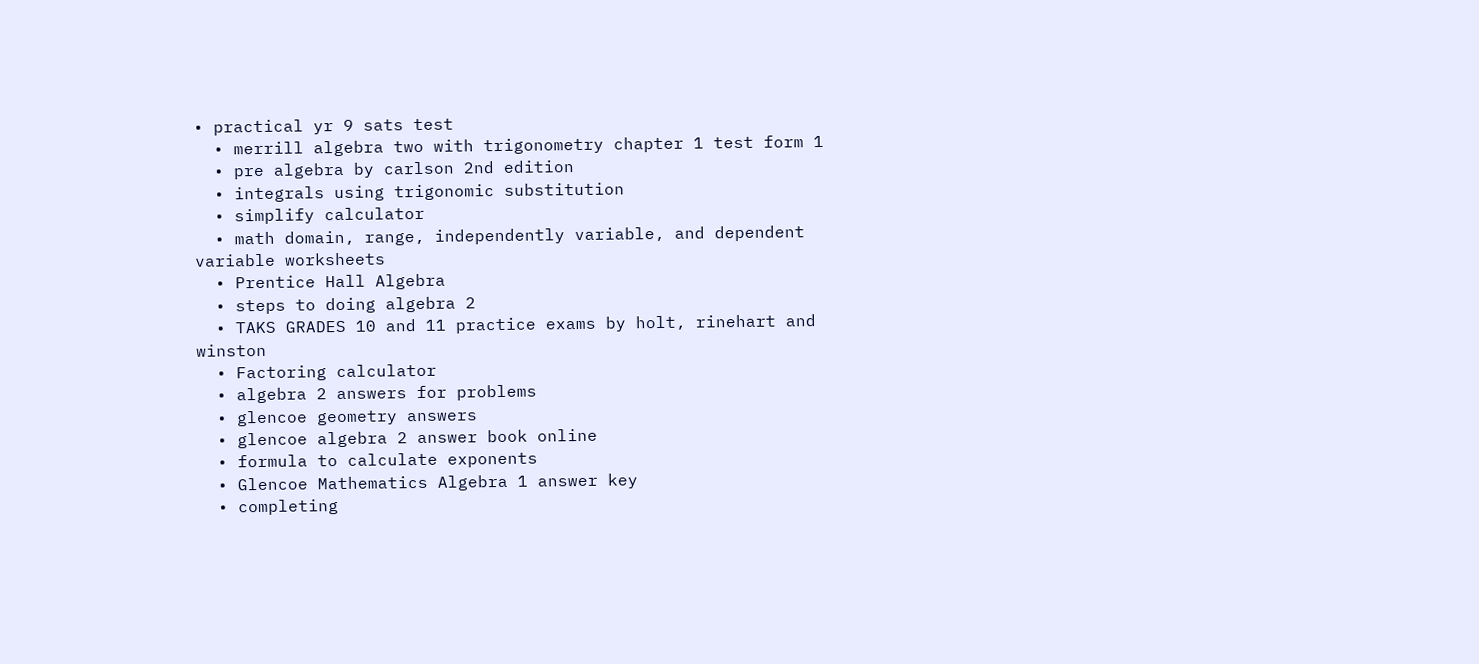• practical yr 9 sats test
  • merrill algebra two with trigonometry chapter 1 test form 1
  • pre algebra by carlson 2nd edition
  • integrals using trigonomic substitution
  • simplify calculator
  • math domain, range, independently variable, and dependent variable worksheets
  • Prentice Hall Algebra
  • steps to doing algebra 2
  • TAKS GRADES 10 and 11 practice exams by holt, rinehart and winston
  • Factoring calculator
  • algebra 2 answers for problems
  • glencoe geometry answers
  • glencoe algebra 2 answer book online
  • formula to calculate exponents
  • Glencoe Mathematics Algebra 1 answer key
  • completing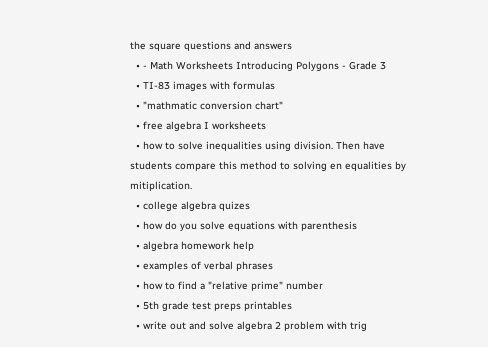the square questions and answers
  • - Math Worksheets Introducing Polygons - Grade 3
  • TI-83 images with formulas
  • "mathmatic conversion chart"
  • free algebra I worksheets
  • how to solve inequalities using division. Then have students compare this method to solving en equalities by mitiplication.
  • college algebra quizes
  • how do you solve equations with parenthesis
  • algebra homework help
  • examples of verbal phrases
  • how to find a "relative prime" number
  • 5th grade test preps printables
  • write out and solve algebra 2 problem with trig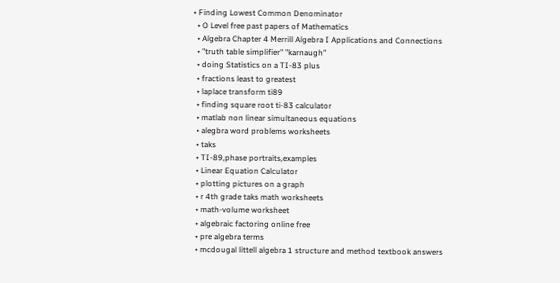• Finding Lowest Common Denominator
  • O Level free past papers of Mathematics
  • Algebra Chapter 4 Merrill Algebra I Applications and Connections
  • "truth table simplifier" "karnaugh"
  • doing Statistics on a TI-83 plus
  • fractions least to greatest
  • laplace transform ti89
  • finding square root ti-83 calculator
  • matlab non linear simultaneous equations
  • alegbra word problems worksheets
  • taks
  • TI-89,phase portraits,examples
  • Linear Equation Calculator
  • plotting pictures on a graph
  • r 4th grade taks math worksheets
  • math-volume worksheet
  • algebraic factoring online free
  • pre algebra terms
  • mcdougal littell algebra 1 structure and method textbook answers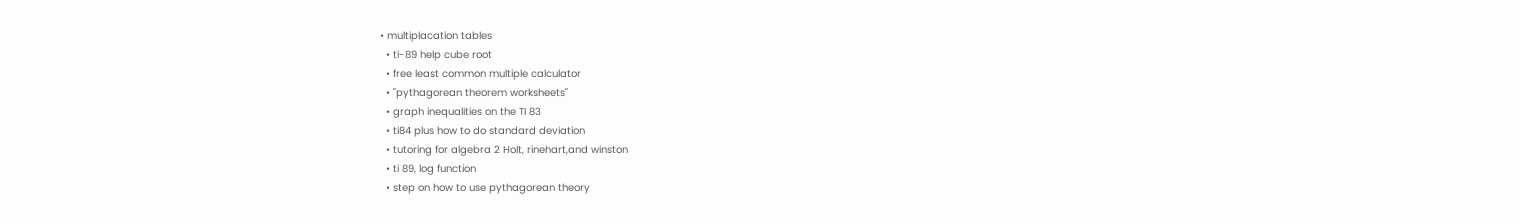• multiplacation tables
  • ti-89 help cube root
  • free least common multiple calculator
  • "pythagorean theorem worksheets"
  • graph inequalities on the TI 83
  • ti84 plus how to do standard deviation
  • tutoring for algebra 2 Holt, rinehart,and winston
  • ti 89, log function
  • step on how to use pythagorean theory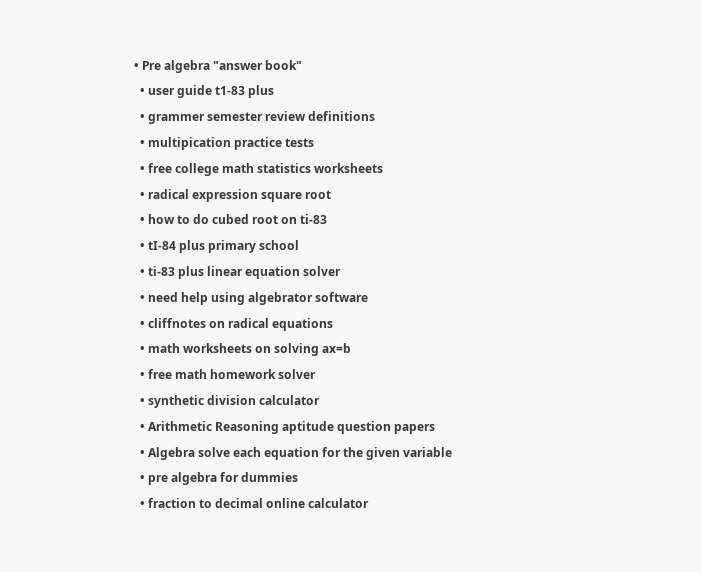• Pre algebra "answer book"
  • user guide t1-83 plus
  • grammer semester review definitions
  • multipication practice tests
  • free college math statistics worksheets
  • radical expression square root
  • how to do cubed root on ti-83
  • tI-84 plus primary school
  • ti-83 plus linear equation solver
  • need help using algebrator software
  • cliffnotes on radical equations
  • math worksheets on solving ax=b
  • free math homework solver
  • synthetic division calculator
  • Arithmetic Reasoning aptitude question papers
  • Algebra solve each equation for the given variable
  • pre algebra for dummies
  • fraction to decimal online calculator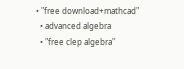• "free download+mathcad"
  • advanced algebra
  • "free clep algebra"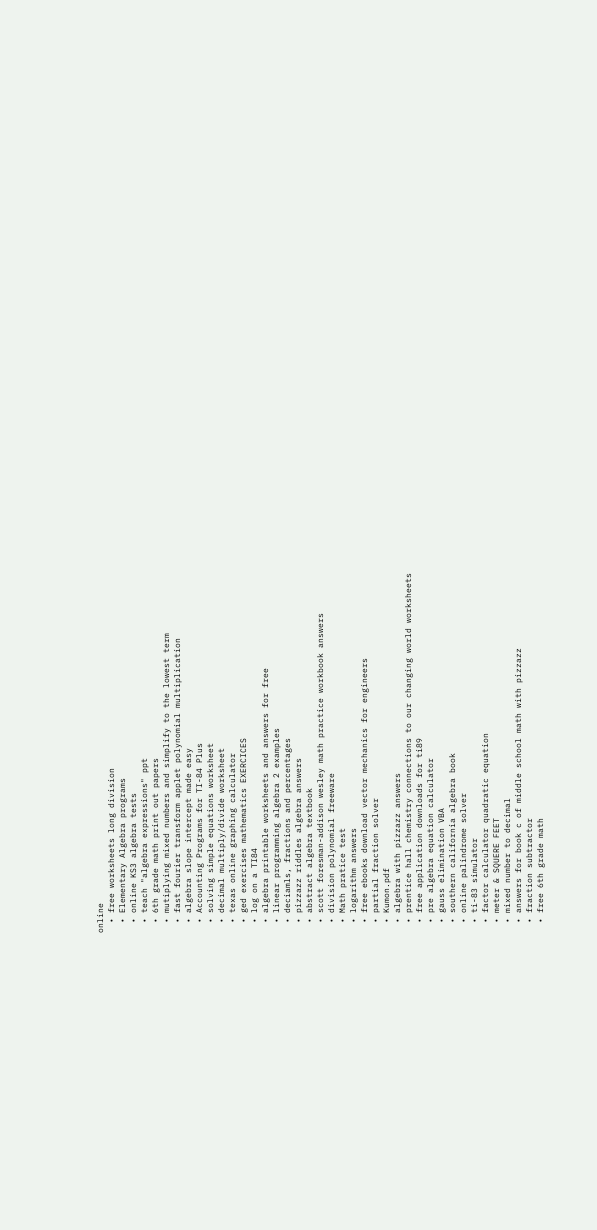online
  • free worksheets long division
  • Elementary Algebra programs
  • online KS3 algebra tests
  • teach "algebra expressions" ppt
  • 6th grade math print out papers
  • mutiplying mixed numbers and simplify to the lowest term
  • fast fourier transform applet polynomial multiplication
  • algebra slope intercept made easy
  • Accounting Programs for TI-84 Plus
  • solving simple equations worksheet
  • decimal multiply/divide worksheet
  • texas online graphing calculator
  • ged exercises mathematics EXERCICES
  • log on a TI84
  • algebra printable worksheets and answers for free
  • linear programming algebra 2 examples
  • deciamls, fractions and percentages
  • pizzazz riddles algebra answers
  • abstract algebra textbook
  • scott foresman-addison wesley math practice workbook answers
  • division polynomial freeware
  • Math pratice test
  • logarithm answers
  • free ebooks download vector mechanics for engineers
  • partial fraction solver
  • Kumon.pdf
  • algebra with pizzazz answers
  • prentice hall chemistry connections to our changing world worksheets
  • free application downloads for ti89
  • pre algebra equation calculator
  • gauss elimination VBA
  • southern california algebra book
  • online palindrome solver
  • ti-83 simulator
  • factor calculator quadratic equation
  • meter & SQUERE FEET
  • mixed number to decimal
  • answers for book c of middle school math with pizzazz
  • fraction subtractor
  • free 6th grade math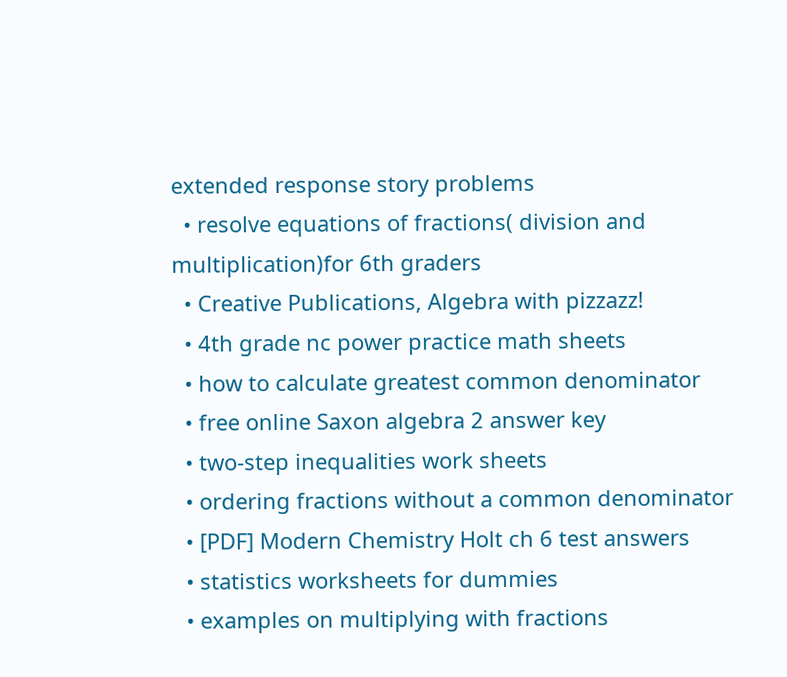extended response story problems
  • resolve equations of fractions( division and multiplication)for 6th graders
  • Creative Publications, Algebra with pizzazz!
  • 4th grade nc power practice math sheets
  • how to calculate greatest common denominator
  • free online Saxon algebra 2 answer key
  • two-step inequalities work sheets
  • ordering fractions without a common denominator
  • [PDF] Modern Chemistry Holt ch 6 test answers
  • statistics worksheets for dummies
  • examples on multiplying with fractions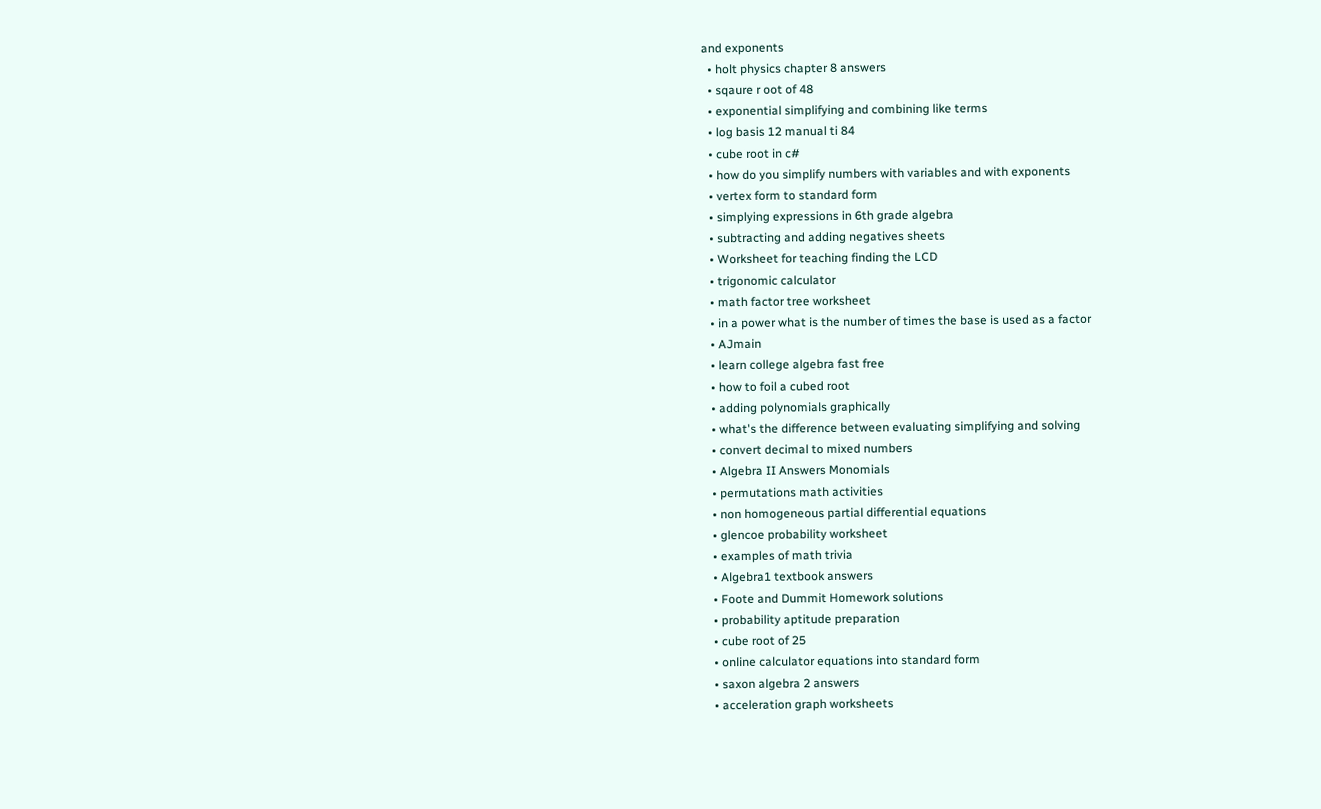and exponents
  • holt physics chapter 8 answers
  • sqaure r oot of 48
  • exponential simplifying and combining like terms
  • log basis 12 manual ti 84
  • cube root in c#
  • how do you simplify numbers with variables and with exponents
  • vertex form to standard form
  • simplying expressions in 6th grade algebra
  • subtracting and adding negatives sheets
  • Worksheet for teaching finding the LCD
  • trigonomic calculator
  • math factor tree worksheet
  • in a power what is the number of times the base is used as a factor
  • AJmain
  • learn college algebra fast free
  • how to foil a cubed root
  • adding polynomials graphically
  • what's the difference between evaluating simplifying and solving
  • convert decimal to mixed numbers
  • Algebra II Answers Monomials
  • permutations math activities
  • non homogeneous partial differential equations
  • glencoe probability worksheet
  • examples of math trivia
  • Algebra1 textbook answers
  • Foote and Dummit Homework solutions
  • probability aptitude preparation
  • cube root of 25
  • online calculator equations into standard form
  • saxon algebra 2 answers
  • acceleration graph worksheets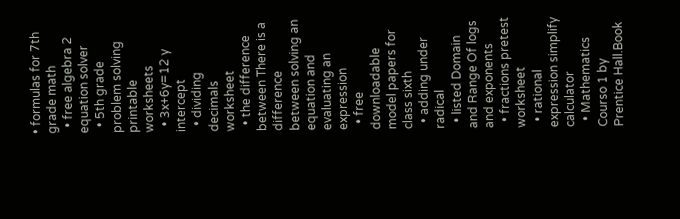• formulas for 7th grade math
  • free algebra 2 equation solver
  • 5th grade problem solving printable worksheets
  • 3x+6y=12 y intercept
  • dividing decimals worksheet
  • the difference between There is a difference between solving an equation and evaluating an expression
  • free downloadable model papers for class sixth
  • adding under radical
  • listed Domain and Range Of logs and exponents
  • fractions pretest worksheet
  • rational expression simplify calculator
  • Mathematics Courso 1 by Prentice Hall.Book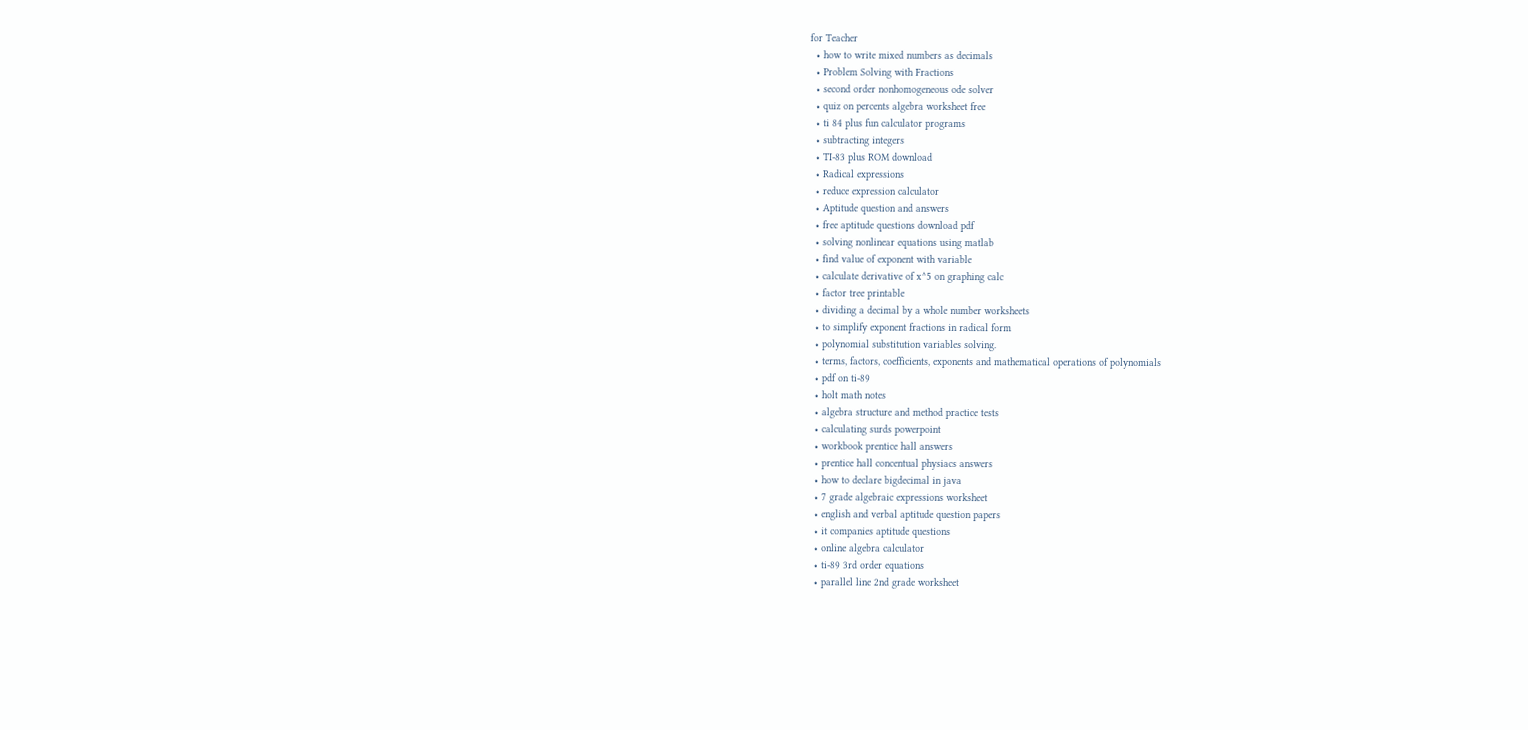for Teacher
  • how to write mixed numbers as decimals
  • Problem Solving with Fractions
  • second order nonhomogeneous ode solver
  • quiz on percents algebra worksheet free
  • ti 84 plus fun calculator programs
  • subtracting integers
  • TI-83 plus ROM download
  • Radical expressions
  • reduce expression calculator
  • Aptitude question and answers
  • free aptitude questions download pdf
  • solving nonlinear equations using matlab
  • find value of exponent with variable
  • calculate derivative of x^5 on graphing calc
  • factor tree printable
  • dividing a decimal by a whole number worksheets
  • to simplify exponent fractions in radical form
  • polynomial substitution variables solving.
  • terms, factors, coefficients, exponents and mathematical operations of polynomials
  • pdf on ti-89
  • holt math notes
  • algebra structure and method practice tests
  • calculating surds powerpoint
  • workbook prentice hall answers
  • prentice hall concentual physiacs answers
  • how to declare bigdecimal in java
  • 7 grade algebraic expressions worksheet
  • english and verbal aptitude question papers
  • it companies aptitude questions
  • online algebra calculator
  • ti-89 3rd order equations
  • parallel line 2nd grade worksheet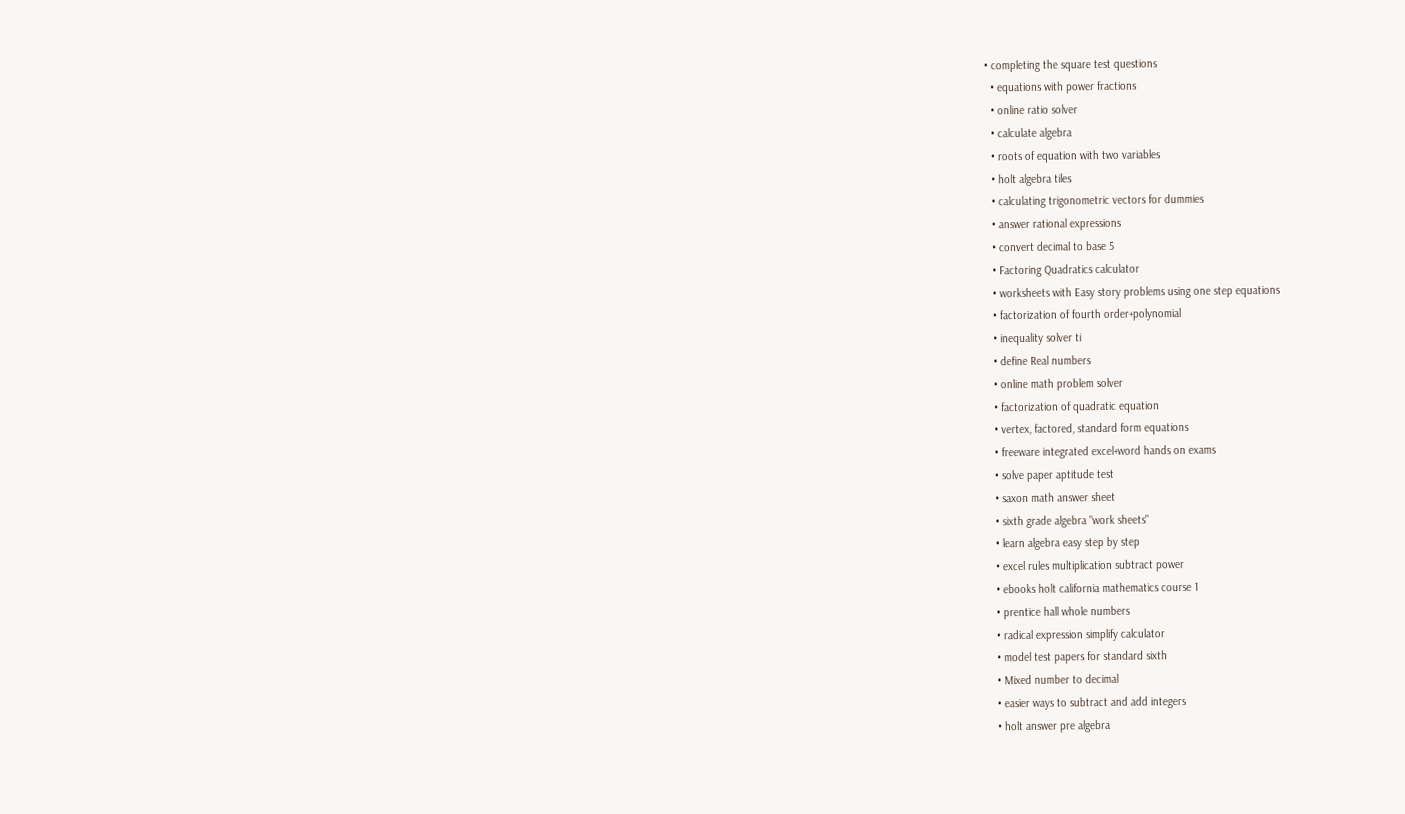• completing the square test questions
  • equations with power fractions
  • online ratio solver
  • calculate algebra
  • roots of equation with two variables
  • holt algebra tiles
  • calculating trigonometric vectors for dummies
  • answer rational expressions
  • convert decimal to base 5
  • Factoring Quadratics calculator
  • worksheets with Easy story problems using one step equations
  • factorization of fourth order+polynomial
  • inequality solver ti
  • define Real numbers
  • online math problem solver
  • factorization of quadratic equation
  • vertex, factored, standard form equations
  • freeware integrated excel+word hands on exams
  • solve paper aptitude test
  • saxon math answer sheet
  • sixth grade algebra "work sheets"
  • learn algebra easy step by step
  • excel rules multiplication subtract power
  • ebooks holt california mathematics course 1
  • prentice hall whole numbers
  • radical expression simplify calculator
  • model test papers for standard sixth
  • Mixed number to decimal
  • easier ways to subtract and add integers
  • holt answer pre algebra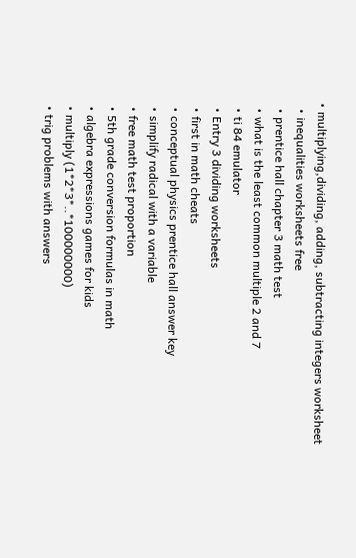• multiplying,dividing, adding, subtracting integers worksheet
  • inequalities worksheets free
  • prentice hall chapter 3 math test
  • what is the least common multiple 2 and 7
  • ti 84 emulator
  • Entry 3 dividing worksheets
  • first in math cheats
  • conceptual physics prentice hall answer key
  • simplify radical with a variable
  • free math test proportion
  • 5th grade conversion formulas in math
  • algebra expressions games for kids
  • multiply (1*2*3*..*100000000)
  • trig problems with answers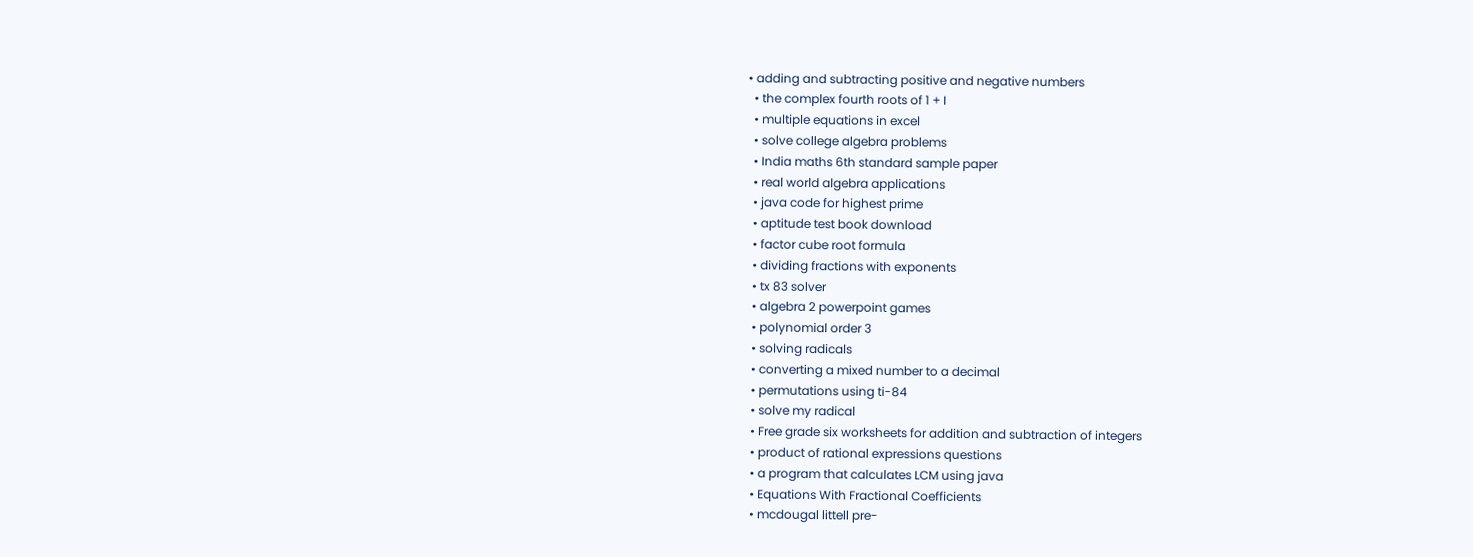• adding and subtracting positive and negative numbers
  • the complex fourth roots of 1 + I
  • multiple equations in excel
  • solve college algebra problems
  • India maths 6th standard sample paper
  • real world algebra applications
  • java code for highest prime
  • aptitude test book download
  • factor cube root formula
  • dividing fractions with exponents
  • tx 83 solver
  • algebra 2 powerpoint games
  • polynomial order 3
  • solving radicals
  • converting a mixed number to a decimal
  • permutations using ti-84
  • solve my radical
  • Free grade six worksheets for addition and subtraction of integers
  • product of rational expressions questions
  • a program that calculates LCM using java
  • Equations With Fractional Coefficients
  • mcdougal littell pre-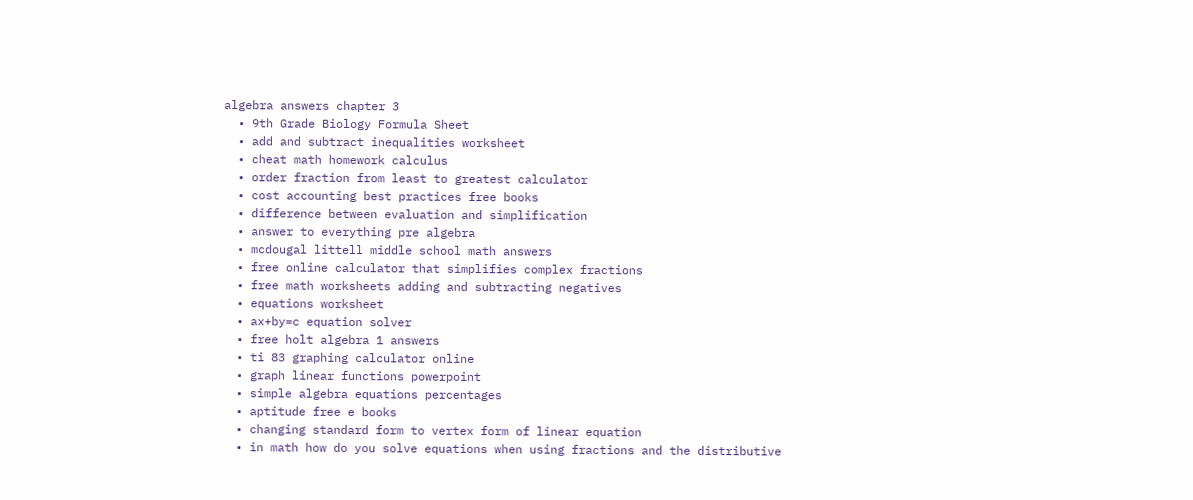algebra answers chapter 3
  • 9th Grade Biology Formula Sheet
  • add and subtract inequalities worksheet
  • cheat math homework calculus
  • order fraction from least to greatest calculator
  • cost accounting best practices free books
  • difference between evaluation and simplification
  • answer to everything pre algebra
  • mcdougal littell middle school math answers
  • free online calculator that simplifies complex fractions
  • free math worksheets adding and subtracting negatives
  • equations worksheet
  • ax+by=c equation solver
  • free holt algebra 1 answers
  • ti 83 graphing calculator online
  • graph linear functions powerpoint
  • simple algebra equations percentages
  • aptitude free e books
  • changing standard form to vertex form of linear equation
  • in math how do you solve equations when using fractions and the distributive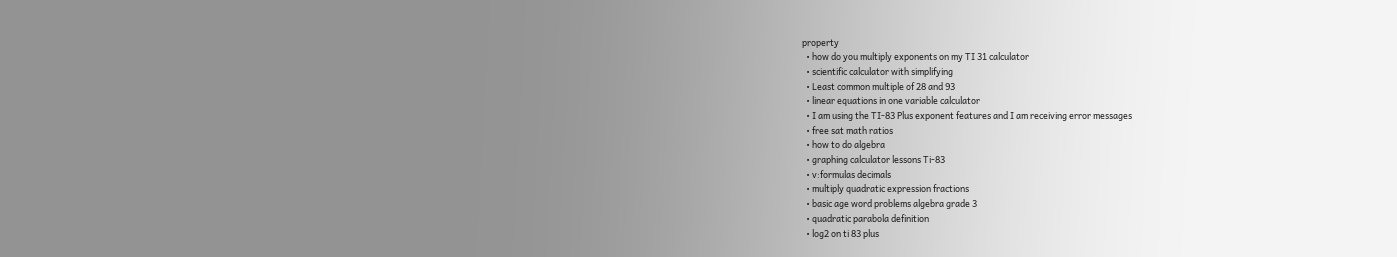property
  • how do you multiply exponents on my TI 31 calculator
  • scientific calculator with simplifying
  • Least common multiple of 28 and 93
  • linear equations in one variable calculator
  • I am using the TI-83 Plus exponent features and I am receiving error messages
  • free sat math ratios
  • how to do algebra
  • graphing calculator lessons Ti-83
  • v:formulas decimals
  • multiply quadratic expression fractions
  • basic age word problems algebra grade 3
  • quadratic parabola definition
  • log2 on ti 83 plus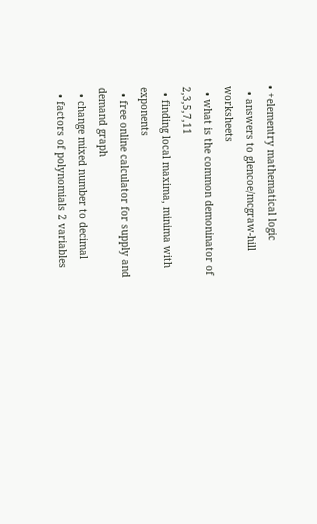• +elementry mathematical logic
  • answers to glencoe/mcgraw-hill worksheets
  • what is the common demoninator of 2,3,5,7,11
  • finding local maxima, minima with exponents
  • free online calculator for supply and demand graph
  • change mixed number to decimal
  • factors of polynomials 2 variables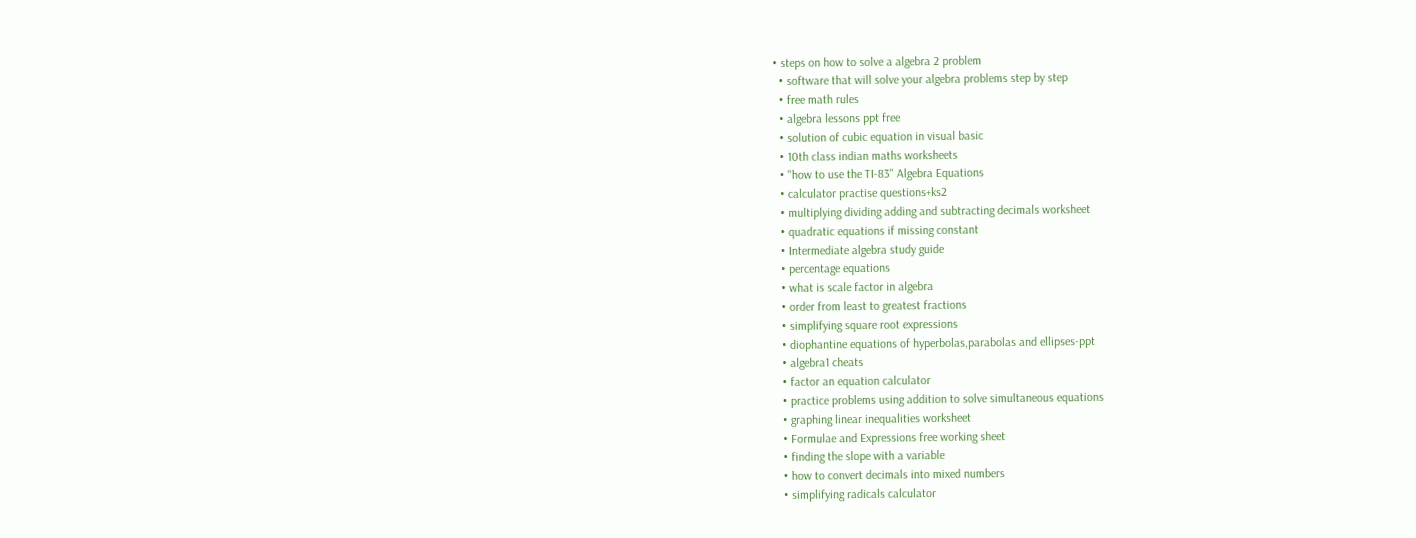• steps on how to solve a algebra 2 problem
  • software that will solve your algebra problems step by step
  • free math rules
  • algebra lessons ppt free
  • solution of cubic equation in visual basic
  • 10th class indian maths worksheets
  • "how to use the TI-83" Algebra Equations
  • calculator practise questions+ks2
  • multiplying dividing adding and subtracting decimals worksheet
  • quadratic equations if missing constant
  • Intermediate algebra study guide
  • percentage equations
  • what is scale factor in algebra
  • order from least to greatest fractions
  • simplifying square root expressions
  • diophantine equations of hyperbolas,parabolas and ellipses-ppt
  • algebra1 cheats
  • factor an equation calculator
  • practice problems using addition to solve simultaneous equations
  • graphing linear inequalities worksheet
  • Formulae and Expressions free working sheet
  • finding the slope with a variable
  • how to convert decimals into mixed numbers
  • simplifying radicals calculator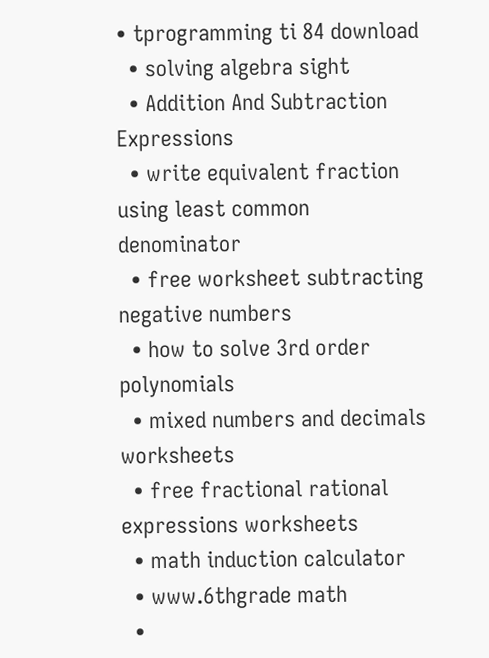• tprogramming ti 84 download
  • solving algebra sight
  • Addition And Subtraction Expressions
  • write equivalent fraction using least common denominator
  • free worksheet subtracting negative numbers
  • how to solve 3rd order polynomials
  • mixed numbers and decimals worksheets
  • free fractional rational expressions worksheets
  • math induction calculator
  • www.6thgrade math
  •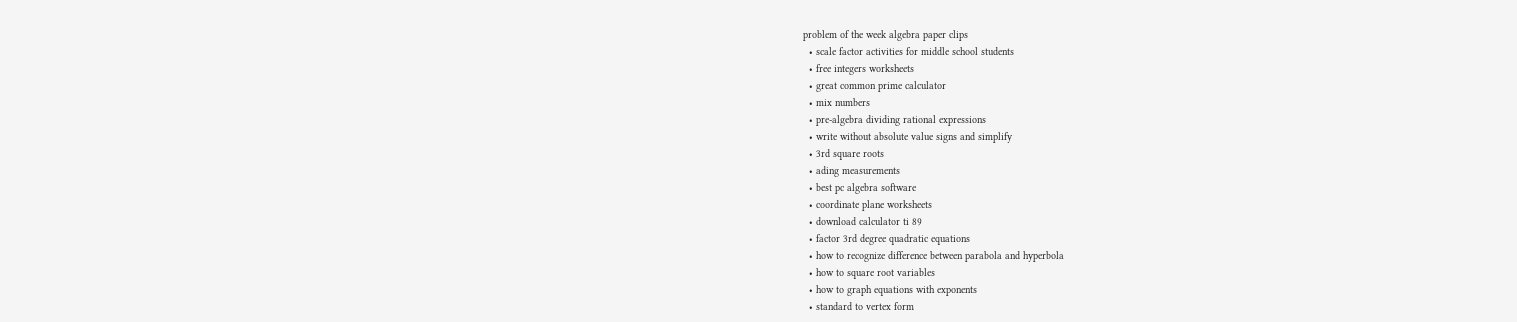problem of the week algebra paper clips
  • scale factor activities for middle school students
  • free integers worksheets
  • great common prime calculator
  • mix numbers
  • pre-algebra dividing rational expressions
  • write without absolute value signs and simplify
  • 3rd square roots
  • ading measurements
  • best pc algebra software
  • coordinate plane worksheets
  • download calculator ti 89
  • factor 3rd degree quadratic equations
  • how to recognize difference between parabola and hyperbola
  • how to square root variables
  • how to graph equations with exponents
  • standard to vertex form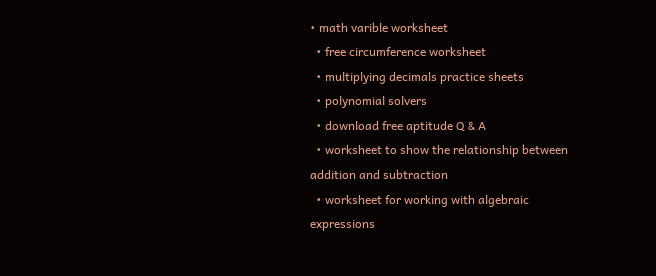• math varible worksheet
  • free circumference worksheet
  • multiplying decimals practice sheets
  • polynomial solvers
  • download free aptitude Q & A
  • worksheet to show the relationship between addition and subtraction
  • worksheet for working with algebraic expressions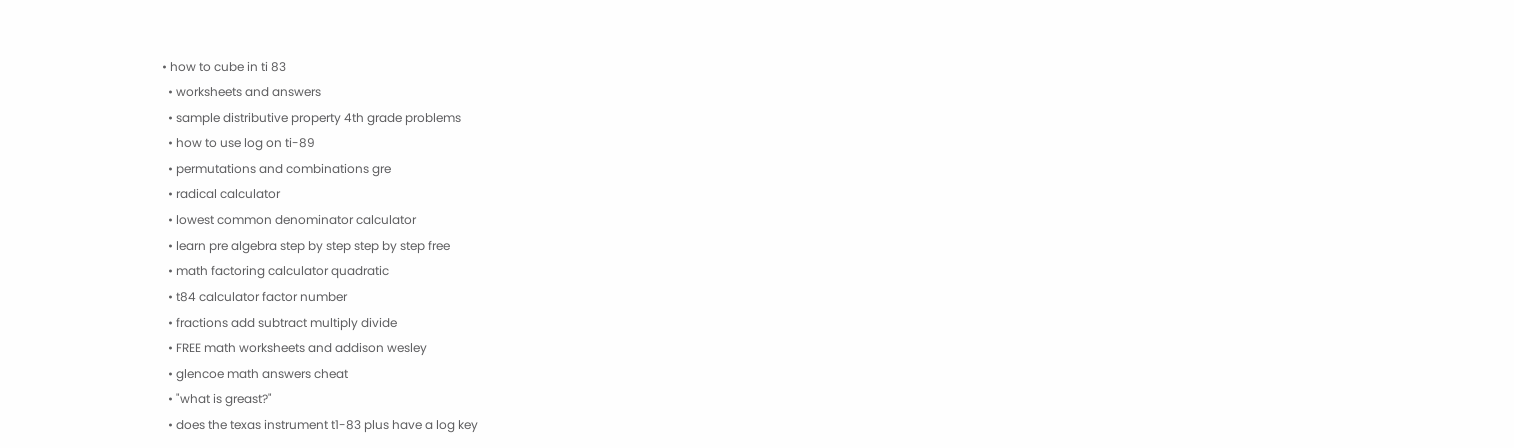• how to cube in ti 83
  • worksheets and answers
  • sample distributive property 4th grade problems
  • how to use log on ti-89
  • permutations and combinations gre
  • radical calculator
  • lowest common denominator calculator
  • learn pre algebra step by step step by step free
  • math factoring calculator quadratic
  • t84 calculator factor number
  • fractions add subtract multiply divide
  • FREE math worksheets and addison wesley
  • glencoe math answers cheat
  • "what is greast?"
  • does the texas instrument t1-83 plus have a log key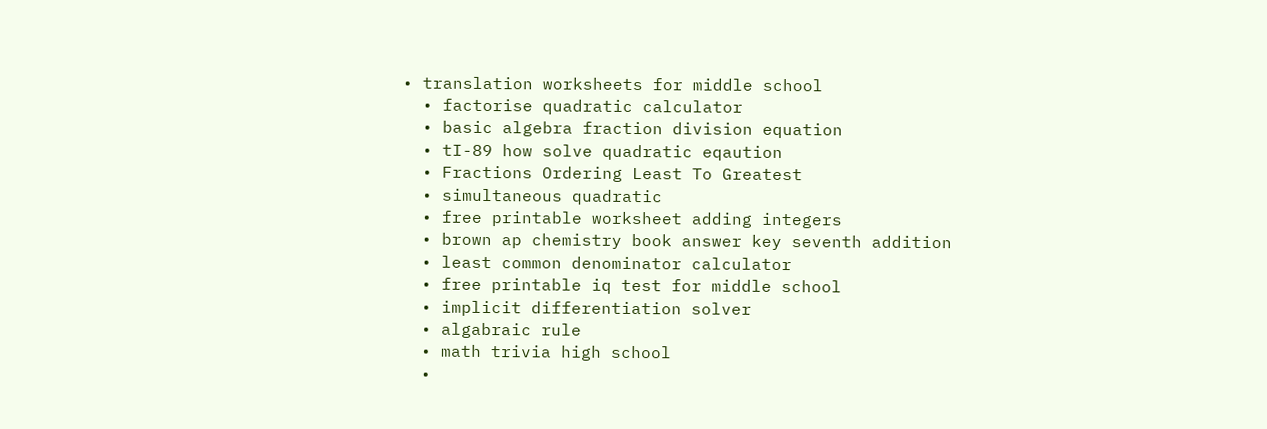• translation worksheets for middle school
  • factorise quadratic calculator
  • basic algebra fraction division equation
  • tI-89 how solve quadratic eqaution
  • Fractions Ordering Least To Greatest
  • simultaneous quadratic
  • free printable worksheet adding integers
  • brown ap chemistry book answer key seventh addition
  • least common denominator calculator
  • free printable iq test for middle school
  • implicit differentiation solver
  • algabraic rule
  • math trivia high school
  •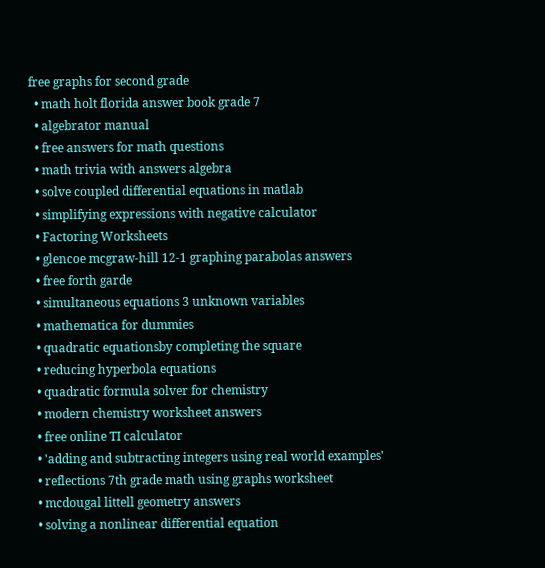free graphs for second grade
  • math holt florida answer book grade 7
  • algebrator manual
  • free answers for math questions
  • math trivia with answers algebra
  • solve coupled differential equations in matlab
  • simplifying expressions with negative calculator
  • Factoring Worksheets
  • glencoe mcgraw-hill 12-1 graphing parabolas answers
  • free forth garde
  • simultaneous equations 3 unknown variables
  • mathematica for dummies
  • quadratic equationsby completing the square
  • reducing hyperbola equations
  • quadratic formula solver for chemistry
  • modern chemistry worksheet answers
  • free online TI calculator
  • 'adding and subtracting integers using real world examples'
  • reflections 7th grade math using graphs worksheet
  • mcdougal littell geometry answers
  • solving a nonlinear differential equation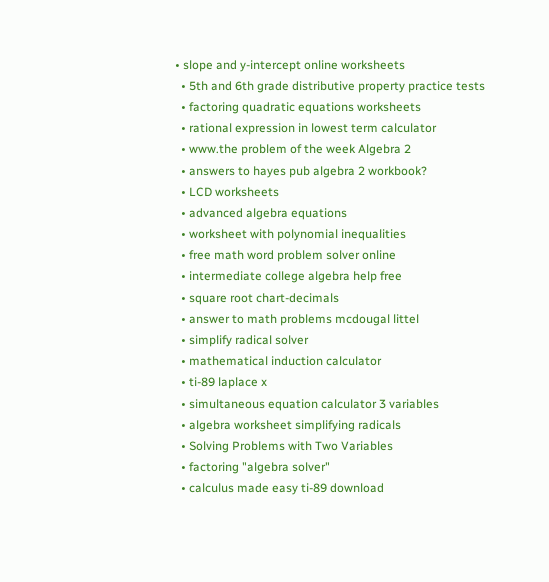• slope and y-intercept online worksheets
  • 5th and 6th grade distributive property practice tests
  • factoring quadratic equations worksheets
  • rational expression in lowest term calculator
  • www.the problem of the week Algebra 2
  • answers to hayes pub algebra 2 workbook?
  • LCD worksheets
  • advanced algebra equations
  • worksheet with polynomial inequalities
  • free math word problem solver online
  • intermediate college algebra help free
  • square root chart-decimals
  • answer to math problems mcdougal littel
  • simplify radical solver
  • mathematical induction calculator
  • ti-89 laplace x
  • simultaneous equation calculator 3 variables
  • algebra worksheet simplifying radicals
  • Solving Problems with Two Variables
  • factoring "algebra solver"
  • calculus made easy ti-89 download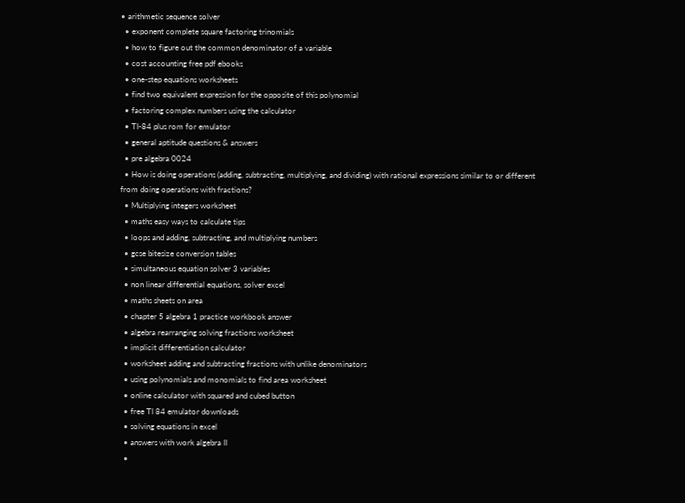• arithmetic sequence solver
  • exponent complete square factoring trinomials
  • how to figure out the common denominator of a variable
  • cost accounting free pdf ebooks
  • one-step equations worksheets
  • find two equivalent expression for the opposite of this polynomial
  • factoring complex numbers using the calculator
  • TI-84 plus rom for emulator
  • general aptitude questions & answers
  • pre algebra 0024
  • How is doing operations (adding, subtracting, multiplying, and dividing) with rational expressions similar to or different from doing operations with fractions?
  • Multiplying integers worksheet
  • maths easy ways to calculate tips
  • loops and adding, subtracting, and multiplying numbers
  • gcse bitesize conversion tables
  • simultaneous equation solver 3 variables
  • non linear differential equations, solver excel
  • maths sheets on area
  • chapter 5 algebra 1 practice workbook answer
  • algebra rearranging solving fractions worksheet
  • implicit differentiation calculator
  • worksheet adding and subtracting fractions with unlike denominators
  • using polynomials and monomials to find area worksheet
  • online calculator with squared and cubed button
  • free TI 84 emulator downloads
  • solving equations in excel
  • answers with work algebra II
  •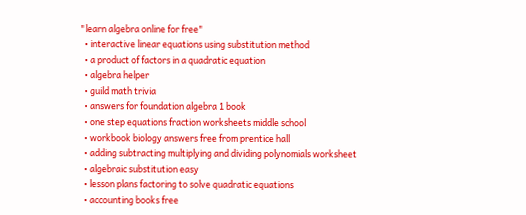"learn algebra online for free"
  • interactive linear equations using substitution method
  • a product of factors in a quadratic equation
  • algebra helper
  • guild math trivia
  • answers for foundation algebra 1 book
  • one step equations fraction worksheets middle school
  • workbook biology answers free from prentice hall
  • adding subtracting multiplying and dividing polynomials worksheet
  • algebraic substitution easy
  • lesson plans factoring to solve quadratic equations
  • accounting books free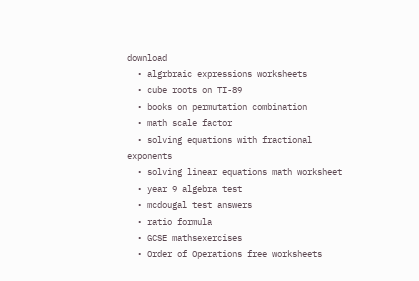download
  • algrbraic expressions worksheets
  • cube roots on TI-89
  • books on permutation combination
  • math scale factor
  • solving equations with fractional exponents
  • solving linear equations math worksheet
  • year 9 algebra test
  • mcdougal test answers
  • ratio formula
  • GCSE mathsexercises
  • Order of Operations free worksheets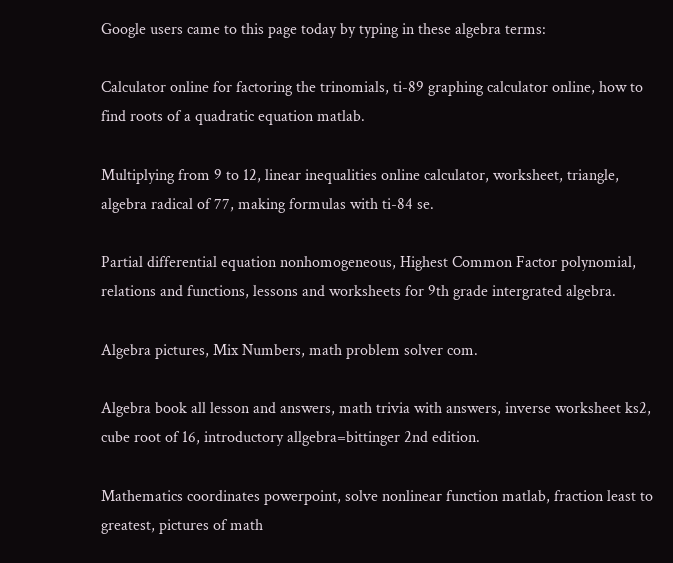Google users came to this page today by typing in these algebra terms:

Calculator online for factoring the trinomials, ti-89 graphing calculator online, how to find roots of a quadratic equation matlab.

Multiplying from 9 to 12, linear inequalities online calculator, worksheet, triangle, algebra radical of 77, making formulas with ti-84 se.

Partial differential equation nonhomogeneous, Highest Common Factor polynomial, relations and functions, lessons and worksheets for 9th grade intergrated algebra.

Algebra pictures, Mix Numbers, math problem solver com.

Algebra book all lesson and answers, math trivia with answers, inverse worksheet ks2, cube root of 16, introductory allgebra=bittinger 2nd edition.

Mathematics coordinates powerpoint, solve nonlinear function matlab, fraction least to greatest, pictures of math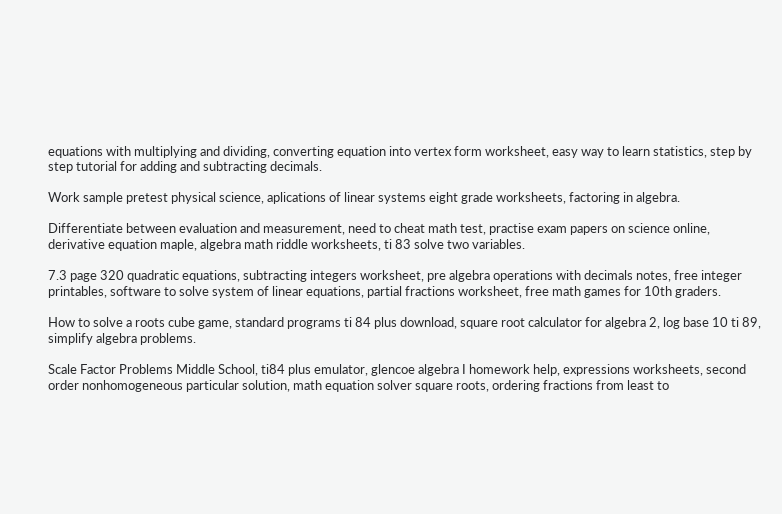equations with multiplying and dividing, converting equation into vertex form worksheet, easy way to learn statistics, step by step tutorial for adding and subtracting decimals.

Work sample pretest physical science, aplications of linear systems eight grade worksheets, factoring in algebra.

Differentiate between evaluation and measurement, need to cheat math test, practise exam papers on science online, derivative equation maple, algebra math riddle worksheets, ti 83 solve two variables.

7.3 page 320 quadratic equations, subtracting integers worksheet, pre algebra operations with decimals notes, free integer printables, software to solve system of linear equations, partial fractions worksheet, free math games for 10th graders.

How to solve a roots cube game, standard programs ti 84 plus download, square root calculator for algebra 2, log base 10 ti 89, simplify algebra problems.

Scale Factor Problems Middle School, ti84 plus emulator, glencoe algebra I homework help, expressions worksheets, second order nonhomogeneous particular solution, math equation solver square roots, ordering fractions from least to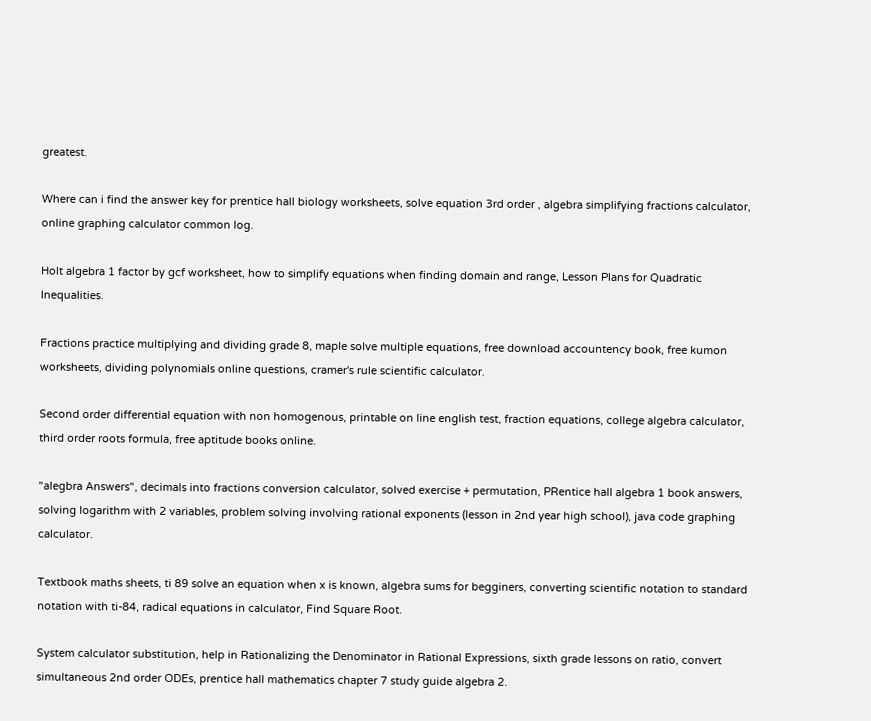greatest.

Where can i find the answer key for prentice hall biology worksheets, solve equation 3rd order , algebra simplifying fractions calculator, online graphing calculator common log.

Holt algebra 1 factor by gcf worksheet, how to simplify equations when finding domain and range, Lesson Plans for Quadratic Inequalities.

Fractions practice multiplying and dividing grade 8, maple solve multiple equations, free download accountency book, free kumon worksheets, dividing polynomials online questions, cramer's rule scientific calculator.

Second order differential equation with non homogenous, printable on line english test, fraction equations, college algebra calculator, third order roots formula, free aptitude books online.

"alegbra Answers", decimals into fractions conversion calculator, solved exercise + permutation, PRentice hall algebra 1 book answers, solving logarithm with 2 variables, problem solving involving rational exponents (lesson in 2nd year high school), java code graphing calculator.

Textbook maths sheets, ti 89 solve an equation when x is known, algebra sums for begginers, converting scientific notation to standard notation with ti-84, radical equations in calculator, Find Square Root.

System calculator substitution, help in Rationalizing the Denominator in Rational Expressions, sixth grade lessons on ratio, convert simultaneous 2nd order ODEs, prentice hall mathematics chapter 7 study guide algebra 2.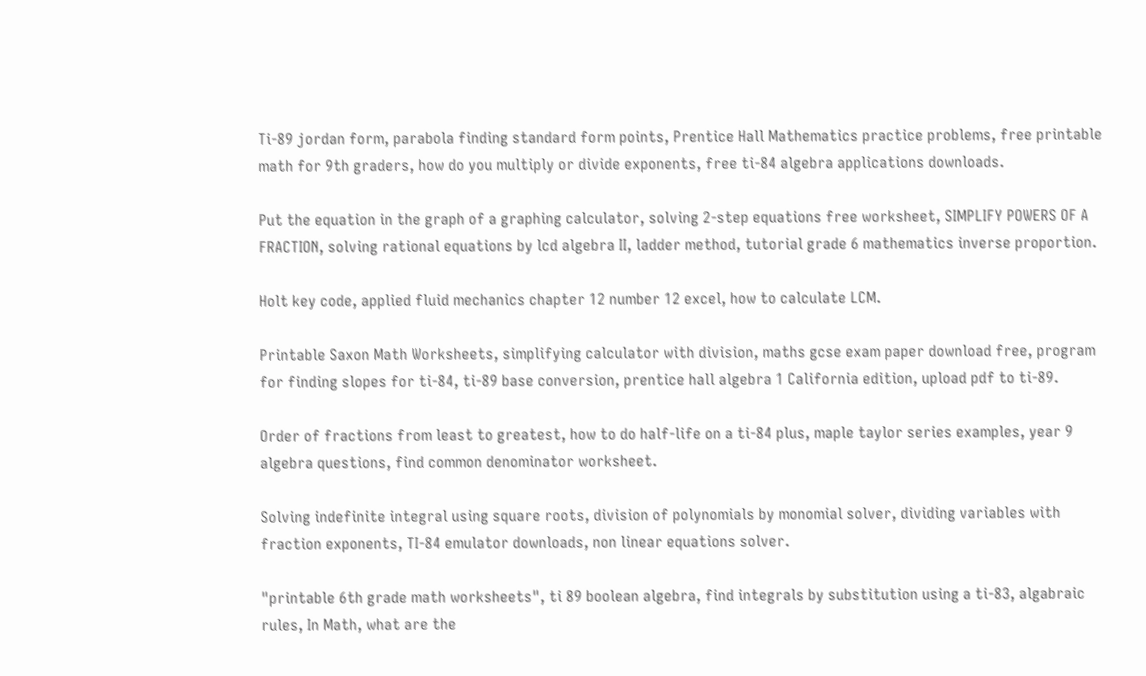Ti-89 jordan form, parabola finding standard form points, Prentice Hall Mathematics practice problems, free printable math for 9th graders, how do you multiply or divide exponents, free ti-84 algebra applications downloads.

Put the equation in the graph of a graphing calculator, solving 2-step equations free worksheet, SIMPLIFY POWERS OF A FRACTION, solving rational equations by lcd algebra II, ladder method, tutorial grade 6 mathematics inverse proportion.

Holt key code, applied fluid mechanics chapter 12 number 12 excel, how to calculate LCM.

Printable Saxon Math Worksheets, simplifying calculator with division, maths gcse exam paper download free, program for finding slopes for ti-84, ti-89 base conversion, prentice hall algebra 1 California edition, upload pdf to ti-89.

Order of fractions from least to greatest, how to do half-life on a ti-84 plus, maple taylor series examples, year 9 algebra questions, find common denominator worksheet.

Solving indefinite integral using square roots, division of polynomials by monomial solver, dividing variables with fraction exponents, TI-84 emulator downloads, non linear equations solver.

"printable 6th grade math worksheets", ti 89 boolean algebra, find integrals by substitution using a ti-83, algabraic rules, In Math, what are the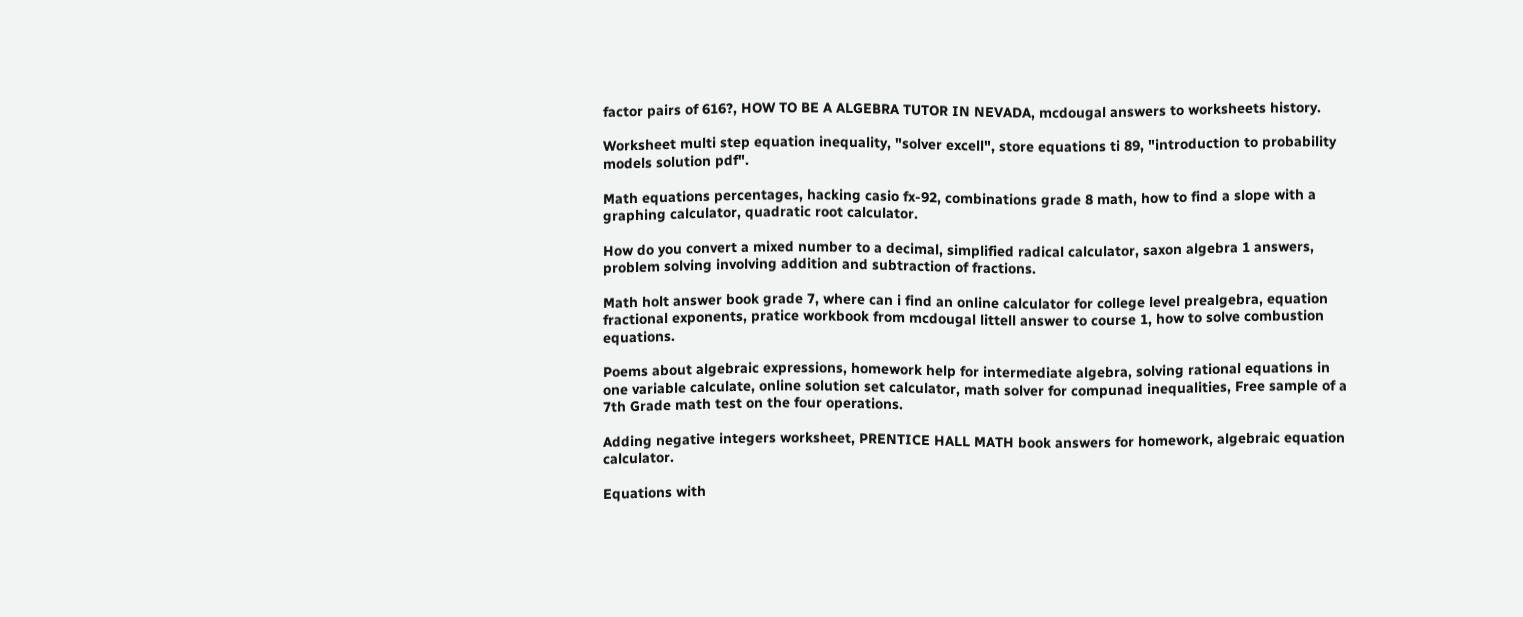factor pairs of 616?, HOW TO BE A ALGEBRA TUTOR IN NEVADA, mcdougal answers to worksheets history.

Worksheet multi step equation inequality, "solver excell", store equations ti 89, "introduction to probability models solution pdf".

Math equations percentages, hacking casio fx-92, combinations grade 8 math, how to find a slope with a graphing calculator, quadratic root calculator.

How do you convert a mixed number to a decimal, simplified radical calculator, saxon algebra 1 answers, problem solving involving addition and subtraction of fractions.

Math holt answer book grade 7, where can i find an online calculator for college level prealgebra, equation fractional exponents, pratice workbook from mcdougal littell answer to course 1, how to solve combustion equations.

Poems about algebraic expressions, homework help for intermediate algebra, solving rational equations in one variable calculate, online solution set calculator, math solver for compunad inequalities, Free sample of a 7th Grade math test on the four operations.

Adding negative integers worksheet, PRENTICE HALL MATH book answers for homework, algebraic equation calculator.

Equations with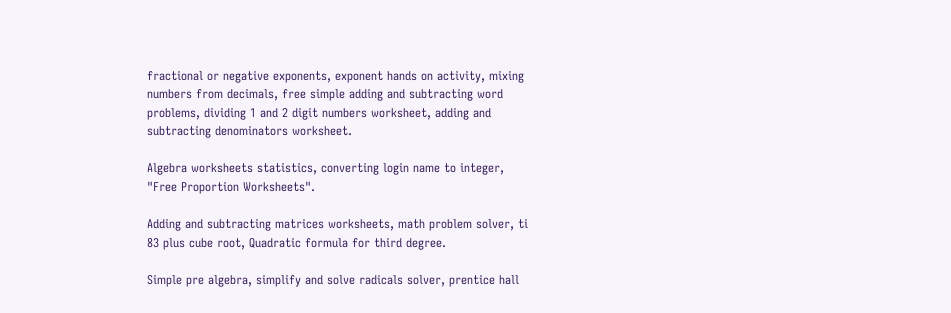fractional or negative exponents, exponent hands on activity, mixing numbers from decimals, free simple adding and subtracting word problems, dividing 1 and 2 digit numbers worksheet, adding and subtracting denominators worksheet.

Algebra worksheets statistics, converting login name to integer, "Free Proportion Worksheets".

Adding and subtracting matrices worksheets, math problem solver, ti 83 plus cube root, Quadratic formula for third degree.

Simple pre algebra, simplify and solve radicals solver, prentice hall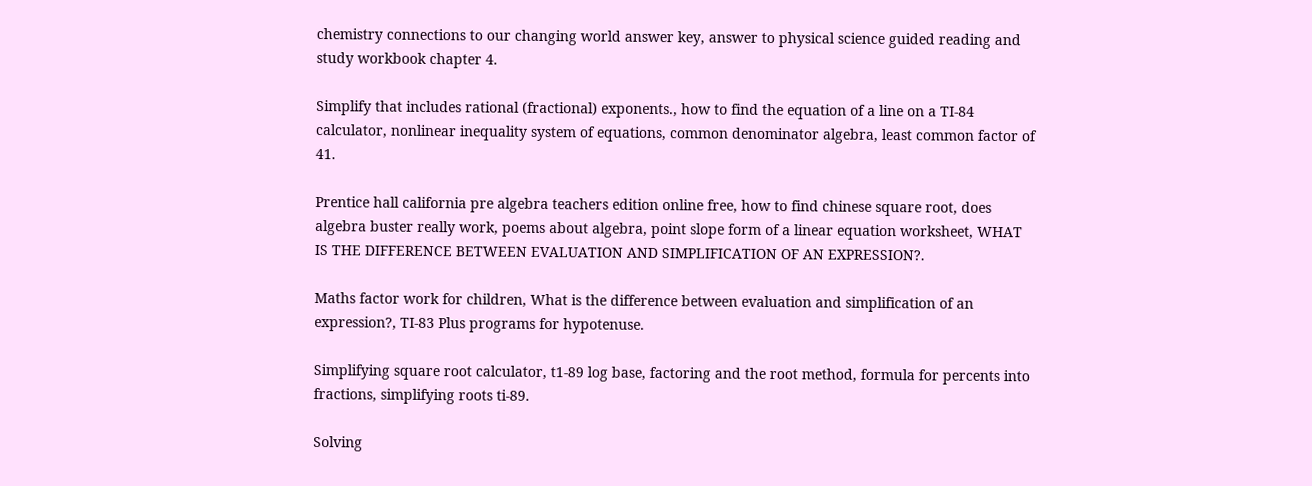chemistry connections to our changing world answer key, answer to physical science guided reading and study workbook chapter 4.

Simplify that includes rational (fractional) exponents., how to find the equation of a line on a TI-84 calculator, nonlinear inequality system of equations, common denominator algebra, least common factor of 41.

Prentice hall california pre algebra teachers edition online free, how to find chinese square root, does algebra buster really work, poems about algebra, point slope form of a linear equation worksheet, WHAT IS THE DIFFERENCE BETWEEN EVALUATION AND SIMPLIFICATION OF AN EXPRESSION?.

Maths factor work for children, What is the difference between evaluation and simplification of an expression?, TI-83 Plus programs for hypotenuse.

Simplifying square root calculator, t1-89 log base, factoring and the root method, formula for percents into fractions, simplifying roots ti-89.

Solving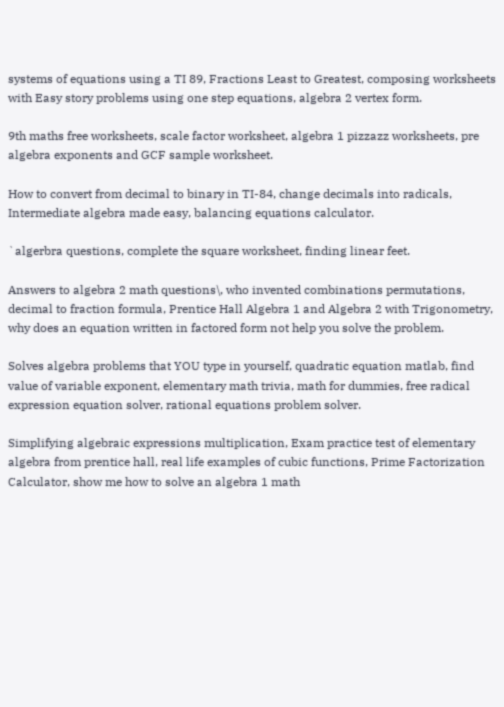systems of equations using a TI 89, Fractions Least to Greatest, composing worksheets with Easy story problems using one step equations, algebra 2 vertex form.

9th maths free worksheets, scale factor worksheet, algebra 1 pizzazz worksheets, pre algebra exponents and GCF sample worksheet.

How to convert from decimal to binary in TI-84, change decimals into radicals, Intermediate algebra made easy, balancing equations calculator.

`algerbra questions, complete the square worksheet, finding linear feet.

Answers to algebra 2 math questions\, who invented combinations permutations, decimal to fraction formula, Prentice Hall Algebra 1 and Algebra 2 with Trigonometry, why does an equation written in factored form not help you solve the problem.

Solves algebra problems that YOU type in yourself, quadratic equation matlab, find value of variable exponent, elementary math trivia, math for dummies, free radical expression equation solver, rational equations problem solver.

Simplifying algebraic expressions multiplication, Exam practice test of elementary algebra from prentice hall, real life examples of cubic functions, Prime Factorization Calculator, show me how to solve an algebra 1 math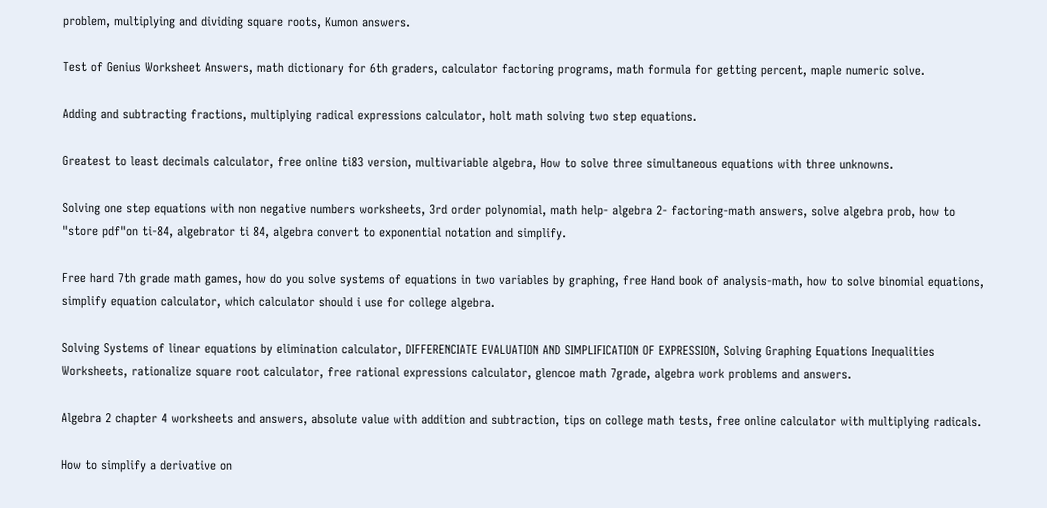problem, multiplying and dividing square roots, Kumon answers.

Test of Genius Worksheet Answers, math dictionary for 6th graders, calculator factoring programs, math formula for getting percent, maple numeric solve.

Adding and subtracting fractions, multiplying radical expressions calculator, holt math solving two step equations.

Greatest to least decimals calculator, free online ti83 version, multivariable algebra, How to solve three simultaneous equations with three unknowns.

Solving one step equations with non negative numbers worksheets, 3rd order polynomial, math help- algebra 2- factoring-math answers, solve algebra prob, how to "store pdf"on ti-84, algebrator ti 84, algebra convert to exponential notation and simplify.

Free hard 7th grade math games, how do you solve systems of equations in two variables by graphing, free Hand book of analysis-math, how to solve binomial equations, simplify equation calculator, which calculator should i use for college algebra.

Solving Systems of linear equations by elimination calculator, DIFFERENCIATE EVALUATION AND SIMPLIFICATION OF EXPRESSION, Solving Graphing Equations Inequalities Worksheets, rationalize square root calculator, free rational expressions calculator, glencoe math 7grade, algebra work problems and answers.

Algebra 2 chapter 4 worksheets and answers, absolute value with addition and subtraction, tips on college math tests, free online calculator with multiplying radicals.

How to simplify a derivative on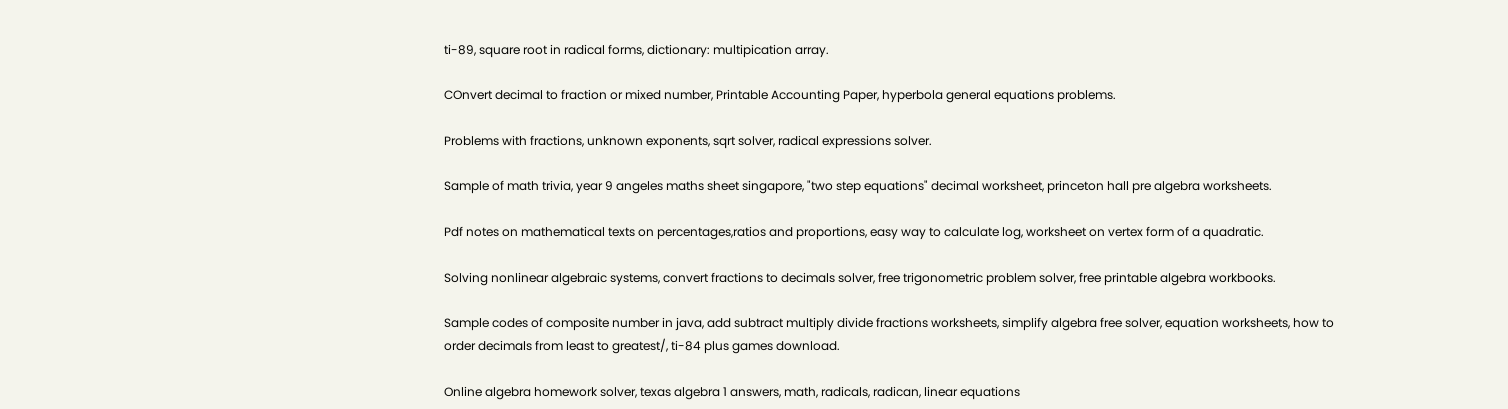ti-89, square root in radical forms, dictionary: multipication array.

COnvert decimal to fraction or mixed number, Printable Accounting Paper, hyperbola general equations problems.

Problems with fractions, unknown exponents, sqrt solver, radical expressions solver.

Sample of math trivia, year 9 angeles maths sheet singapore, "two step equations" decimal worksheet, princeton hall pre algebra worksheets.

Pdf notes on mathematical texts on percentages,ratios and proportions, easy way to calculate log, worksheet on vertex form of a quadratic.

Solving nonlinear algebraic systems, convert fractions to decimals solver, free trigonometric problem solver, free printable algebra workbooks.

Sample codes of composite number in java, add subtract multiply divide fractions worksheets, simplify algebra free solver, equation worksheets, how to order decimals from least to greatest/, ti-84 plus games download.

Online algebra homework solver, texas algebra 1 answers, math, radicals, radican, linear equations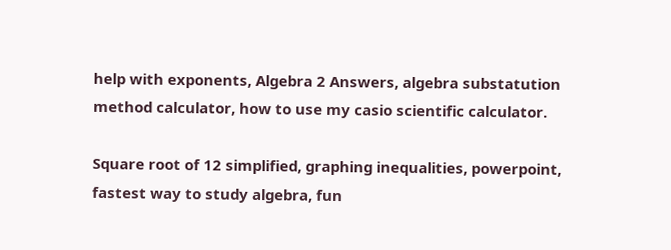help with exponents, Algebra 2 Answers, algebra substatution method calculator, how to use my casio scientific calculator.

Square root of 12 simplified, graphing inequalities, powerpoint, fastest way to study algebra, fun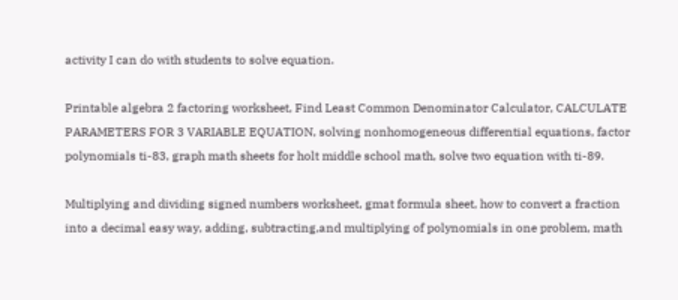activity I can do with students to solve equation.

Printable algebra 2 factoring worksheet, Find Least Common Denominator Calculator, CALCULATE PARAMETERS FOR 3 VARIABLE EQUATION, solving nonhomogeneous differential equations, factor polynomials ti-83, graph math sheets for holt middle school math, solve two equation with ti-89.

Multiplying and dividing signed numbers worksheet, gmat formula sheet, how to convert a fraction into a decimal easy way, adding, subtracting,and multiplying of polynomials in one problem, math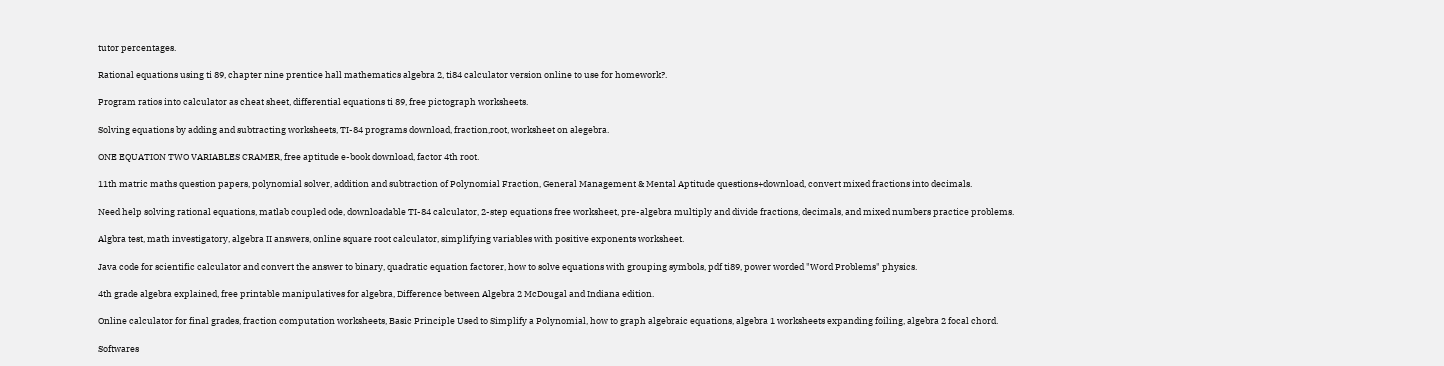tutor percentages.

Rational equations using ti 89, chapter nine prentice hall mathematics algebra 2, ti84 calculator version online to use for homework?.

Program ratios into calculator as cheat sheet, differential equations ti 89, free pictograph worksheets.

Solving equations by adding and subtracting worksheets, TI-84 programs download, fraction,root, worksheet on alegebra.

ONE EQUATION TWO VARIABLES CRAMER, free aptitude e-book download, factor 4th root.

11th matric maths question papers, polynomial solver, addition and subtraction of Polynomial Fraction, General Management & Mental Aptitude questions+download, convert mixed fractions into decimals.

Need help solving rational equations, matlab coupled ode, downloadable TI-84 calculator, 2-step equations free worksheet, pre-algebra multiply and divide fractions, decimals, and mixed numbers practice problems.

Algbra test, math investigatory, algebra II answers, online square root calculator, simplifying variables with positive exponents worksheet.

Java code for scientific calculator and convert the answer to binary, quadratic equation factorer, how to solve equations with grouping symbols, pdf ti89, power worded "Word Problems" physics.

4th grade algebra explained, free printable manipulatives for algebra, Difference between Algebra 2 McDougal and Indiana edition.

Online calculator for final grades, fraction computation worksheets, Basic Principle Used to Simplify a Polynomial, how to graph algebraic equations, algebra 1 worksheets expanding foiling, algebra 2 focal chord.

Softwares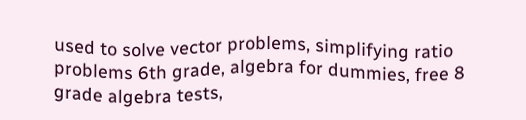used to solve vector problems, simplifying ratio problems 6th grade, algebra for dummies, free 8 grade algebra tests,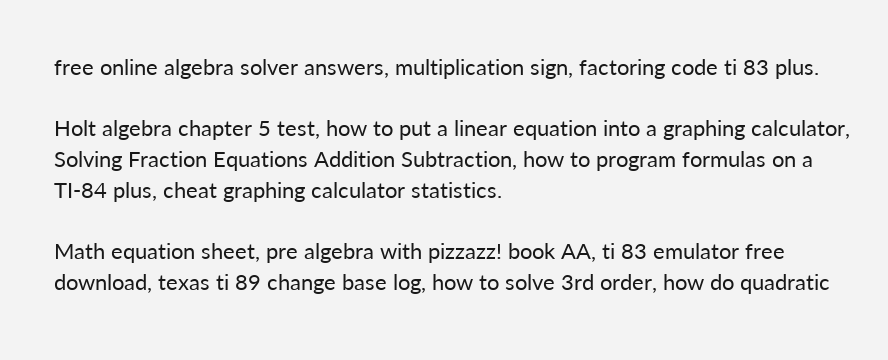free online algebra solver answers, multiplication sign, factoring code ti 83 plus.

Holt algebra chapter 5 test, how to put a linear equation into a graphing calculator, Solving Fraction Equations Addition Subtraction, how to program formulas on a TI-84 plus, cheat graphing calculator statistics.

Math equation sheet, pre algebra with pizzazz! book AA, ti 83 emulator free download, texas ti 89 change base log, how to solve 3rd order, how do quadratic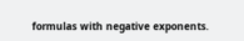formulas with negative exponents.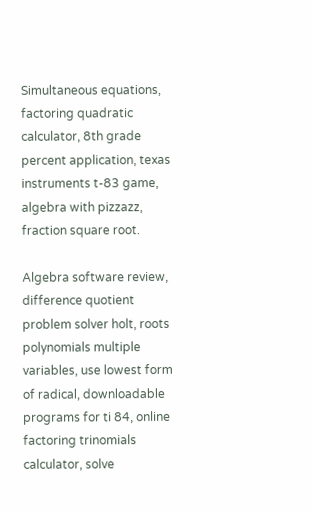Simultaneous equations, factoring quadratic calculator, 8th grade percent application, texas instruments t-83 game, algebra with pizzazz, fraction square root.

Algebra software review, difference quotient problem solver holt, roots polynomials multiple variables, use lowest form of radical, downloadable programs for ti 84, online factoring trinomials calculator, solve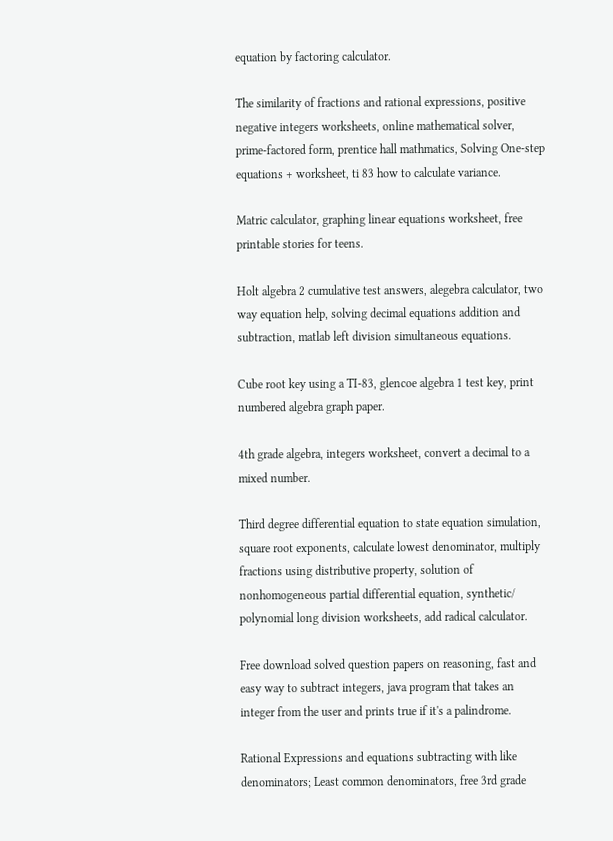equation by factoring calculator.

The similarity of fractions and rational expressions, positive negative integers worksheets, online mathematical solver, prime-factored form, prentice hall mathmatics, Solving One-step equations + worksheet, ti 83 how to calculate variance.

Matric calculator, graphing linear equations worksheet, free printable stories for teens.

Holt algebra 2 cumulative test answers, alegebra calculator, two way equation help, solving decimal equations addition and subtraction, matlab left division simultaneous equations.

Cube root key using a TI-83, glencoe algebra 1 test key, print numbered algebra graph paper.

4th grade algebra, integers worksheet, convert a decimal to a mixed number.

Third degree differential equation to state equation simulation, square root exponents, calculate lowest denominator, multiply fractions using distributive property, solution of nonhomogeneous partial differential equation, synthetic/ polynomial long division worksheets, add radical calculator.

Free download solved question papers on reasoning, fast and easy way to subtract integers, java program that takes an integer from the user and prints true if it's a palindrome.

Rational Expressions and equations subtracting with like denominators; Least common denominators, free 3rd grade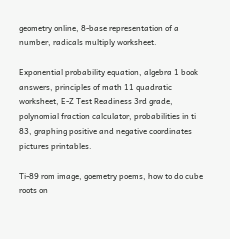geometry online, 8-base representation of a number, radicals multiply worksheet.

Exponential probability equation, algebra 1 book answers, principles of math 11 quadratic worksheet, E-Z Test Readiness 3rd grade, polynomial fraction calculator, probabilities in ti 83, graphing positive and negative coordinates pictures printables.

Ti-89 rom image, goemetry poems, how to do cube roots on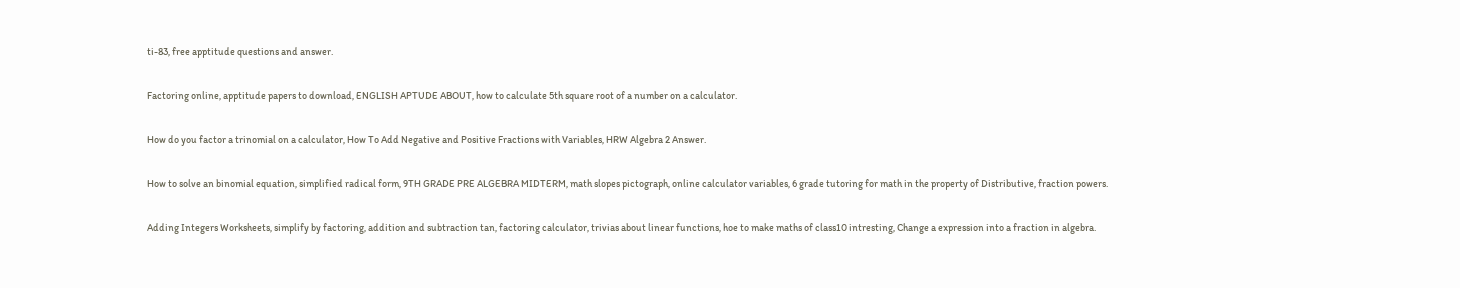ti-83, free apptitude questions and answer.

Factoring online, apptitude papers to download, ENGLISH APTUDE ABOUT, how to calculate 5th square root of a number on a calculator.

How do you factor a trinomial on a calculator, How To Add Negative and Positive Fractions with Variables, HRW Algebra 2 Answer.

How to solve an binomial equation, simplified radical form, 9TH GRADE PRE ALGEBRA MIDTERM, math slopes pictograph, online calculator variables, 6 grade tutoring for math in the property of Distributive, fraction powers.

Adding Integers Worksheets, simplify by factoring, addition and subtraction tan, factoring calculator, trivias about linear functions, hoe to make maths of class10 intresting, Change a expression into a fraction in algebra.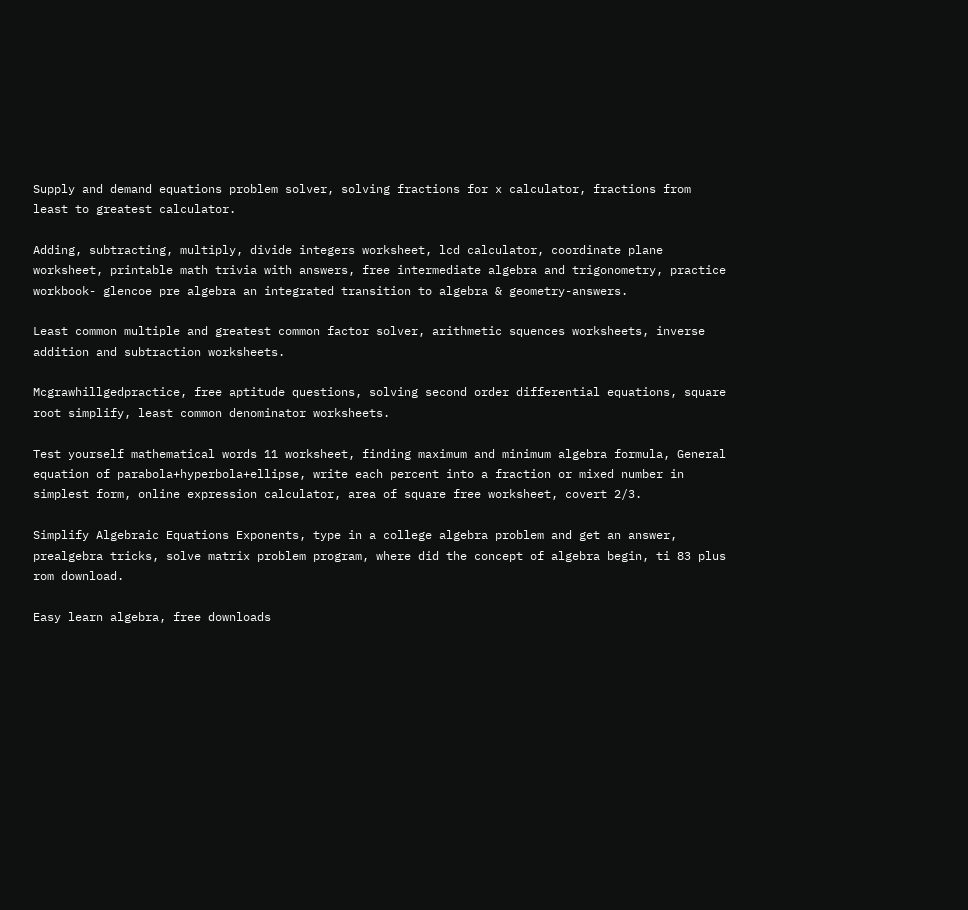Supply and demand equations problem solver, solving fractions for x calculator, fractions from least to greatest calculator.

Adding, subtracting, multiply, divide integers worksheet, lcd calculator, coordinate plane worksheet, printable math trivia with answers, free intermediate algebra and trigonometry, practice workbook- glencoe pre algebra an integrated transition to algebra & geometry-answers.

Least common multiple and greatest common factor solver, arithmetic squences worksheets, inverse addition and subtraction worksheets.

Mcgrawhillgedpractice, free aptitude questions, solving second order differential equations, square root simplify, least common denominator worksheets.

Test yourself mathematical words 11 worksheet, finding maximum and minimum algebra formula, General equation of parabola+hyperbola+ellipse, write each percent into a fraction or mixed number in simplest form, online expression calculator, area of square free worksheet, covert 2/3.

Simplify Algebraic Equations Exponents, type in a college algebra problem and get an answer, prealgebra tricks, solve matrix problem program, where did the concept of algebra begin, ti 83 plus rom download.

Easy learn algebra, free downloads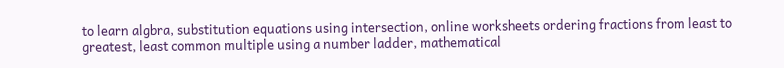to learn algbra, substitution equations using intersection, online worksheets ordering fractions from least to greatest, least common multiple using a number ladder, mathematical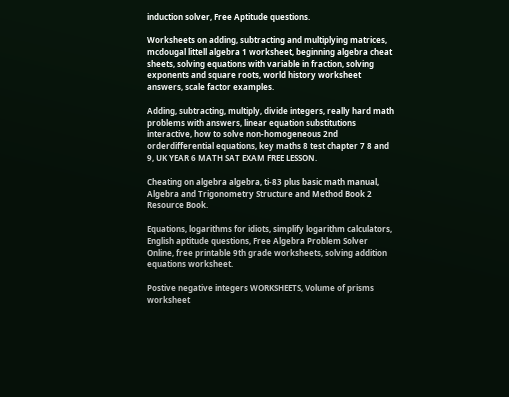induction solver, Free Aptitude questions.

Worksheets on adding, subtracting and multiplying matrices, mcdougal littell algebra 1 worksheet, beginning algebra cheat sheets, solving equations with variable in fraction, solving exponents and square roots, world history worksheet answers, scale factor examples.

Adding, subtracting, multiply, divide integers, really hard math problems with answers, linear equation substitutions interactive, how to solve non-homogeneous 2nd orderdifferential equations, key maths 8 test chapter 7 8 and 9, UK YEAR 6 MATH SAT EXAM FREE LESSON.

Cheating on algebra algebra, ti-83 plus basic math manual, Algebra and Trigonometry Structure and Method Book 2 Resource Book.

Equations, logarithms for idiots, simplify logarithm calculators, English aptitude questions, Free Algebra Problem Solver Online, free printable 9th grade worksheets, solving addition equations worksheet.

Postive negative integers WORKSHEETS, Volume of prisms worksheet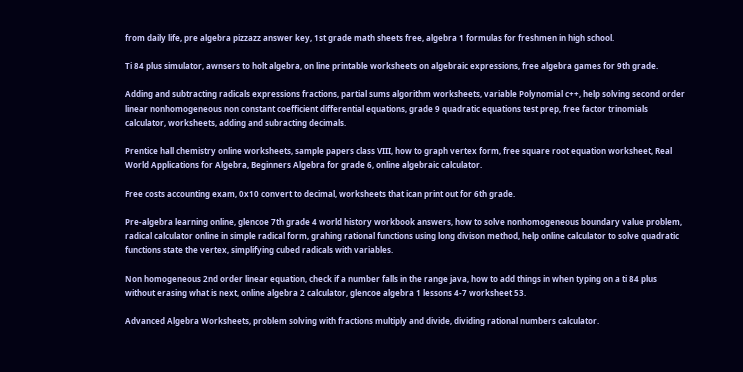from daily life, pre algebra pizzazz answer key, 1st grade math sheets free, algebra 1 formulas for freshmen in high school.

Ti 84 plus simulator, awnsers to holt algebra, on line printable worksheets on algebraic expressions, free algebra games for 9th grade.

Adding and subtracting radicals expressions fractions, partial sums algorithm worksheets, variable Polynomial c++, help solving second order linear nonhomogeneous non constant coefficient differential equations, grade 9 quadratic equations test prep, free factor trinomials calculator, worksheets, adding and subracting decimals.

Prentice hall chemistry online worksheets, sample papers class VIII, how to graph vertex form, free square root equation worksheet, Real World Applications for Algebra, Beginners Algebra for grade 6, online algebraic calculator.

Free costs accounting exam, 0x10 convert to decimal, worksheets that ican print out for 6th grade.

Pre-algebra learning online, glencoe 7th grade 4 world history workbook answers, how to solve nonhomogeneous boundary value problem, radical calculator online in simple radical form, grahing rational functions using long divison method, help online calculator to solve quadratic functions state the vertex, simplifying cubed radicals with variables.

Non homogeneous 2nd order linear equation, check if a number falls in the range java, how to add things in when typing on a ti 84 plus without erasing what is next, online algebra 2 calculator, glencoe algebra 1 lessons 4-7 worksheet 53.

Advanced Algebra Worksheets, problem solving with fractions multiply and divide, dividing rational numbers calculator.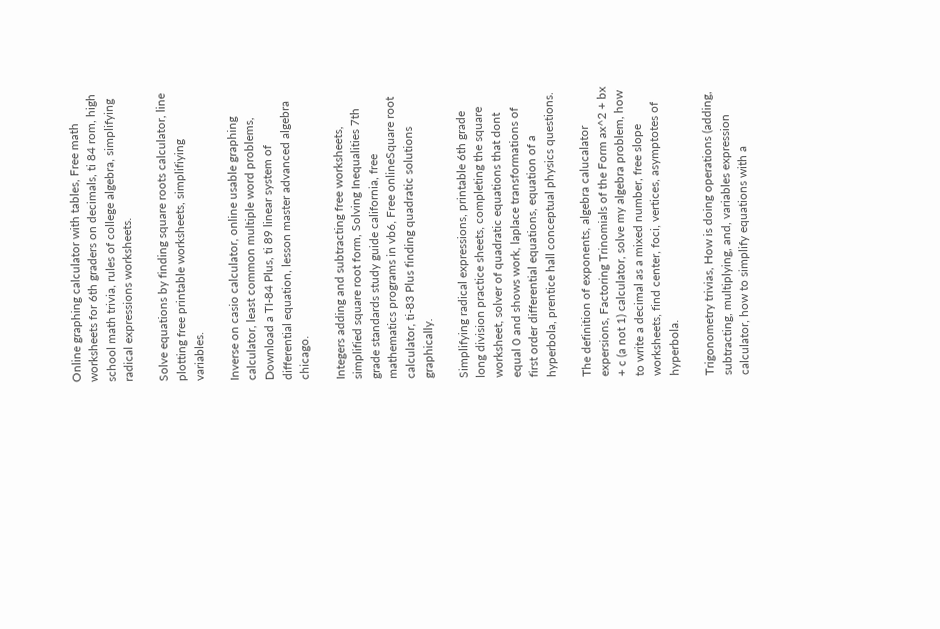Online graphing calculator with tables, Free math worksheets for 6th graders on decimals, ti 84 rom, high school math trivia, rules of college algebra, simplifying radical expressions worksheets.

Solve equations by finding square roots calculator, line plotting free printable worksheets, simplifiying variables.

Inverse on casio calculator, online usable graphing calculator, least common multiple word problems, Download a TI-84 Plus, ti 89 linear system of differential equation, lesson master advanced algebra chicago.

Integers adding and subtracting free worksheets, simplified square root form, Solving Inequalities 7th grade standards study guide california, free mathematics programs in vb6, Free onlineSquare root calculator, ti-83 Plus finding quadratic solutions graphically.

Simplifying radical expressions, printable 6th grade long division practice sheets, completing the square worksheet, solver of quadratic equations that dont equal 0 and shows work, laplace transformations of first order differential equations, equation of a hyperbola, prentice hall conceptual physics questions.

The definition of exponents, algebra calucalator expersions, Factoring Trinomials of the Form ax^2 + bx + c (a not 1) calculator, solve my algebra problem, how to write a decimal as a mixed number, free slope worksheets, find center, foci, vertices, asymptotes of hyperbola.

Trigonometry trivias, How is doing operations (adding, subtracting, multiplying, and, variables expression calculator, how to simplify equations with a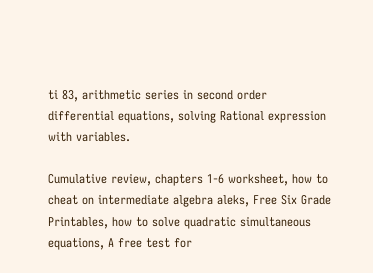ti 83, arithmetic series in second order differential equations, solving Rational expression with variables.

Cumulative review, chapters 1-6 worksheet, how to cheat on intermediate algebra aleks, Free Six Grade Printables, how to solve quadratic simultaneous equations, A free test for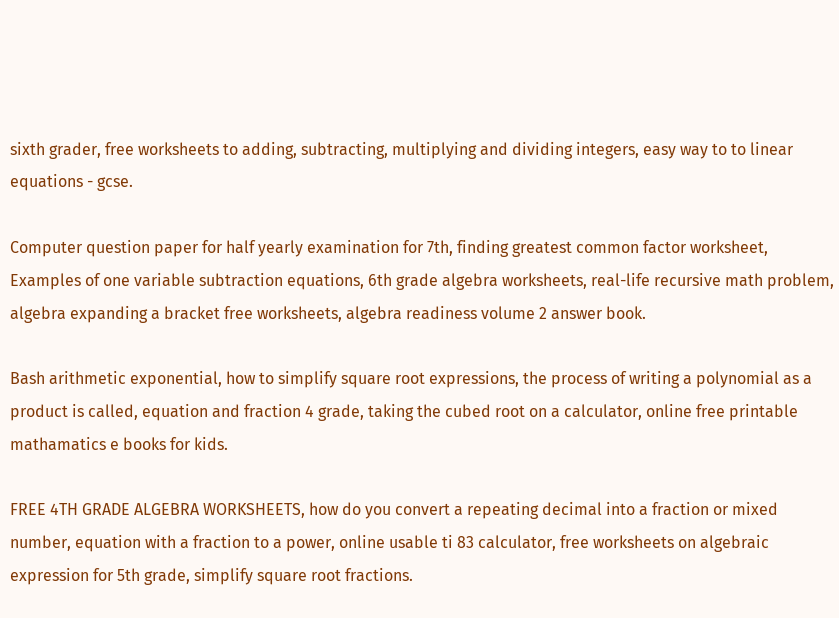sixth grader, free worksheets to adding, subtracting, multiplying and dividing integers, easy way to to linear equations - gcse.

Computer question paper for half yearly examination for 7th, finding greatest common factor worksheet, Examples of one variable subtraction equations, 6th grade algebra worksheets, real-life recursive math problem, algebra expanding a bracket free worksheets, algebra readiness volume 2 answer book.

Bash arithmetic exponential, how to simplify square root expressions, the process of writing a polynomial as a product is called, equation and fraction 4 grade, taking the cubed root on a calculator, online free printable mathamatics e books for kids.

FREE 4TH GRADE ALGEBRA WORKSHEETS, how do you convert a repeating decimal into a fraction or mixed number, equation with a fraction to a power, online usable ti 83 calculator, free worksheets on algebraic expression for 5th grade, simplify square root fractions.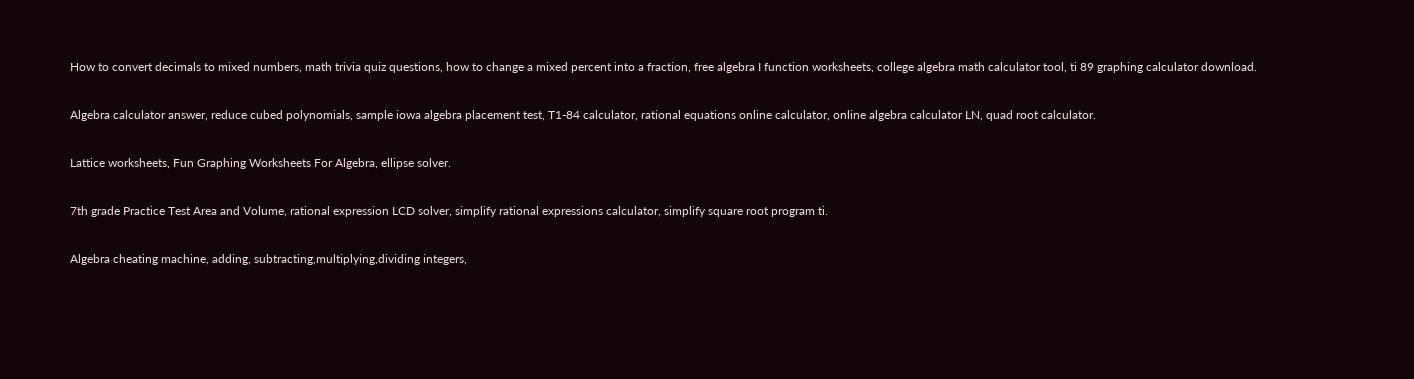How to convert decimals to mixed numbers, math trivia quiz questions, how to change a mixed percent into a fraction, free algebra I function worksheets, college algebra math calculator tool, ti 89 graphing calculator download.

Algebra calculator answer, reduce cubed polynomials, sample iowa algebra placement test, T1-84 calculator, rational equations online calculator, online algebra calculator LN, quad root calculator.

Lattice worksheets, Fun Graphing Worksheets For Algebra, ellipse solver.

7th grade Practice Test Area and Volume, rational expression LCD solver, simplify rational expressions calculator, simplify square root program ti.

Algebra cheating machine, adding, subtracting,multiplying,dividing integers,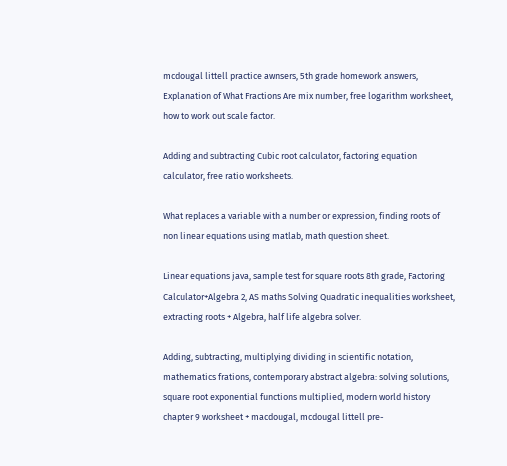mcdougal littell practice awnsers, 5th grade homework answers, Explanation of What Fractions Are mix number, free logarithm worksheet, how to work out scale factor.

Adding and subtracting Cubic root calculator, factoring equation calculator, free ratio worksheets.

What replaces a variable with a number or expression, finding roots of non linear equations using matlab, math question sheet.

Linear equations java, sample test for square roots 8th grade, Factoring Calculator+Algebra 2, AS maths Solving Quadratic inequalities worksheet, extracting roots + Algebra, half life algebra solver.

Adding, subtracting, multiplying dividing in scientific notation, mathematics frations, contemporary abstract algebra: solving solutions, square root exponential functions multiplied, modern world history chapter 9 worksheet + macdougal, mcdougal littell pre-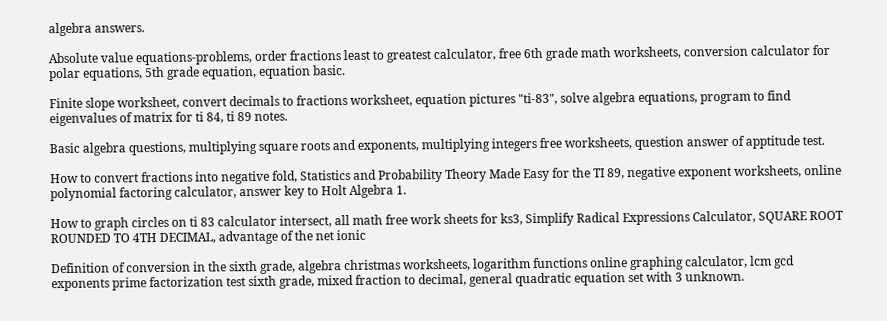algebra answers.

Absolute value equations-problems, order fractions least to greatest calculator, free 6th grade math worksheets, conversion calculator for polar equations, 5th grade equation, equation basic.

Finite slope worksheet, convert decimals to fractions worksheet, equation pictures "ti-83", solve algebra equations, program to find eigenvalues of matrix for ti 84, ti 89 notes.

Basic algebra questions, multiplying square roots and exponents, multiplying integers free worksheets, question answer of apptitude test.

How to convert fractions into negative fold, Statistics and Probability Theory Made Easy for the TI 89, negative exponent worksheets, online polynomial factoring calculator, answer key to Holt Algebra 1.

How to graph circles on ti 83 calculator intersect, all math free work sheets for ks3, Simplify Radical Expressions Calculator, SQUARE ROOT ROUNDED TO 4TH DECIMAL, advantage of the net ionic

Definition of conversion in the sixth grade, algebra christmas worksheets, logarithm functions online graphing calculator, lcm gcd exponents prime factorization test sixth grade, mixed fraction to decimal, general quadratic equation set with 3 unknown.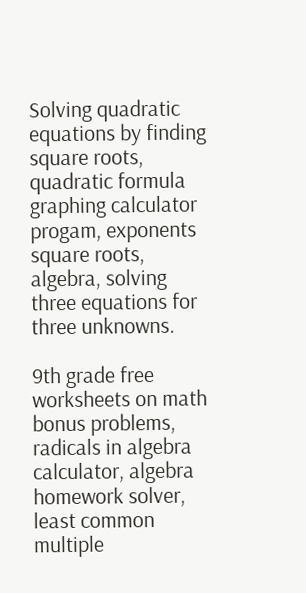Solving quadratic equations by finding square roots, quadratic formula graphing calculator progam, exponents square roots, algebra, solving three equations for three unknowns.

9th grade free worksheets on math bonus problems, radicals in algebra calculator, algebra homework solver, least common multiple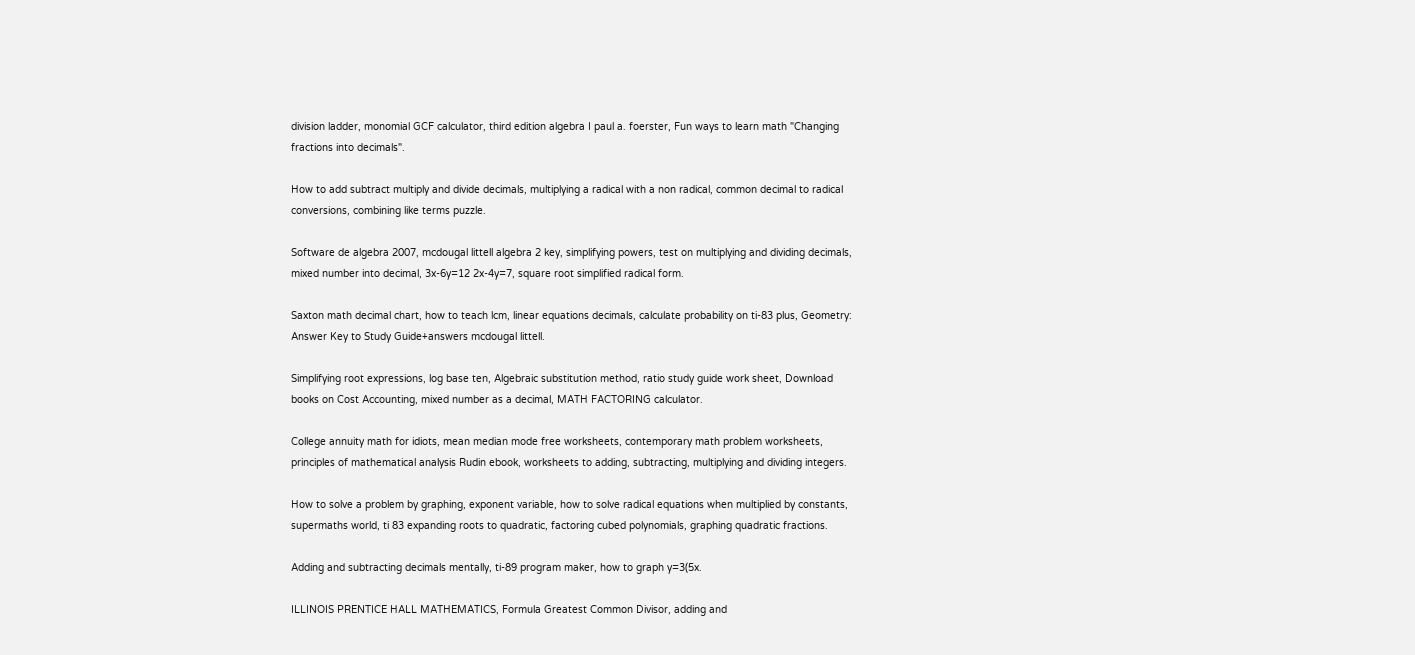division ladder, monomial GCF calculator, third edition algebra I paul a. foerster, Fun ways to learn math "Changing fractions into decimals".

How to add subtract multiply and divide decimals, multiplying a radical with a non radical, common decimal to radical conversions, combining like terms puzzle.

Software de algebra 2007, mcdougal littell algebra 2 key, simplifying powers, test on multiplying and dividing decimals, mixed number into decimal, 3x-6y=12 2x-4y=7, square root simplified radical form.

Saxton math decimal chart, how to teach lcm, linear equations decimals, calculate probability on ti-83 plus, Geometry: Answer Key to Study Guide+answers mcdougal littell.

Simplifying root expressions, log base ten, Algebraic substitution method, ratio study guide work sheet, Download books on Cost Accounting, mixed number as a decimal, MATH FACTORING calculator.

College annuity math for idiots, mean median mode free worksheets, contemporary math problem worksheets, principles of mathematical analysis Rudin ebook, worksheets to adding, subtracting, multiplying and dividing integers.

How to solve a problem by graphing, exponent variable, how to solve radical equations when multiplied by constants, supermaths world, ti 83 expanding roots to quadratic, factoring cubed polynomials, graphing quadratic fractions.

Adding and subtracting decimals mentally, ti-89 program maker, how to graph y=3(5x.

ILLINOIS PRENTICE HALL MATHEMATICS, Formula Greatest Common Divisor, adding and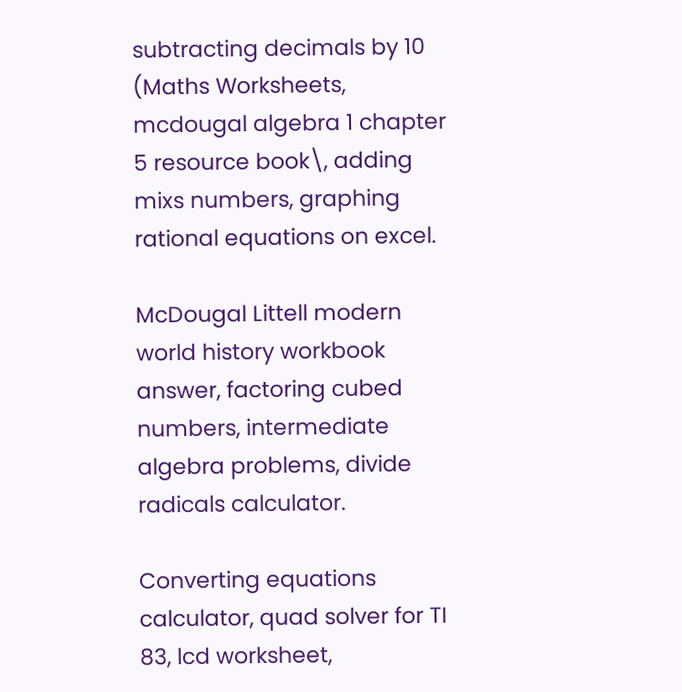subtracting decimals by 10 (Maths Worksheets, mcdougal algebra 1 chapter 5 resource book\, adding mixs numbers, graphing rational equations on excel.

McDougal Littell modern world history workbook answer, factoring cubed numbers, intermediate algebra problems, divide radicals calculator.

Converting equations calculator, quad solver for TI 83, lcd worksheet,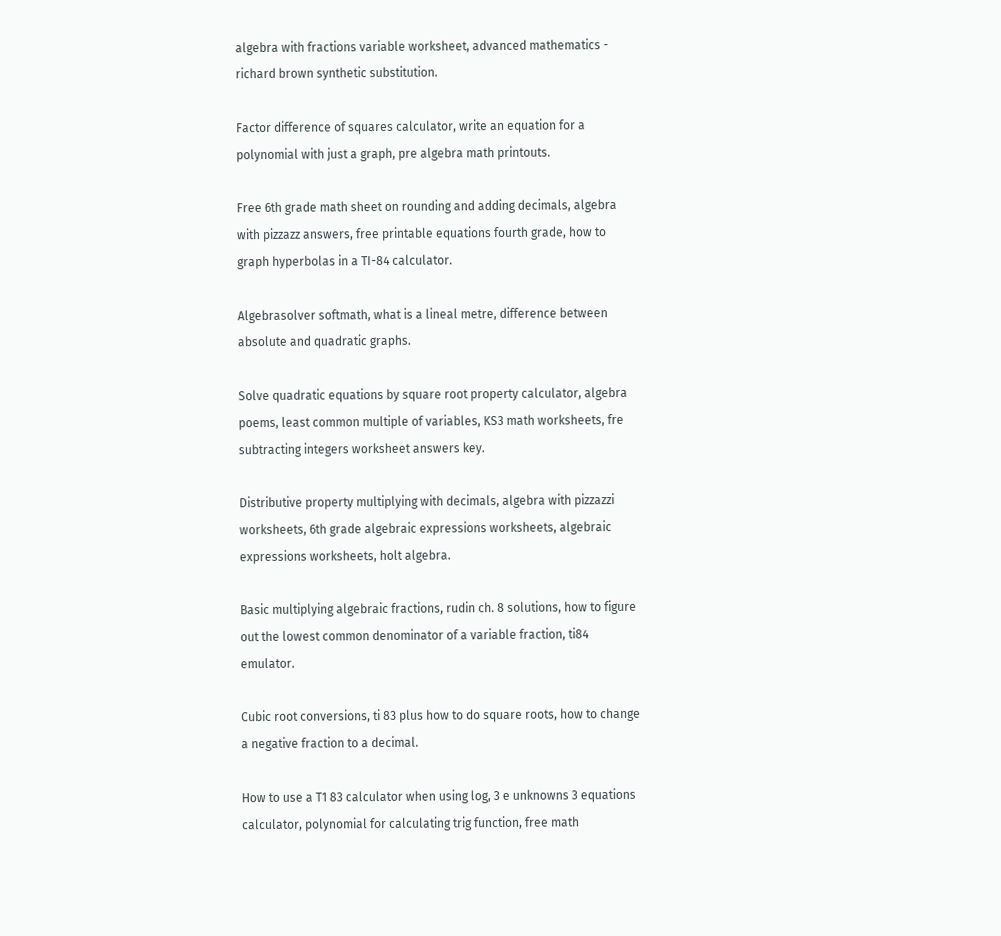algebra with fractions variable worksheet, advanced mathematics - richard brown synthetic substitution.

Factor difference of squares calculator, write an equation for a polynomial with just a graph, pre algebra math printouts.

Free 6th grade math sheet on rounding and adding decimals, algebra with pizzazz answers, free printable equations fourth grade, how to graph hyperbolas in a TI-84 calculator.

Algebrasolver softmath, what is a lineal metre, difference between absolute and quadratic graphs.

Solve quadratic equations by square root property calculator, algebra poems, least common multiple of variables, KS3 math worksheets, fre subtracting integers worksheet answers key.

Distributive property multiplying with decimals, algebra with pizzazzi worksheets, 6th grade algebraic expressions worksheets, algebraic expressions worksheets, holt algebra.

Basic multiplying algebraic fractions, rudin ch. 8 solutions, how to figure out the lowest common denominator of a variable fraction, ti84 emulator.

Cubic root conversions, ti 83 plus how to do square roots, how to change a negative fraction to a decimal.

How to use a T1 83 calculator when using log, 3 e unknowns 3 equations calculator, polynomial for calculating trig function, free math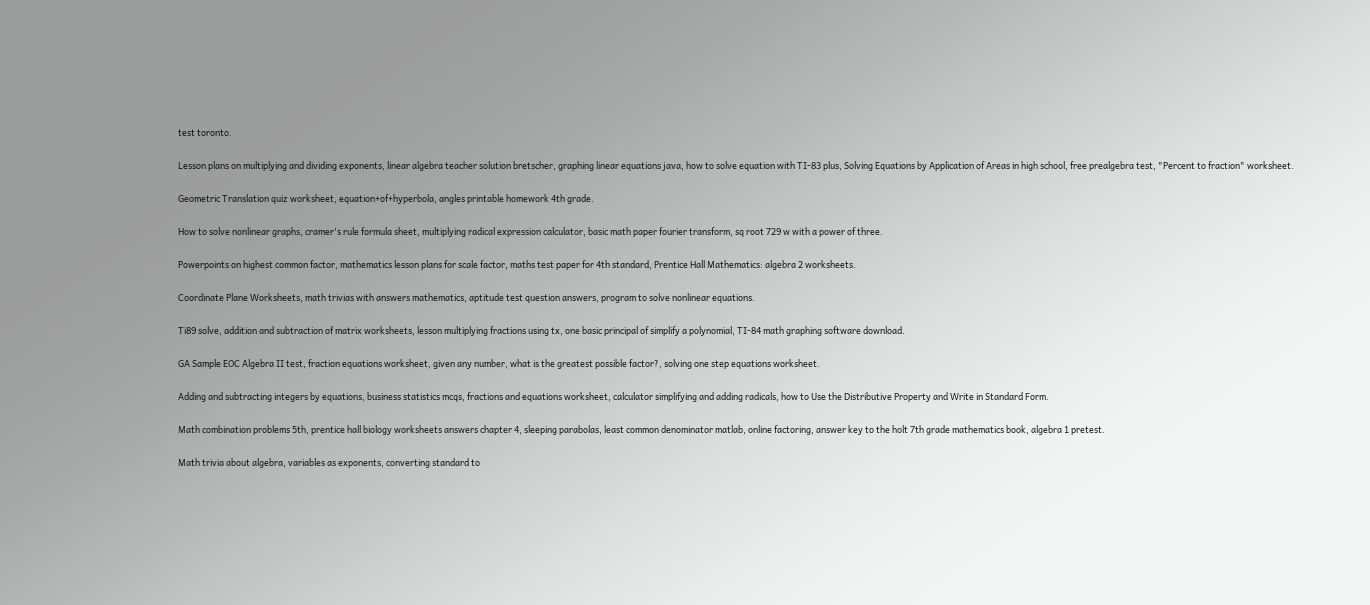test toronto.

Lesson plans on multiplying and dividing exponents, linear algebra teacher solution bretscher, graphing linear equations java, how to solve equation with TI-83 plus, Solving Equations by Application of Areas in high school, free prealgebra test, "Percent to fraction" worksheet.

Geometric Translation quiz worksheet, equation+of+hyperbola, angles printable homework 4th grade.

How to solve nonlinear graphs, cramer's rule formula sheet, multiplying radical expression calculator, basic math paper fourier transform, sq root 729 w with a power of three.

Powerpoints on highest common factor, mathematics lesson plans for scale factor, maths test paper for 4th standard, Prentice Hall Mathematics: algebra 2 worksheets.

Coordinate Plane Worksheets, math trivias with answers mathematics, aptitude test question answers, program to solve nonlinear equations.

Ti89 solve, addition and subtraction of matrix worksheets, lesson multiplying fractions using tx, one basic principal of simplify a polynomial, TI-84 math graphing software download.

GA Sample EOC Algebra II test, fraction equations worksheet, given any number, what is the greatest possible factor?, solving one step equations worksheet.

Adding and subtracting integers by equations, business statistics mcqs, fractions and equations worksheet, calculator simplifying and adding radicals, how to Use the Distributive Property and Write in Standard Form.

Math combination problems 5th, prentice hall biology worksheets answers chapter 4, sleeping parabolas, least common denominator matlab, online factoring, answer key to the holt 7th grade mathematics book, algebra 1 pretest.

Math trivia about algebra, variables as exponents, converting standard to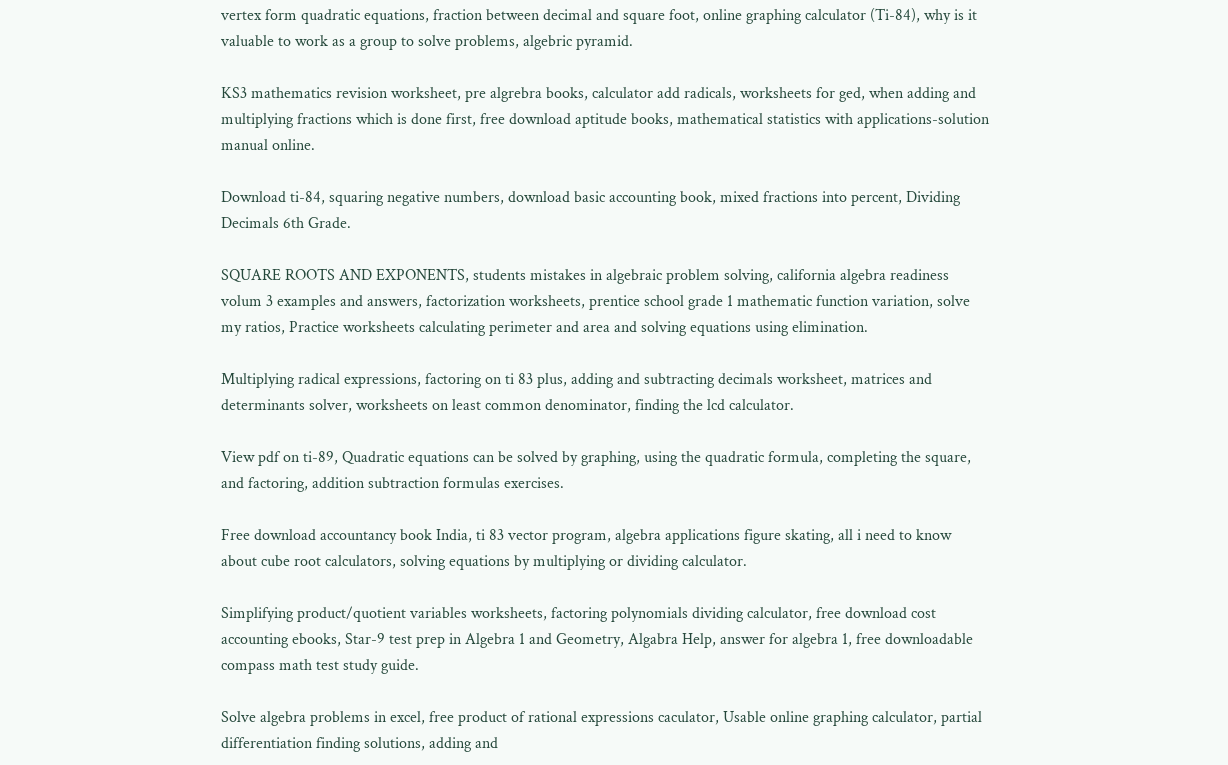vertex form quadratic equations, fraction between decimal and square foot, online graphing calculator (Ti-84), why is it valuable to work as a group to solve problems, algebric pyramid.

KS3 mathematics revision worksheet, pre algrebra books, calculator add radicals, worksheets for ged, when adding and multiplying fractions which is done first, free download aptitude books, mathematical statistics with applications-solution manual online.

Download ti-84, squaring negative numbers, download basic accounting book, mixed fractions into percent, Dividing Decimals 6th Grade.

SQUARE ROOTS AND EXPONENTS, students mistakes in algebraic problem solving, california algebra readiness volum 3 examples and answers, factorization worksheets, prentice school grade 1 mathematic function variation, solve my ratios, Practice worksheets calculating perimeter and area and solving equations using elimination.

Multiplying radical expressions, factoring on ti 83 plus, adding and subtracting decimals worksheet, matrices and determinants solver, worksheets on least common denominator, finding the lcd calculator.

View pdf on ti-89, Quadratic equations can be solved by graphing, using the quadratic formula, completing the square, and factoring, addition subtraction formulas exercises.

Free download accountancy book India, ti 83 vector program, algebra applications figure skating, all i need to know about cube root calculators, solving equations by multiplying or dividing calculator.

Simplifying product/quotient variables worksheets, factoring polynomials dividing calculator, free download cost accounting ebooks, Star-9 test prep in Algebra 1 and Geometry, Algabra Help, answer for algebra 1, free downloadable compass math test study guide.

Solve algebra problems in excel, free product of rational expressions caculator, Usable online graphing calculator, partial differentiation finding solutions, adding and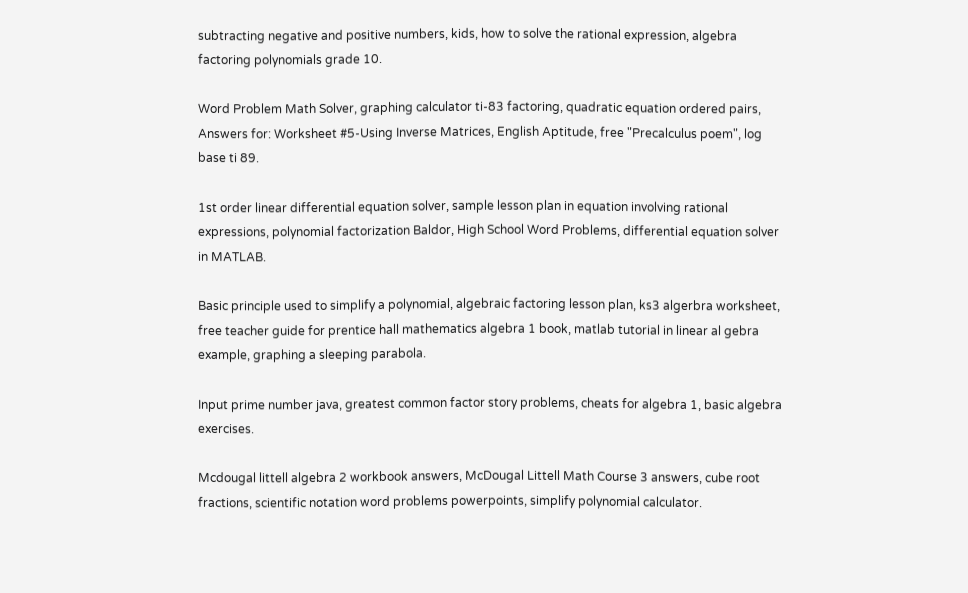subtracting negative and positive numbers, kids, how to solve the rational expression, algebra factoring polynomials grade 10.

Word Problem Math Solver, graphing calculator ti-83 factoring, quadratic equation ordered pairs, Answers for: Worksheet #5-Using Inverse Matrices, English Aptitude, free "Precalculus poem", log base ti 89.

1st order linear differential equation solver, sample lesson plan in equation involving rational expressions, polynomial factorization Baldor, High School Word Problems, differential equation solver in MATLAB.

Basic principle used to simplify a polynomial, algebraic factoring lesson plan, ks3 algerbra worksheet, free teacher guide for prentice hall mathematics algebra 1 book, matlab tutorial in linear al gebra example, graphing a sleeping parabola.

Input prime number java, greatest common factor story problems, cheats for algebra 1, basic algebra exercises.

Mcdougal littell algebra 2 workbook answers, McDougal Littell Math Course 3 answers, cube root fractions, scientific notation word problems powerpoints, simplify polynomial calculator.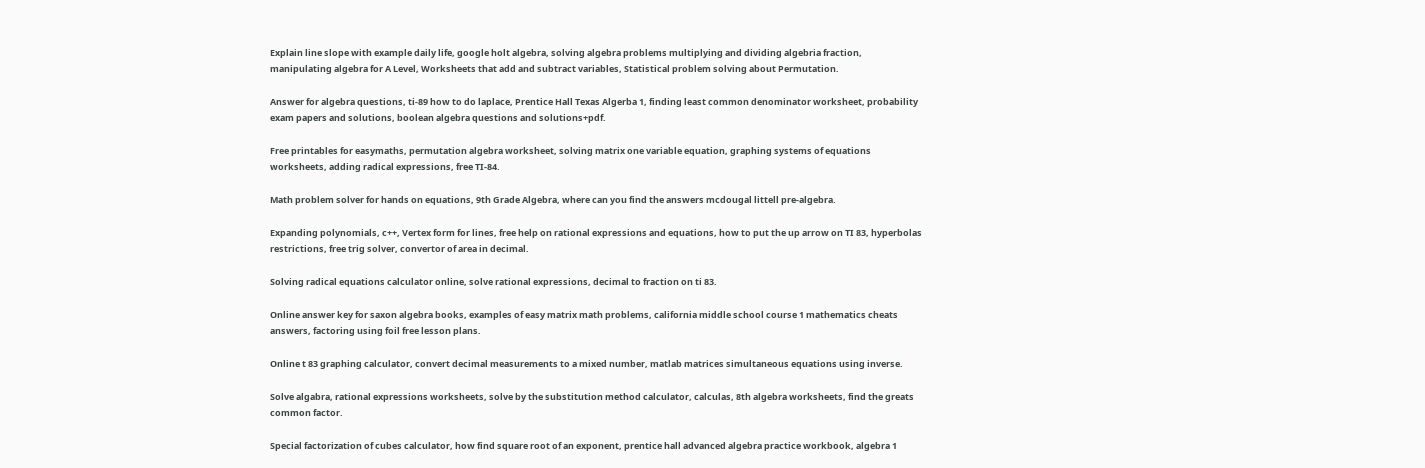Explain line slope with example daily life, google holt algebra, solving algebra problems multiplying and dividing algebria fraction, manipulating algebra for A Level, Worksheets that add and subtract variables, Statistical problem solving about Permutation.

Answer for algebra questions, ti-89 how to do laplace, Prentice Hall Texas Algerba 1, finding least common denominator worksheet, probability exam papers and solutions, boolean algebra questions and solutions+pdf.

Free printables for easymaths, permutation algebra worksheet, solving matrix one variable equation, graphing systems of equations worksheets, adding radical expressions, free TI-84.

Math problem solver for hands on equations, 9th Grade Algebra, where can you find the answers mcdougal littell pre-algebra.

Expanding polynomials, c++, Vertex form for lines, free help on rational expressions and equations, how to put the up arrow on TI 83, hyperbolas restrictions, free trig solver, convertor of area in decimal.

Solving radical equations calculator online, solve rational expressions, decimal to fraction on ti 83.

Online answer key for saxon algebra books, examples of easy matrix math problems, california middle school course 1 mathematics cheats answers, factoring using foil free lesson plans.

Online t 83 graphing calculator, convert decimal measurements to a mixed number, matlab matrices simultaneous equations using inverse.

Solve algabra, rational expressions worksheets, solve by the substitution method calculator, calculas, 8th algebra worksheets, find the greats common factor.

Special factorization of cubes calculator, how find square root of an exponent, prentice hall advanced algebra practice workbook, algebra 1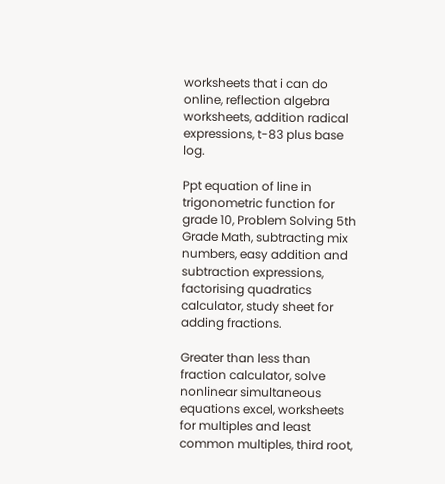worksheets that i can do online, reflection algebra worksheets, addition radical expressions, t-83 plus base log.

Ppt equation of line in trigonometric function for grade 10, Problem Solving 5th Grade Math, subtracting mix numbers, easy addition and subtraction expressions, factorising quadratics calculator, study sheet for adding fractions.

Greater than less than fraction calculator, solve nonlinear simultaneous equations excel, worksheets for multiples and least common multiples, third root,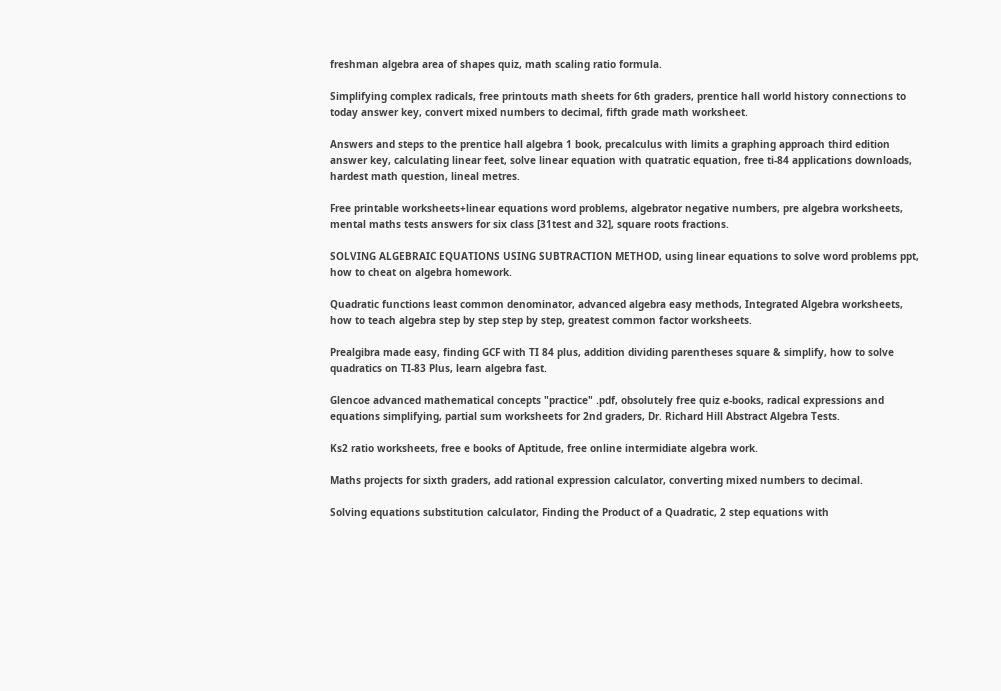freshman algebra area of shapes quiz, math scaling ratio formula.

Simplifying complex radicals, free printouts math sheets for 6th graders, prentice hall world history connections to today answer key, convert mixed numbers to decimal, fifth grade math worksheet.

Answers and steps to the prentice hall algebra 1 book, precalculus with limits a graphing approach third edition answer key, calculating linear feet, solve linear equation with quatratic equation, free ti-84 applications downloads, hardest math question, lineal metres.

Free printable worksheets+linear equations word problems, algebrator negative numbers, pre algebra worksheets, mental maths tests answers for six class [31test and 32], square roots fractions.

SOLVING ALGEBRAIC EQUATIONS USING SUBTRACTION METHOD, using linear equations to solve word problems ppt, how to cheat on algebra homework.

Quadratic functions least common denominator, advanced algebra easy methods, Integrated Algebra worksheets, how to teach algebra step by step step by step, greatest common factor worksheets.

Prealgibra made easy, finding GCF with TI 84 plus, addition dividing parentheses square & simplify, how to solve quadratics on TI-83 Plus, learn algebra fast.

Glencoe advanced mathematical concepts "practice" .pdf, obsolutely free quiz e-books, radical expressions and equations simplifying, partial sum worksheets for 2nd graders, Dr. Richard Hill Abstract Algebra Tests.

Ks2 ratio worksheets, free e books of Aptitude, free online intermidiate algebra work.

Maths projects for sixth graders, add rational expression calculator, converting mixed numbers to decimal.

Solving equations substitution calculator, Finding the Product of a Quadratic, 2 step equations with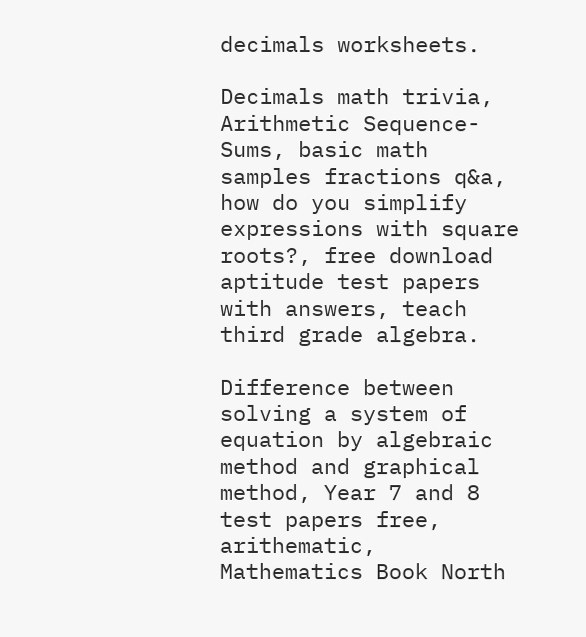decimals worksheets.

Decimals math trivia, Arithmetic Sequence-Sums, basic math samples fractions q&a, how do you simplify expressions with square roots?, free download aptitude test papers with answers, teach third grade algebra.

Difference between solving a system of equation by algebraic method and graphical method, Year 7 and 8 test papers free, arithematic, Mathematics Book North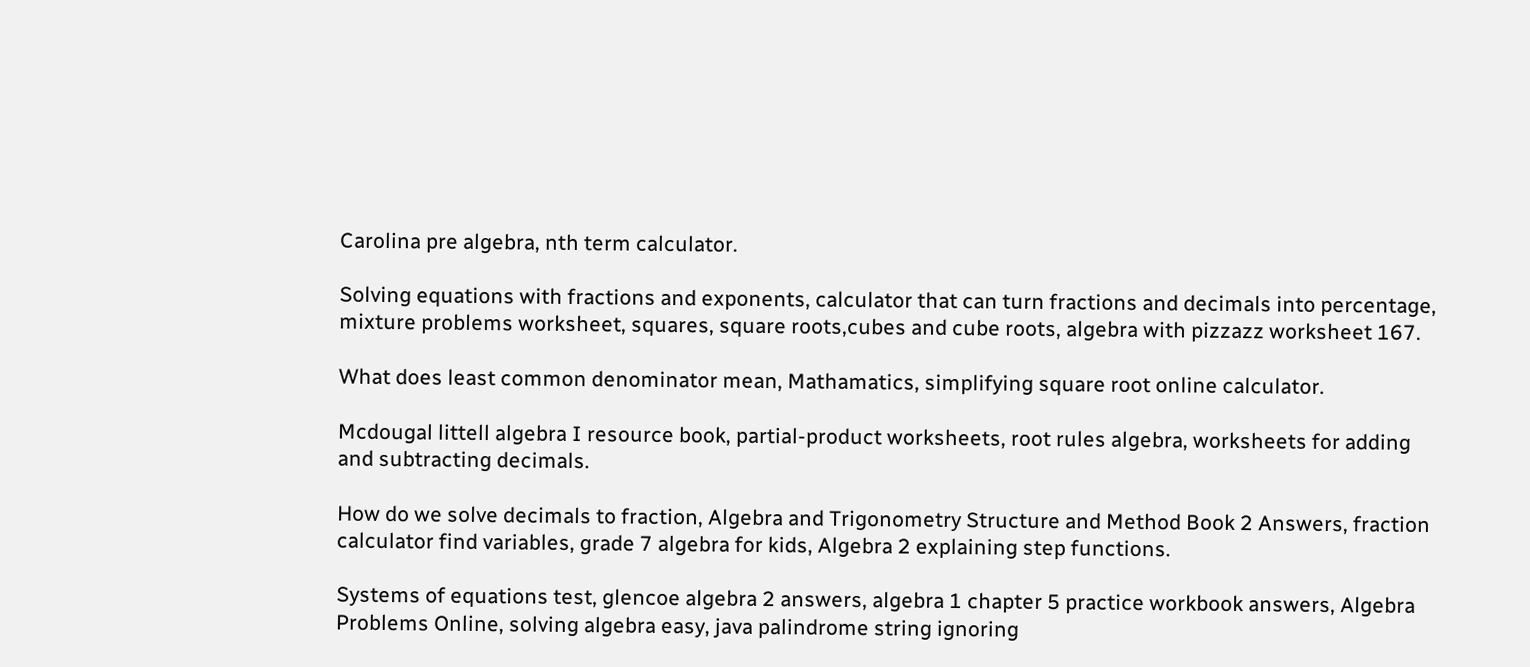Carolina pre algebra, nth term calculator.

Solving equations with fractions and exponents, calculator that can turn fractions and decimals into percentage, mixture problems worksheet, squares, square roots,cubes and cube roots, algebra with pizzazz worksheet 167.

What does least common denominator mean, Mathamatics, simplifying square root online calculator.

Mcdougal littell algebra I resource book, partial-product worksheets, root rules algebra, worksheets for adding and subtracting decimals.

How do we solve decimals to fraction, Algebra and Trigonometry Structure and Method Book 2 Answers, fraction calculator find variables, grade 7 algebra for kids, Algebra 2 explaining step functions.

Systems of equations test, glencoe algebra 2 answers, algebra 1 chapter 5 practice workbook answers, Algebra Problems Online, solving algebra easy, java palindrome string ignoring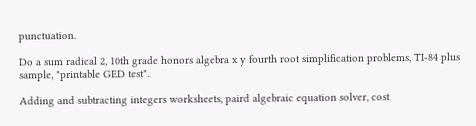punctuation.

Do a sum radical 2, 10th grade honors algebra x y fourth root simplification problems, TI-84 plus sample, "printable GED test".

Adding and subtracting integers worksheets, paird algebraic equation solver, cost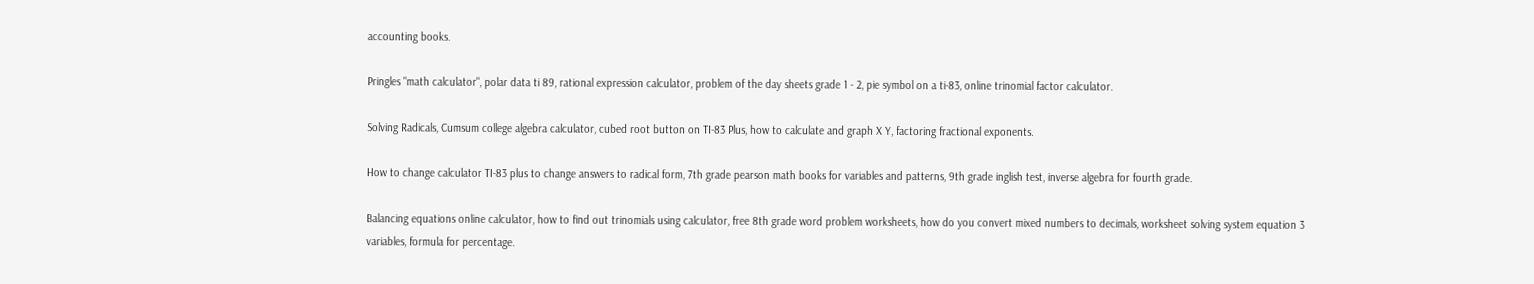accounting books.

Pringles "math calculator", polar data ti 89, rational expression calculator, problem of the day sheets grade 1 - 2, pie symbol on a ti-83, online trinomial factor calculator.

Solving Radicals, Cumsum college algebra calculator, cubed root button on TI-83 Plus, how to calculate and graph X Y, factoring fractional exponents.

How to change calculator TI-83 plus to change answers to radical form, 7th grade pearson math books for variables and patterns, 9th grade inglish test, inverse algebra for fourth grade.

Balancing equations online calculator, how to find out trinomials using calculator, free 8th grade word problem worksheets, how do you convert mixed numbers to decimals, worksheet solving system equation 3 variables, formula for percentage.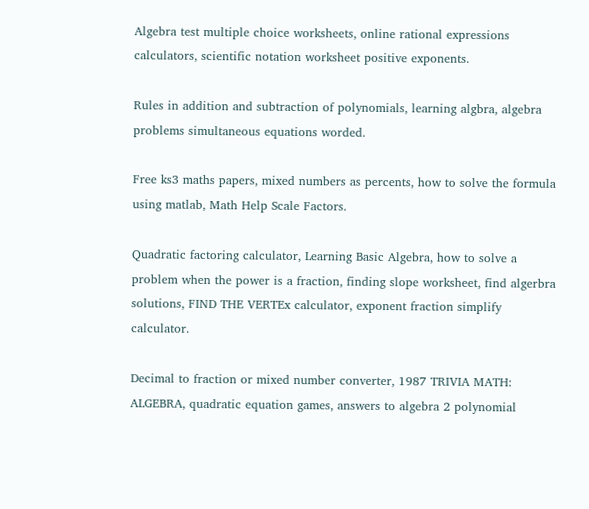Algebra test multiple choice worksheets, online rational expressions calculators, scientific notation worksheet positive exponents.

Rules in addition and subtraction of polynomials, learning algbra, algebra problems simultaneous equations worded.

Free ks3 maths papers, mixed numbers as percents, how to solve the formula using matlab, Math Help Scale Factors.

Quadratic factoring calculator, Learning Basic Algebra, how to solve a problem when the power is a fraction, finding slope worksheet, find algerbra solutions, FIND THE VERTEx calculator, exponent fraction simplify calculator.

Decimal to fraction or mixed number converter, 1987 TRIVIA MATH: ALGEBRA, quadratic equation games, answers to algebra 2 polynomial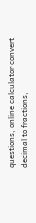questions, online calculator convert decimal to fractions,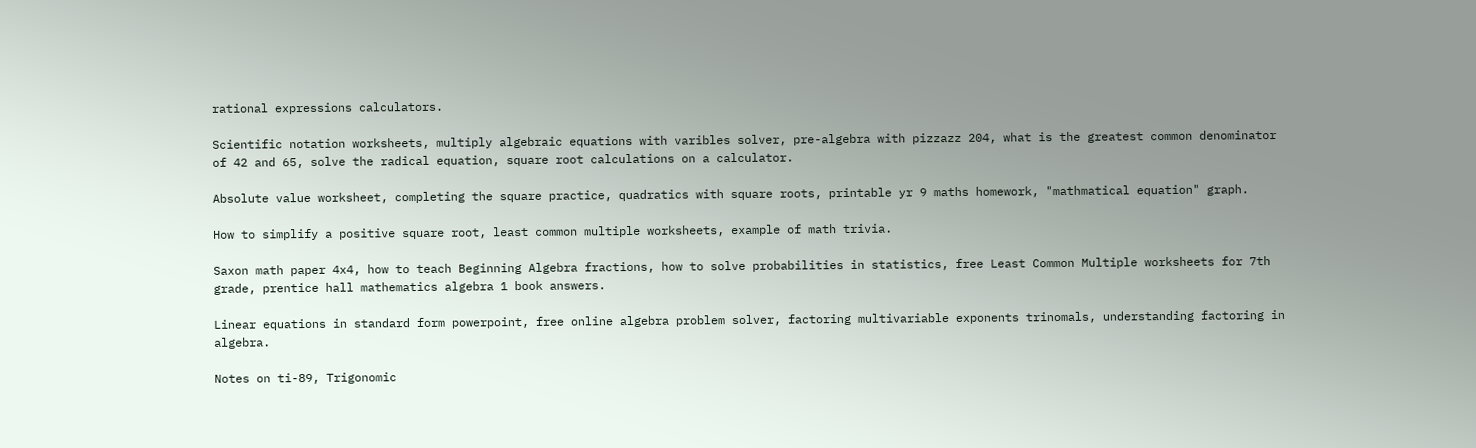rational expressions calculators.

Scientific notation worksheets, multiply algebraic equations with varibles solver, pre-algebra with pizzazz 204, what is the greatest common denominator of 42 and 65, solve the radical equation, square root calculations on a calculator.

Absolute value worksheet, completing the square practice, quadratics with square roots, printable yr 9 maths homework, "mathmatical equation" graph.

How to simplify a positive square root, least common multiple worksheets, example of math trivia.

Saxon math paper 4x4, how to teach Beginning Algebra fractions, how to solve probabilities in statistics, free Least Common Multiple worksheets for 7th grade, prentice hall mathematics algebra 1 book answers.

Linear equations in standard form powerpoint, free online algebra problem solver, factoring multivariable exponents trinomals, understanding factoring in algebra.

Notes on ti-89, Trigonomic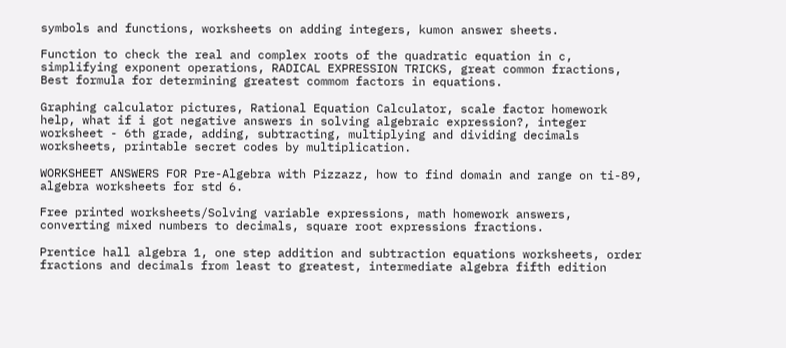symbols and functions, worksheets on adding integers, kumon answer sheets.

Function to check the real and complex roots of the quadratic equation in c, simplifying exponent operations, RADICAL EXPRESSION TRICKS, great common fractions, Best formula for determining greatest commom factors in equations.

Graphing calculator pictures, Rational Equation Calculator, scale factor homework help, what if i got negative answers in solving algebraic expression?, integer worksheet - 6th grade, adding, subtracting, multiplying and dividing decimals worksheets, printable secret codes by multiplication.

WORKSHEET ANSWERS FOR Pre-Algebra with Pizzazz, how to find domain and range on ti-89, algebra worksheets for std 6.

Free printed worksheets/Solving variable expressions, math homework answers, converting mixed numbers to decimals, square root expressions fractions.

Prentice hall algebra 1, one step addition and subtraction equations worksheets, order fractions and decimals from least to greatest, intermediate algebra fifth edition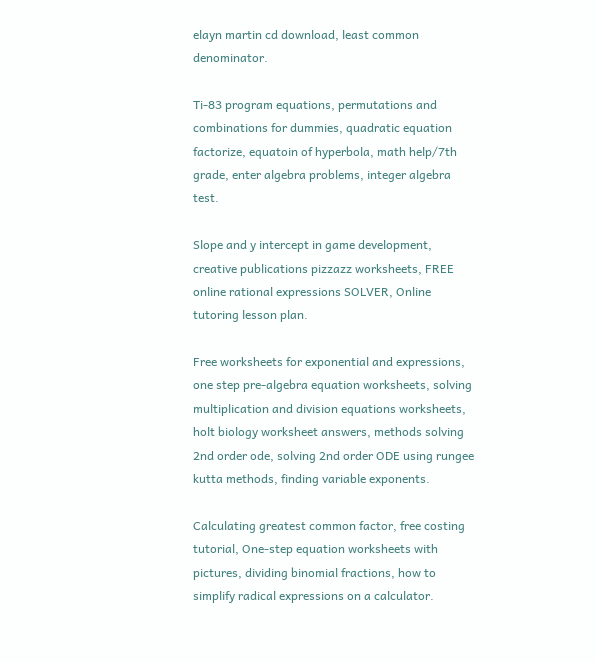elayn martin cd download, least common denominator.

Ti-83 program equations, permutations and combinations for dummies, quadratic equation factorize, equatoin of hyperbola, math help/7th grade, enter algebra problems, integer algebra test.

Slope and y intercept in game development, creative publications pizzazz worksheets, FREE online rational expressions SOLVER, Online tutoring lesson plan.

Free worksheets for exponential and expressions, one step pre-algebra equation worksheets, solving multiplication and division equations worksheets, holt biology worksheet answers, methods solving 2nd order ode, solving 2nd order ODE using rungee kutta methods, finding variable exponents.

Calculating greatest common factor, free costing tutorial, One-step equation worksheets with pictures, dividing binomial fractions, how to simplify radical expressions on a calculator.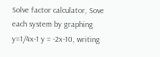Solve factor calculator, Sove each system by graphing y=1/4x-1 y = -2x-10, writing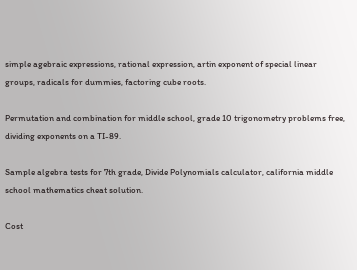simple agebraic expressions, rational expression, artin exponent of special linear groups, radicals for dummies, factoring cube roots.

Permutation and combination for middle school, grade 10 trigonometry problems free, dividing exponents on a TI-89.

Sample algebra tests for 7th grade, Divide Polynomials calculator, california middle school mathematics cheat solution.

Cost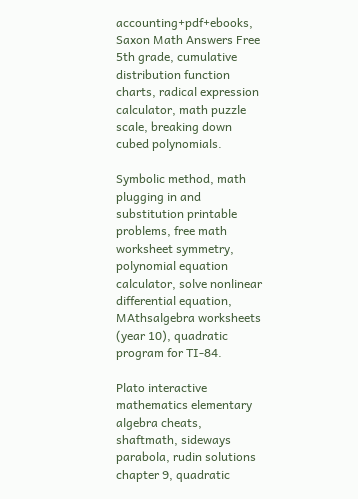accounting+pdf+ebooks, Saxon Math Answers Free 5th grade, cumulative distribution function charts, radical expression calculator, math puzzle scale, breaking down cubed polynomials.

Symbolic method, math plugging in and substitution printable problems, free math worksheet symmetry, polynomial equation calculator, solve nonlinear differential equation, MAthsalgebra worksheets (year 10), quadratic program for TI-84.

Plato interactive mathematics elementary algebra cheats, shaftmath, sideways parabola, rudin solutions chapter 9, quadratic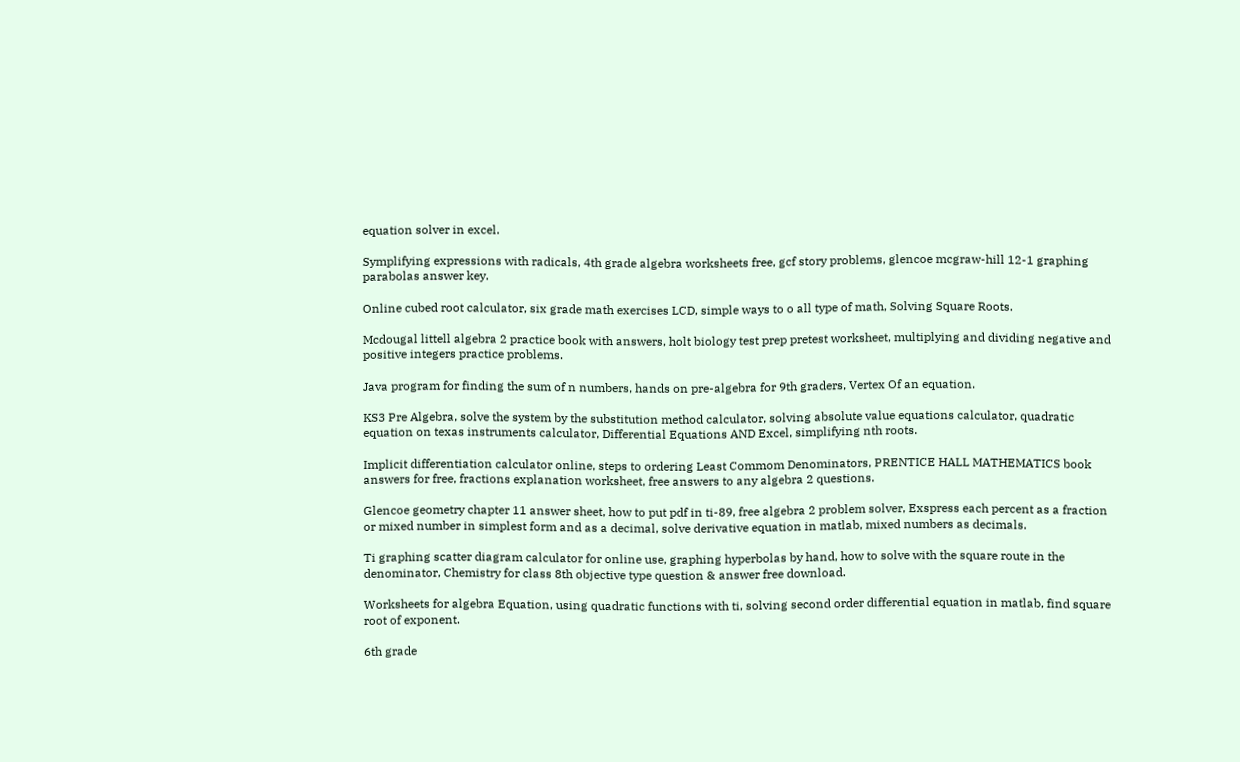equation solver in excel.

Symplifying expressions with radicals, 4th grade algebra worksheets free, gcf story problems, glencoe mcgraw-hill 12-1 graphing parabolas answer key.

Online cubed root calculator, six grade math exercises LCD, simple ways to o all type of math, Solving Square Roots.

Mcdougal littell algebra 2 practice book with answers, holt biology test prep pretest worksheet, multiplying and dividing negative and positive integers practice problems.

Java program for finding the sum of n numbers, hands on pre-algebra for 9th graders, Vertex Of an equation.

KS3 Pre Algebra, solve the system by the substitution method calculator, solving absolute value equations calculator, quadratic equation on texas instruments calculator, Differential Equations AND Excel, simplifying nth roots.

Implicit differentiation calculator online, steps to ordering Least Commom Denominators, PRENTICE HALL MATHEMATICS book answers for free, fractions explanation worksheet, free answers to any algebra 2 questions.

Glencoe geometry chapter 11 answer sheet, how to put pdf in ti-89, free algebra 2 problem solver, Exspress each percent as a fraction or mixed number in simplest form and as a decimal, solve derivative equation in matlab, mixed numbers as decimals.

Ti graphing scatter diagram calculator for online use, graphing hyperbolas by hand, how to solve with the square route in the denominator, Chemistry for class 8th objective type question & answer free download.

Worksheets for algebra Equation, using quadratic functions with ti, solving second order differential equation in matlab, find square root of exponent.

6th grade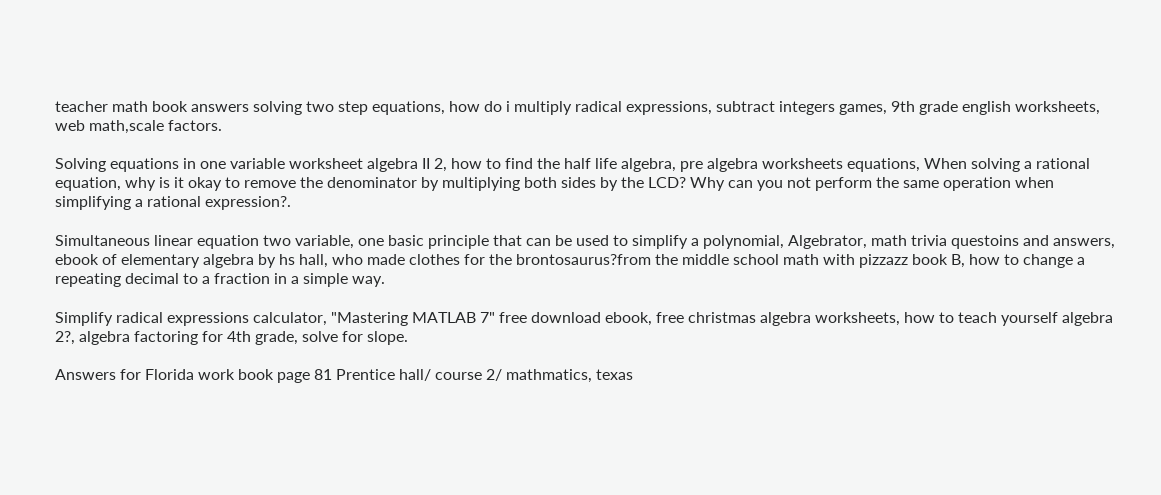teacher math book answers solving two step equations, how do i multiply radical expressions, subtract integers games, 9th grade english worksheets, web math,scale factors.

Solving equations in one variable worksheet algebra II 2, how to find the half life algebra, pre algebra worksheets equations, When solving a rational equation, why is it okay to remove the denominator by multiplying both sides by the LCD? Why can you not perform the same operation when simplifying a rational expression?.

Simultaneous linear equation two variable, one basic principle that can be used to simplify a polynomial, Algebrator, math trivia questoins and answers, ebook of elementary algebra by hs hall, who made clothes for the brontosaurus?from the middle school math with pizzazz book B, how to change a repeating decimal to a fraction in a simple way.

Simplify radical expressions calculator, "Mastering MATLAB 7" free download ebook, free christmas algebra worksheets, how to teach yourself algebra 2?, algebra factoring for 4th grade, solve for slope.

Answers for Florida work book page 81 Prentice hall/ course 2/ mathmatics, texas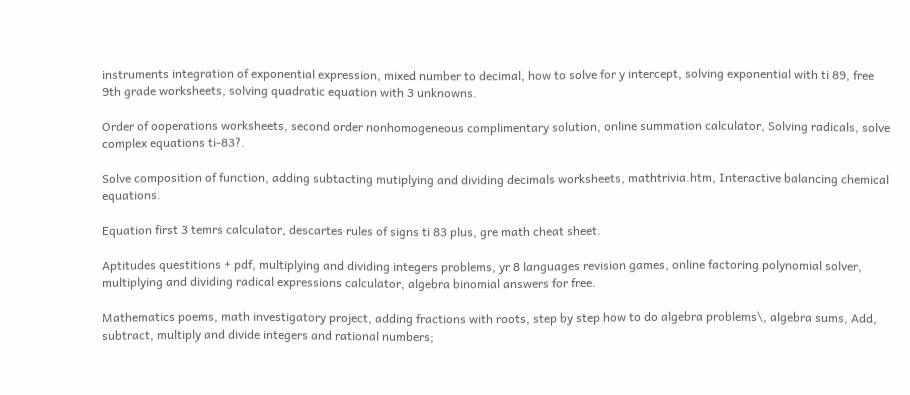instruments integration of exponential expression, mixed number to decimal, how to solve for y intercept, solving exponential with ti 89, free 9th grade worksheets, solving quadratic equation with 3 unknowns.

Order of ooperations worksheets, second order nonhomogeneous complimentary solution, online summation calculator, Solving radicals, solve complex equations ti-83?.

Solve composition of function, adding subtacting mutiplying and dividing decimals worksheets, mathtrivia.htm, Interactive balancing chemical equations.

Equation first 3 temrs calculator, descartes rules of signs ti 83 plus, gre math cheat sheet.

Aptitudes questitions + pdf, multiplying and dividing integers problems, yr 8 languages revision games, online factoring polynomial solver, multiplying and dividing radical expressions calculator, algebra binomial answers for free.

Mathematics poems, math investigatory project, adding fractions with roots, step by step how to do algebra problems\, algebra sums, Add, subtract, multiply and divide integers and rational numbers;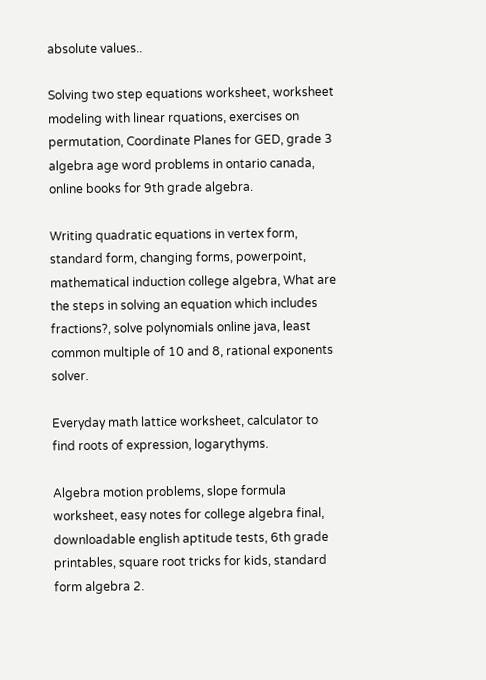absolute values..

Solving two step equations worksheet, worksheet modeling with linear rquations, exercises on permutation, Coordinate Planes for GED, grade 3 algebra age word problems in ontario canada, online books for 9th grade algebra.

Writing quadratic equations in vertex form, standard form, changing forms, powerpoint, mathematical induction college algebra, What are the steps in solving an equation which includes fractions?, solve polynomials online java, least common multiple of 10 and 8, rational exponents solver.

Everyday math lattice worksheet, calculator to find roots of expression, logarythyms.

Algebra motion problems, slope formula worksheet, easy notes for college algebra final, downloadable english aptitude tests, 6th grade printables, square root tricks for kids, standard form algebra 2.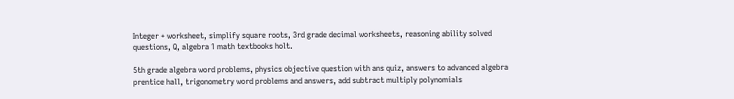Integer + worksheet, simplify square roots, 3rd grade decimal worksheets, reasoning ability solved questions, Q, algebra 1 math textbooks holt.

5th grade algebra word problems, physics objective question with ans quiz, answers to advanced algebra prentice hall, trigonometry word problems and answers, add subtract multiply polynomials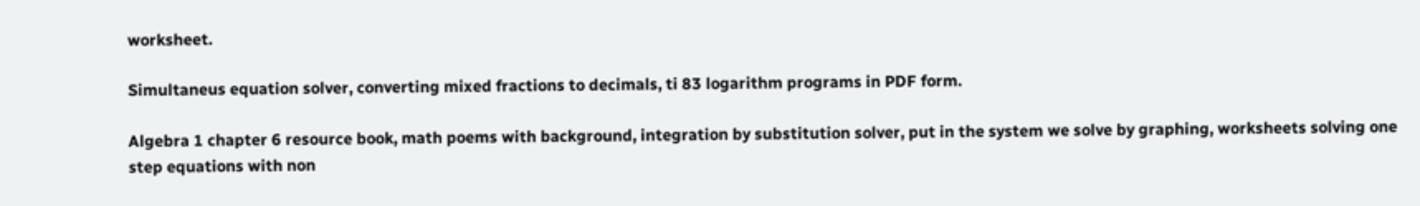worksheet.

Simultaneus equation solver, converting mixed fractions to decimals, ti 83 logarithm programs in PDF form.

Algebra 1 chapter 6 resource book, math poems with background, integration by substitution solver, put in the system we solve by graphing, worksheets solving one step equations with non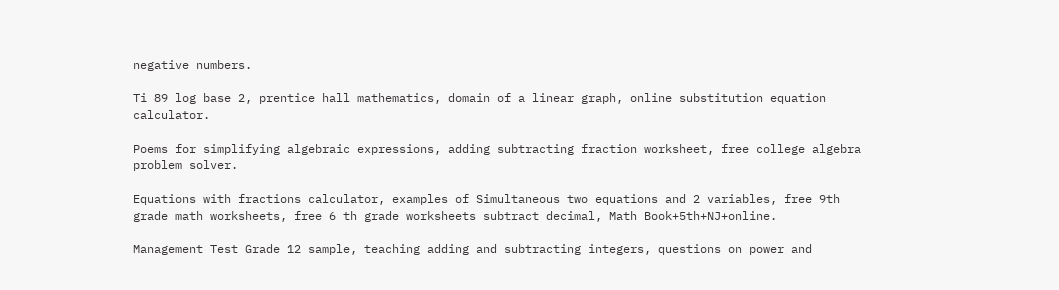negative numbers.

Ti 89 log base 2, prentice hall mathematics, domain of a linear graph, online substitution equation calculator.

Poems for simplifying algebraic expressions, adding subtracting fraction worksheet, free college algebra problem solver.

Equations with fractions calculator, examples of Simultaneous two equations and 2 variables, free 9th grade math worksheets, free 6 th grade worksheets subtract decimal, Math Book+5th+NJ+online.

Management Test Grade 12 sample, teaching adding and subtracting integers, questions on power and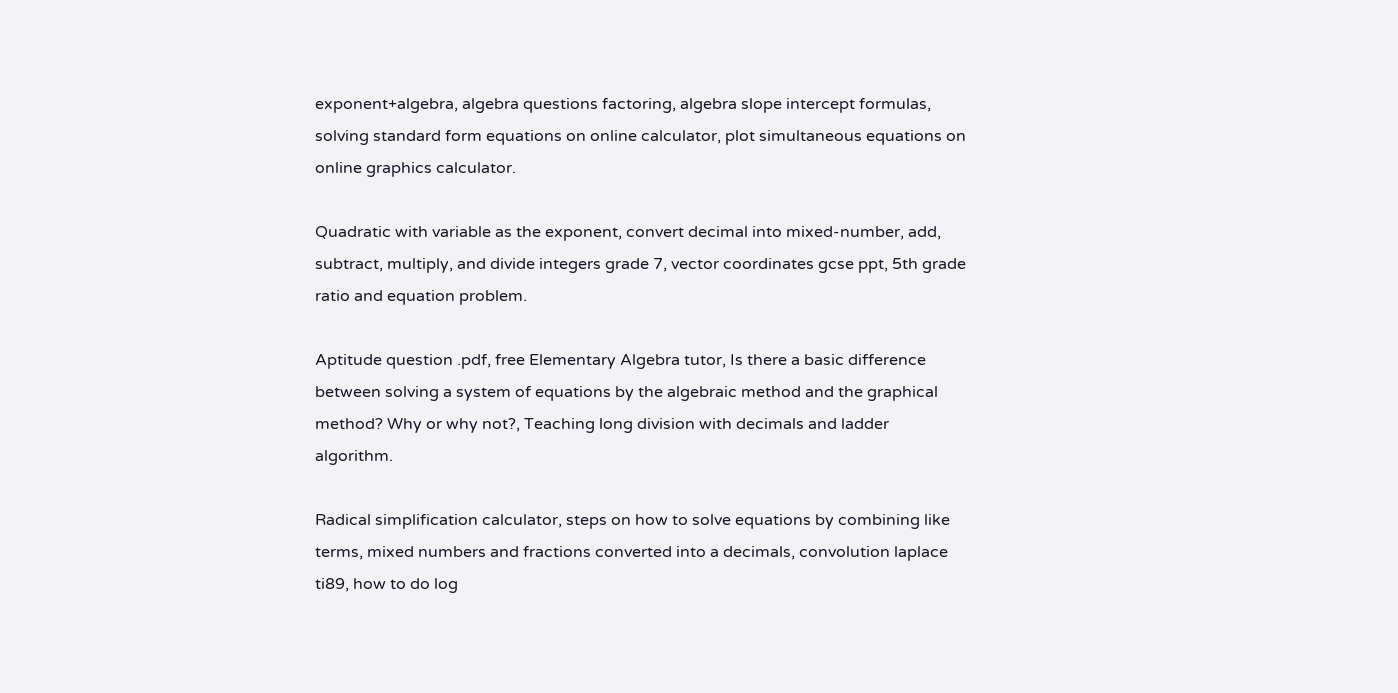exponent+algebra, algebra questions factoring, algebra slope intercept formulas, solving standard form equations on online calculator, plot simultaneous equations on online graphics calculator.

Quadratic with variable as the exponent, convert decimal into mixed-number, add, subtract, multiply, and divide integers grade 7, vector coordinates gcse ppt, 5th grade ratio and equation problem.

Aptitude question .pdf, free Elementary Algebra tutor, Is there a basic difference between solving a system of equations by the algebraic method and the graphical method? Why or why not?, Teaching long division with decimals and ladder algorithm.

Radical simplification calculator, steps on how to solve equations by combining like terms, mixed numbers and fractions converted into a decimals, convolution laplace ti89, how to do log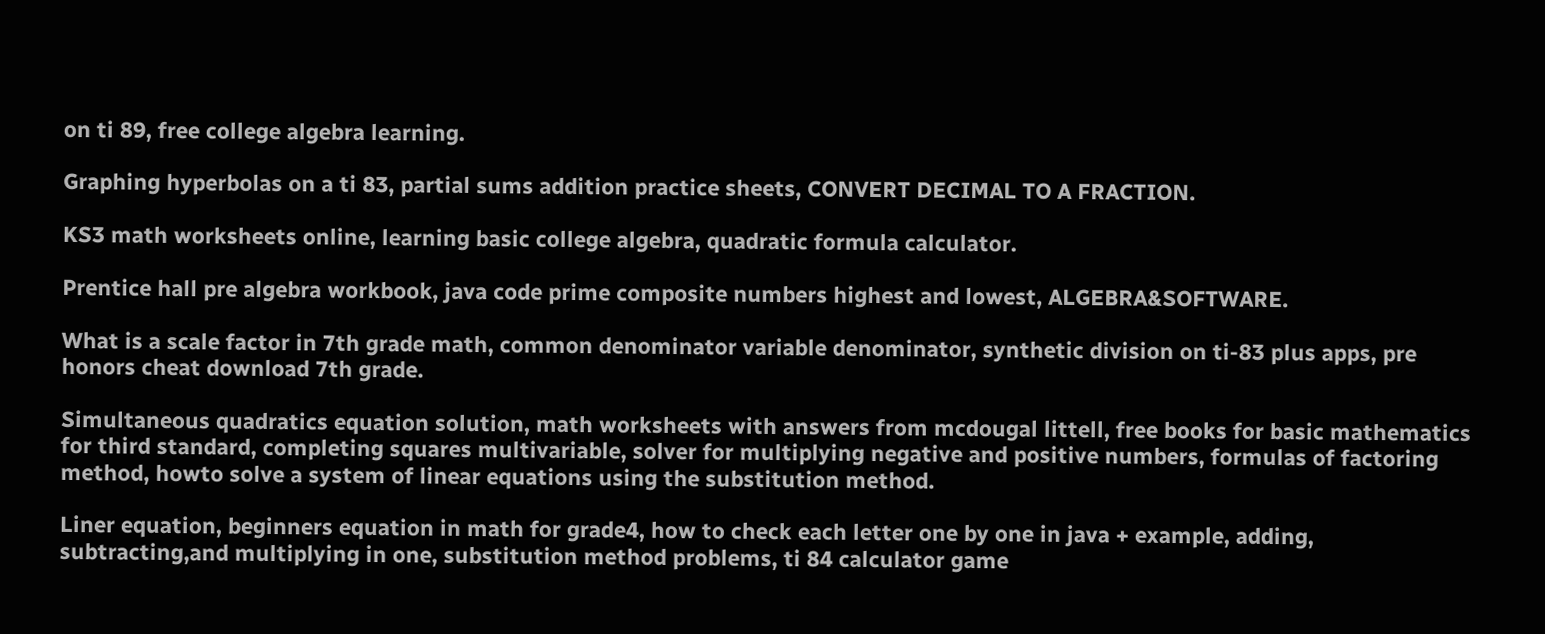on ti 89, free college algebra learning.

Graphing hyperbolas on a ti 83, partial sums addition practice sheets, CONVERT DECIMAL TO A FRACTION.

KS3 math worksheets online, learning basic college algebra, quadratic formula calculator.

Prentice hall pre algebra workbook, java code prime composite numbers highest and lowest, ALGEBRA&SOFTWARE.

What is a scale factor in 7th grade math, common denominator variable denominator, synthetic division on ti-83 plus apps, pre honors cheat download 7th grade.

Simultaneous quadratics equation solution, math worksheets with answers from mcdougal littell, free books for basic mathematics for third standard, completing squares multivariable, solver for multiplying negative and positive numbers, formulas of factoring method, howto solve a system of linear equations using the substitution method.

Liner equation, beginners equation in math for grade4, how to check each letter one by one in java + example, adding, subtracting,and multiplying in one, substitution method problems, ti 84 calculator game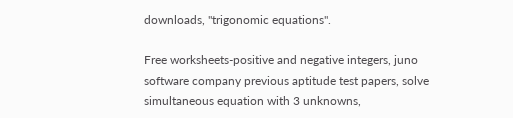downloads, "trigonomic equations".

Free worksheets-positive and negative integers, juno software company previous aptitude test papers, solve simultaneous equation with 3 unknowns,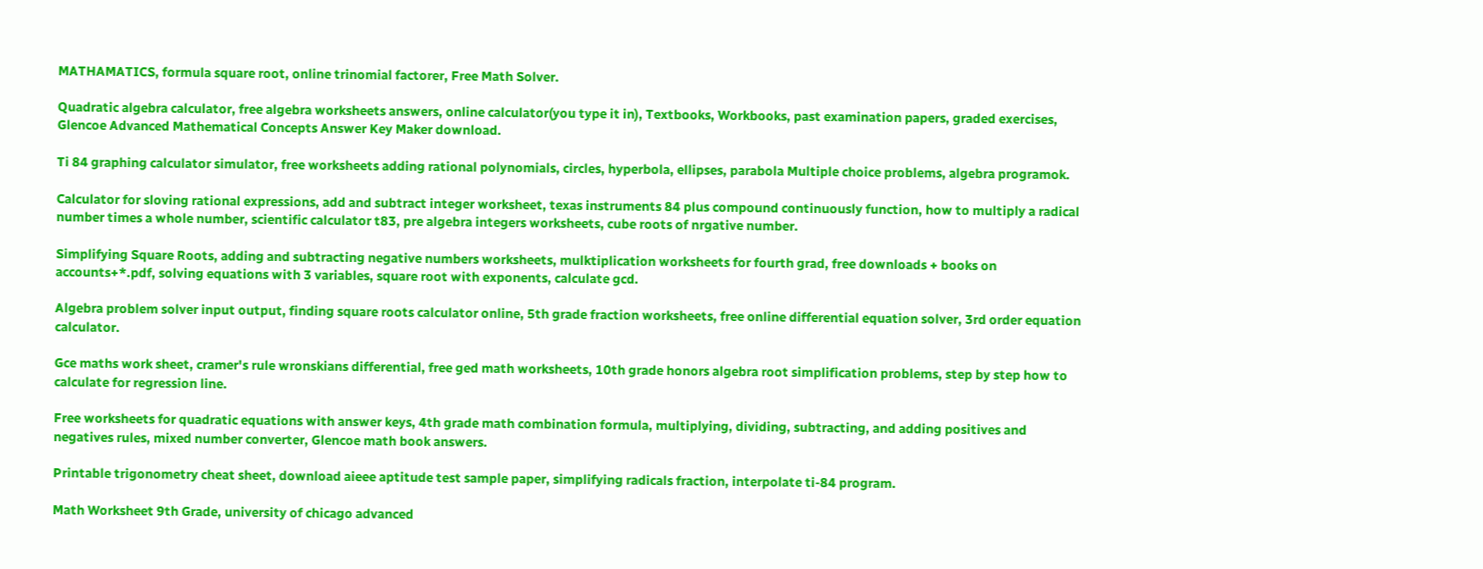MATHAMATICS, formula square root, online trinomial factorer, Free Math Solver.

Quadratic algebra calculator, free algebra worksheets answers, online calculator(you type it in), Textbooks, Workbooks, past examination papers, graded exercises, Glencoe Advanced Mathematical Concepts Answer Key Maker download.

Ti 84 graphing calculator simulator, free worksheets adding rational polynomials, circles, hyperbola, ellipses, parabola Multiple choice problems, algebra programok.

Calculator for sloving rational expressions, add and subtract integer worksheet, texas instruments 84 plus compound continuously function, how to multiply a radical number times a whole number, scientific calculator t83, pre algebra integers worksheets, cube roots of nrgative number.

Simplifying Square Roots, adding and subtracting negative numbers worksheets, mulktiplication worksheets for fourth grad, free downloads + books on accounts+*.pdf, solving equations with 3 variables, square root with exponents, calculate gcd.

Algebra problem solver input output, finding square roots calculator online, 5th grade fraction worksheets, free online differential equation solver, 3rd order equation calculator.

Gce maths work sheet, cramer's rule wronskians differential, free ged math worksheets, 10th grade honors algebra root simplification problems, step by step how to calculate for regression line.

Free worksheets for quadratic equations with answer keys, 4th grade math combination formula, multiplying, dividing, subtracting, and adding positives and negatives rules, mixed number converter, Glencoe math book answers.

Printable trigonometry cheat sheet, download aieee aptitude test sample paper, simplifying radicals fraction, interpolate ti-84 program.

Math Worksheet 9th Grade, university of chicago advanced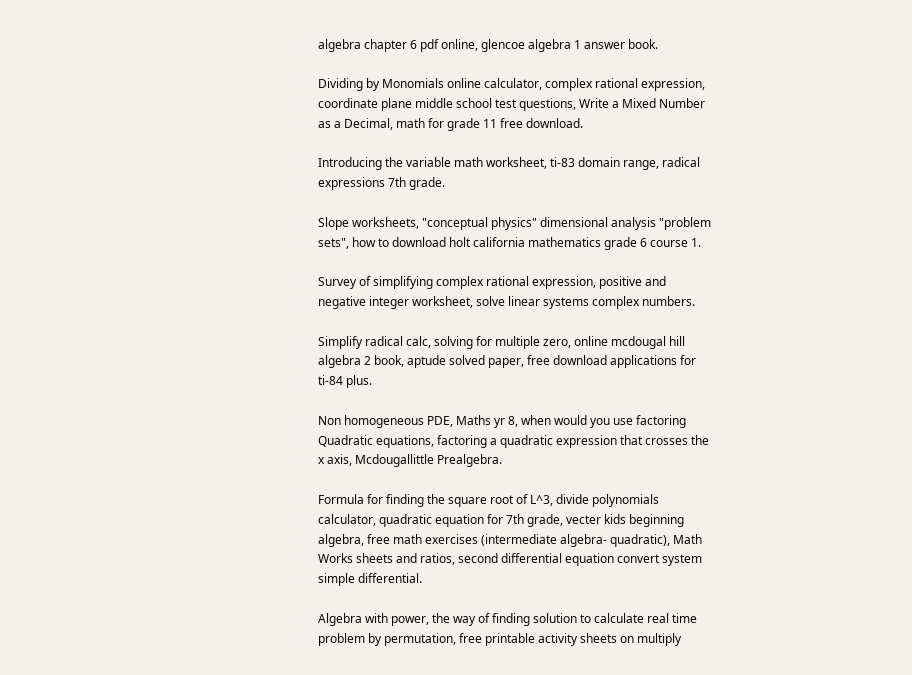algebra chapter 6 pdf online, glencoe algebra 1 answer book.

Dividing by Monomials online calculator, complex rational expression, coordinate plane middle school test questions, Write a Mixed Number as a Decimal, math for grade 11 free download.

Introducing the variable math worksheet, ti-83 domain range, radical expressions 7th grade.

Slope worksheets, "conceptual physics" dimensional analysis "problem sets", how to download holt california mathematics grade 6 course 1.

Survey of simplifying complex rational expression, positive and negative integer worksheet, solve linear systems complex numbers.

Simplify radical calc, solving for multiple zero, online mcdougal hill algebra 2 book, aptude solved paper, free download applications for ti-84 plus.

Non homogeneous PDE, Maths yr 8, when would you use factoring Quadratic equations, factoring a quadratic expression that crosses the x axis, Mcdougallittle Prealgebra.

Formula for finding the square root of L^3, divide polynomials calculator, quadratic equation for 7th grade, vecter kids beginning algebra, free math exercises (intermediate algebra- quadratic), Math Works sheets and ratios, second differential equation convert system simple differential.

Algebra with power, the way of finding solution to calculate real time problem by permutation, free printable activity sheets on multiply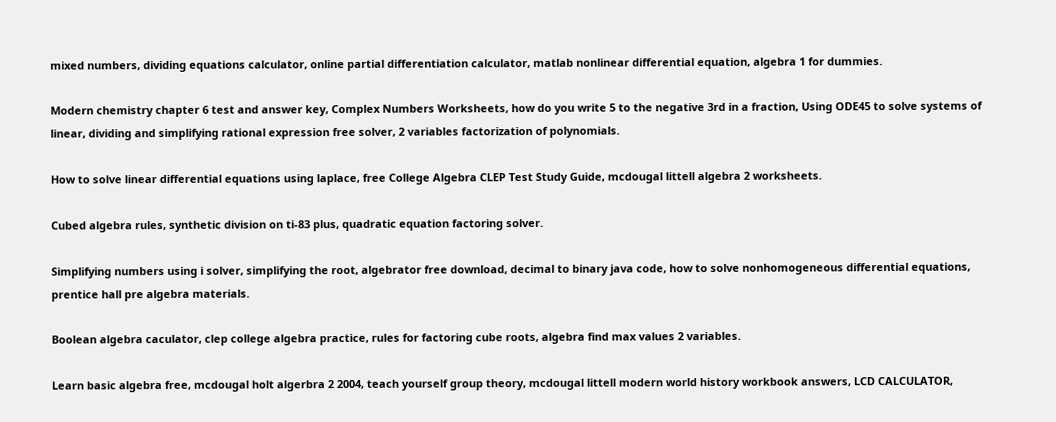mixed numbers, dividing equations calculator, online partial differentiation calculator, matlab nonlinear differential equation, algebra 1 for dummies.

Modern chemistry chapter 6 test and answer key, Complex Numbers Worksheets, how do you write 5 to the negative 3rd in a fraction, Using ODE45 to solve systems of linear, dividing and simplifying rational expression free solver, 2 variables factorization of polynomials.

How to solve linear differential equations using laplace, free College Algebra CLEP Test Study Guide, mcdougal littell algebra 2 worksheets.

Cubed algebra rules, synthetic division on ti-83 plus, quadratic equation factoring solver.

Simplifying numbers using i solver, simplifying the root, algebrator free download, decimal to binary java code, how to solve nonhomogeneous differential equations, prentice hall pre algebra materials.

Boolean algebra caculator, clep college algebra practice, rules for factoring cube roots, algebra find max values 2 variables.

Learn basic algebra free, mcdougal holt algerbra 2 2004, teach yourself group theory, mcdougal littell modern world history workbook answers, LCD CALCULATOR,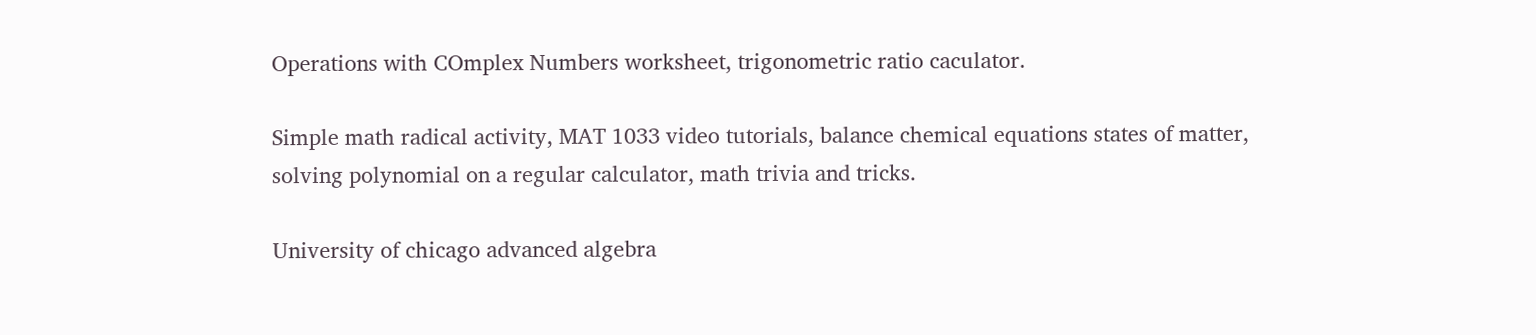Operations with COmplex Numbers worksheet, trigonometric ratio caculator.

Simple math radical activity, MAT 1033 video tutorials, balance chemical equations states of matter, solving polynomial on a regular calculator, math trivia and tricks.

University of chicago advanced algebra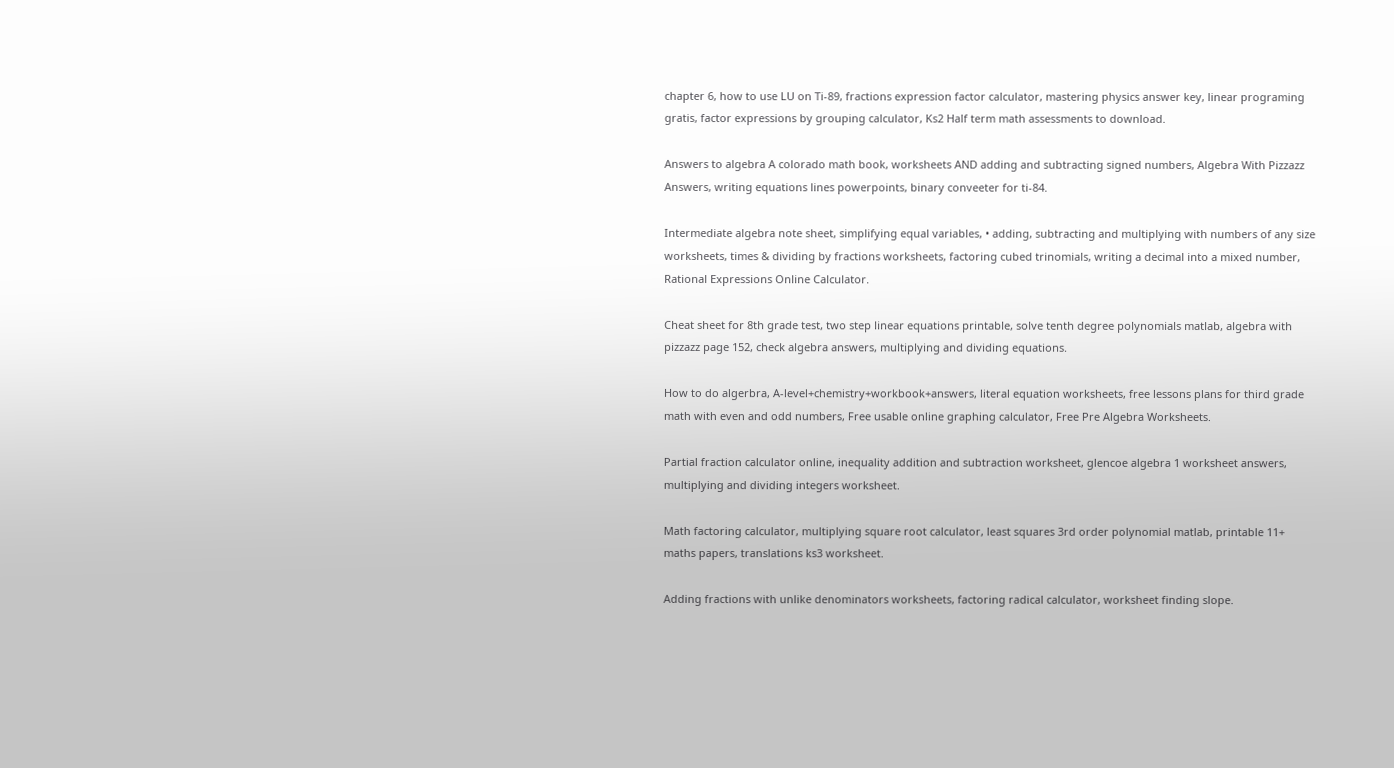chapter 6, how to use LU on Ti-89, fractions expression factor calculator, mastering physics answer key, linear programing gratis, factor expressions by grouping calculator, Ks2 Half term math assessments to download.

Answers to algebra A colorado math book, worksheets AND adding and subtracting signed numbers, Algebra With Pizzazz Answers, writing equations lines powerpoints, binary conveeter for ti-84.

Intermediate algebra note sheet, simplifying equal variables, • adding, subtracting and multiplying with numbers of any size worksheets, times & dividing by fractions worksheets, factoring cubed trinomials, writing a decimal into a mixed number, Rational Expressions Online Calculator.

Cheat sheet for 8th grade test, two step linear equations printable, solve tenth degree polynomials matlab, algebra with pizzazz page 152, check algebra answers, multiplying and dividing equations.

How to do algerbra, A-level+chemistry+workbook+answers, literal equation worksheets, free lessons plans for third grade math with even and odd numbers, Free usable online graphing calculator, Free Pre Algebra Worksheets.

Partial fraction calculator online, inequality addition and subtraction worksheet, glencoe algebra 1 worksheet answers, multiplying and dividing integers worksheet.

Math factoring calculator, multiplying square root calculator, least squares 3rd order polynomial matlab, printable 11+ maths papers, translations ks3 worksheet.

Adding fractions with unlike denominators worksheets, factoring radical calculator, worksheet finding slope.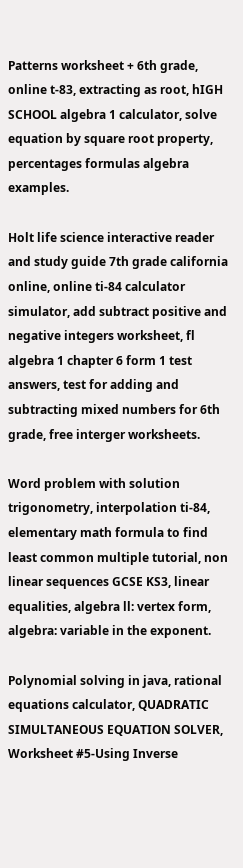Patterns worksheet + 6th grade, online t-83, extracting as root, hIGH SCHOOL algebra 1 calculator, solve equation by square root property, percentages formulas algebra examples.

Holt life science interactive reader and study guide 7th grade california online, online ti-84 calculator simulator, add subtract positive and negative integers worksheet, fl algebra 1 chapter 6 form 1 test answers, test for adding and subtracting mixed numbers for 6th grade, free interger worksheets.

Word problem with solution trigonometry, interpolation ti-84, elementary math formula to find least common multiple tutorial, non linear sequences GCSE KS3, linear equalities, algebra ll: vertex form, algebra: variable in the exponent.

Polynomial solving in java, rational equations calculator, QUADRATIC SIMULTANEOUS EQUATION SOLVER, Worksheet #5-Using Inverse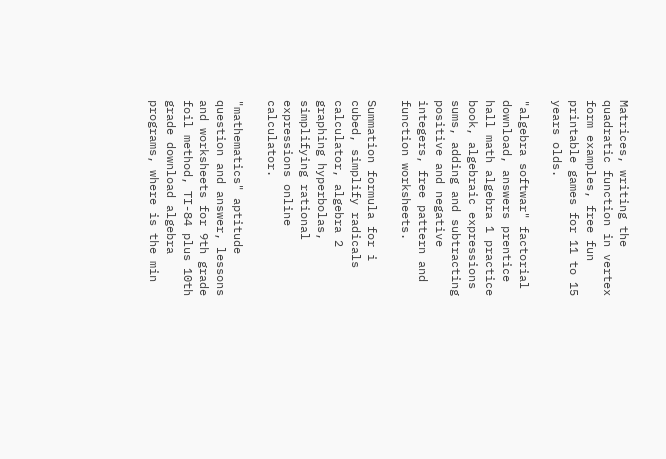Matrices, writing the quadratic function in vertex form examples, free fun printable games for 11 to 15 years olds.

"algebra softwar" factorial download, answers prentice hall math algebra 1 practice book, algebraic expressions sums, adding and subtracting positive and negative integers, free pattern and function worksheets.

Summation formula for i cubed, simplify radicals calculator, algebra 2 graphing hyperbolas, simplifying rational expressions online calculator.

"mathematics" aptitude question and answer, lessons and worksheets for 9th grade foil method, TI-84 plus 10th grade download algebra programs, where is the min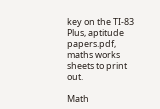key on the TI-83 Plus, aptitude papers.pdf, maths works sheets to print out.

Math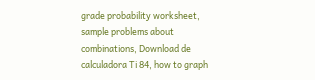grade probability worksheet, sample problems about combinations, Download de calculadora Ti 84, how to graph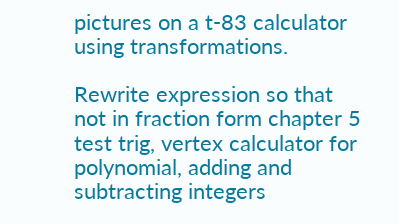pictures on a t-83 calculator using transformations.

Rewrite expression so that not in fraction form chapter 5 test trig, vertex calculator for polynomial, adding and subtracting integers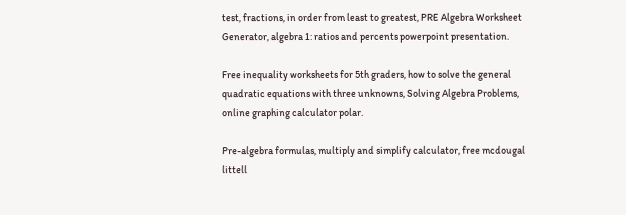test, fractions, in order from least to greatest, PRE Algebra Worksheet Generator, algebra 1: ratios and percents powerpoint presentation.

Free inequality worksheets for 5th graders, how to solve the general quadratic equations with three unknowns, Solving Algebra Problems, online graphing calculator polar.

Pre-algebra formulas, multiply and simplify calculator, free mcdougal littell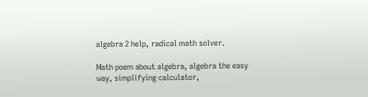algebra 2 help, radical math solver.

Math poem about algebra, algebra the easy way, simplifying calculator,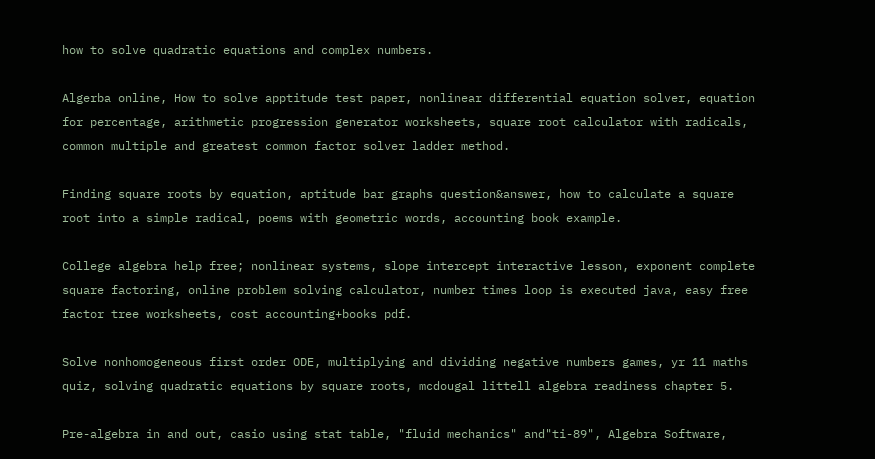how to solve quadratic equations and complex numbers.

Algerba online, How to solve apptitude test paper, nonlinear differential equation solver, equation for percentage, arithmetic progression generator worksheets, square root calculator with radicals, common multiple and greatest common factor solver ladder method.

Finding square roots by equation, aptitude bar graphs question&answer, how to calculate a square root into a simple radical, poems with geometric words, accounting book example.

College algebra help free; nonlinear systems, slope intercept interactive lesson, exponent complete square factoring, online problem solving calculator, number times loop is executed java, easy free factor tree worksheets, cost accounting+books pdf.

Solve nonhomogeneous first order ODE, multiplying and dividing negative numbers games, yr 11 maths quiz, solving quadratic equations by square roots, mcdougal littell algebra readiness chapter 5.

Pre-algebra in and out, casio using stat table, "fluid mechanics" and"ti-89", Algebra Software,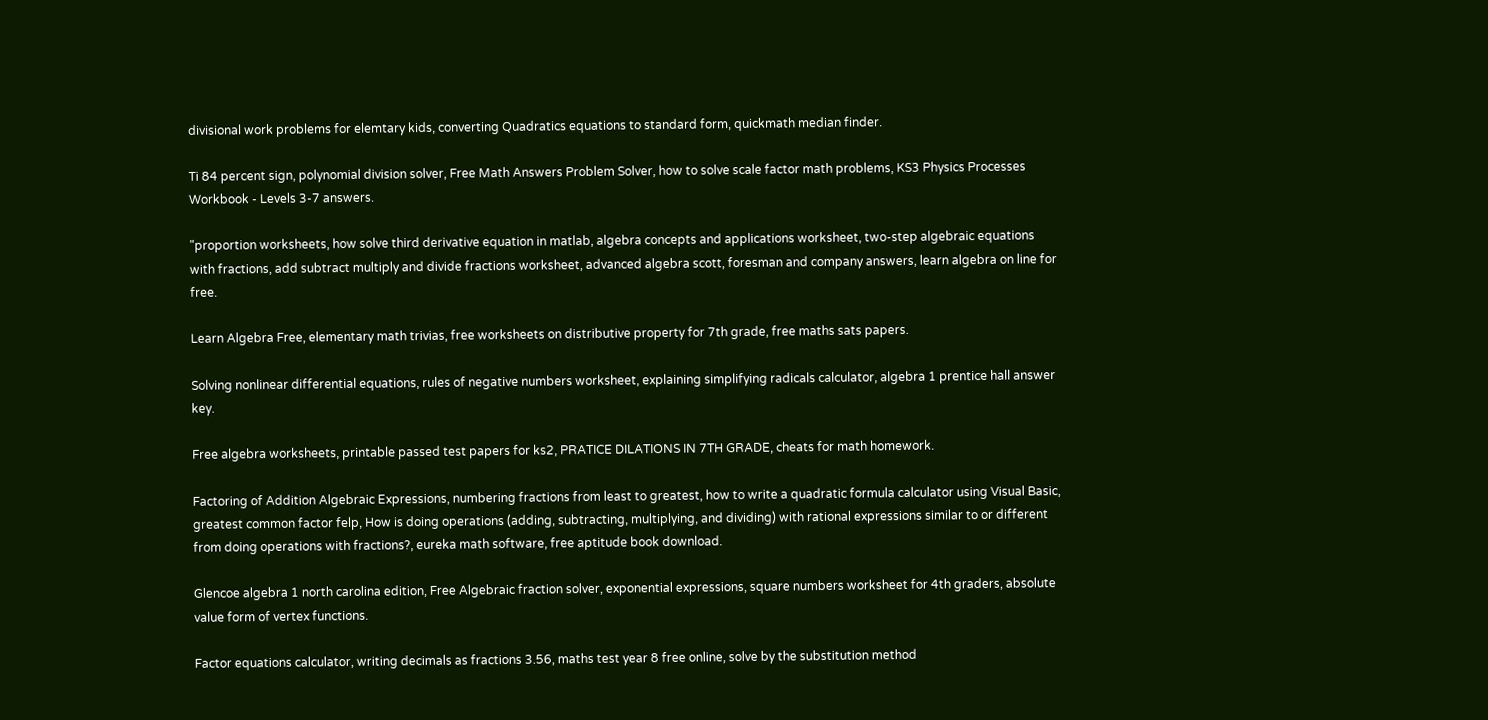divisional work problems for elemtary kids, converting Quadratics equations to standard form, quickmath median finder.

Ti 84 percent sign, polynomial division solver, Free Math Answers Problem Solver, how to solve scale factor math problems, KS3 Physics Processes Workbook - Levels 3-7 answers.

"proportion worksheets, how solve third derivative equation in matlab, algebra concepts and applications worksheet, two-step algebraic equations with fractions, add subtract multiply and divide fractions worksheet, advanced algebra scott, foresman and company answers, learn algebra on line for free.

Learn Algebra Free, elementary math trivias, free worksheets on distributive property for 7th grade, free maths sats papers.

Solving nonlinear differential equations, rules of negative numbers worksheet, explaining simplifying radicals calculator, algebra 1 prentice hall answer key.

Free algebra worksheets, printable passed test papers for ks2, PRATICE DILATIONS IN 7TH GRADE, cheats for math homework.

Factoring of Addition Algebraic Expressions, numbering fractions from least to greatest, how to write a quadratic formula calculator using Visual Basic, greatest common factor felp, How is doing operations (adding, subtracting, multiplying, and dividing) with rational expressions similar to or different from doing operations with fractions?, eureka math software, free aptitude book download.

Glencoe algebra 1 north carolina edition, Free Algebraic fraction solver, exponential expressions, square numbers worksheet for 4th graders, absolute value form of vertex functions.

Factor equations calculator, writing decimals as fractions 3.56, maths test year 8 free online, solve by the substitution method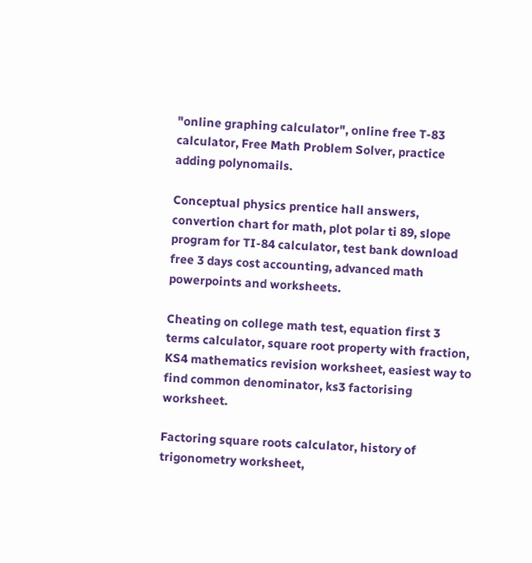"online graphing calculator", online free T-83 calculator, Free Math Problem Solver, practice adding polynomails.

Conceptual physics prentice hall answers, convertion chart for math, plot polar ti 89, slope program for TI-84 calculator, test bank download free 3 days cost accounting, advanced math powerpoints and worksheets.

Cheating on college math test, equation first 3 terms calculator, square root property with fraction, KS4 mathematics revision worksheet, easiest way to find common denominator, ks3 factorising worksheet.

Factoring square roots calculator, history of trigonometry worksheet,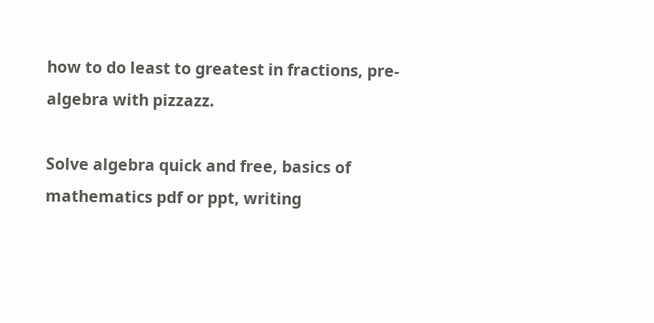how to do least to greatest in fractions, pre-algebra with pizzazz.

Solve algebra quick and free, basics of mathematics pdf or ppt, writing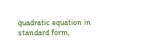quadratic equation in standard form,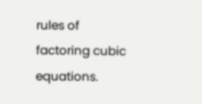rules of factoring cubic equations.